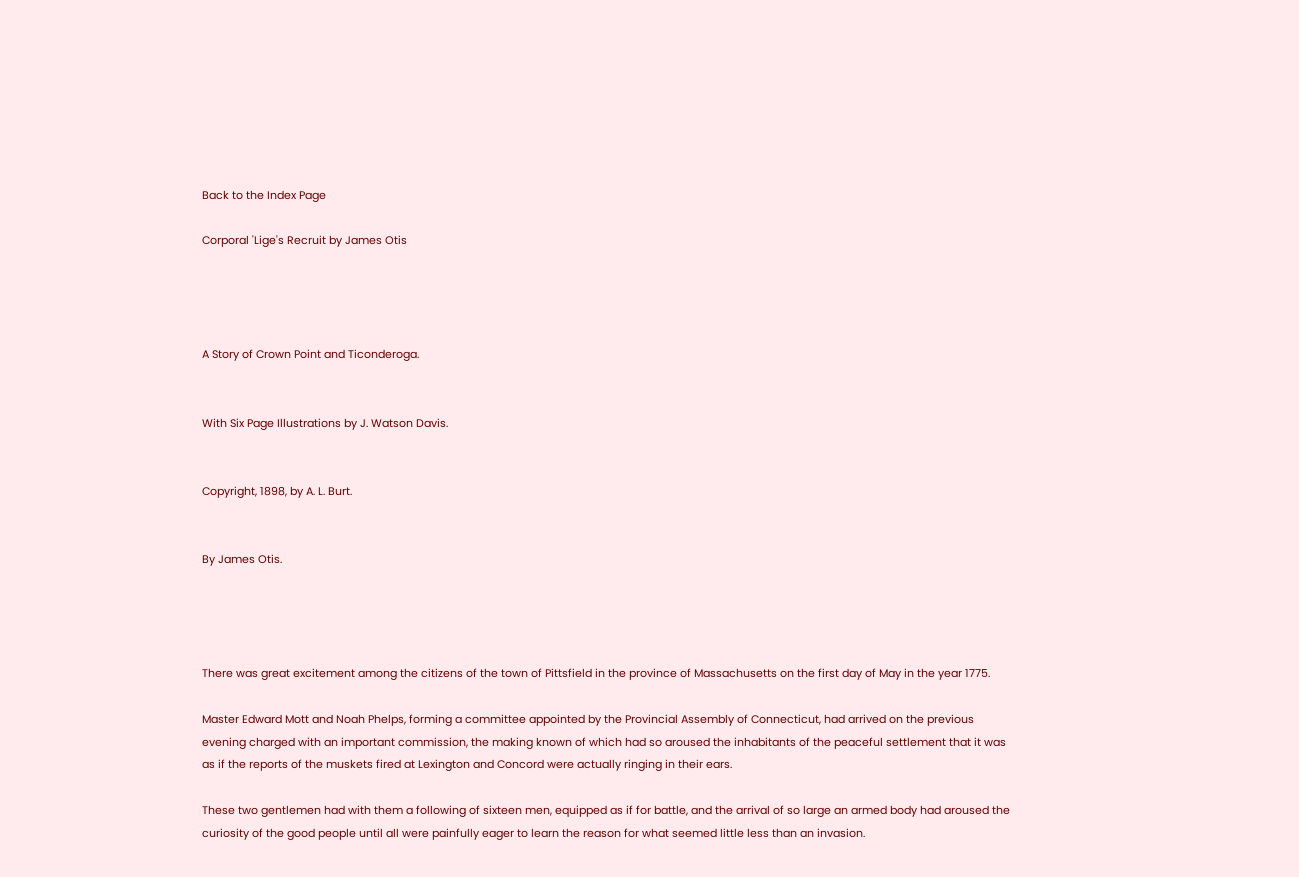Back to the Index Page

Corporal 'Lige's Recruit by James Otis




A Story of Crown Point and Ticonderoga.


With Six Page Illustrations by J. Watson Davis.


Copyright, 1898, by A. L. Burt.


By James Otis.




There was great excitement among the citizens of the town of Pittsfield in the province of Massachusetts on the first day of May in the year 1775.

Master Edward Mott and Noah Phelps, forming a committee appointed by the Provincial Assembly of Connecticut, had arrived on the previous evening charged with an important commission, the making known of which had so aroused the inhabitants of the peaceful settlement that it was as if the reports of the muskets fired at Lexington and Concord were actually ringing in their ears.

These two gentlemen had with them a following of sixteen men, equipped as if for battle, and the arrival of so large an armed body had aroused the curiosity of the good people until all were painfully eager to learn the reason for what seemed little less than an invasion.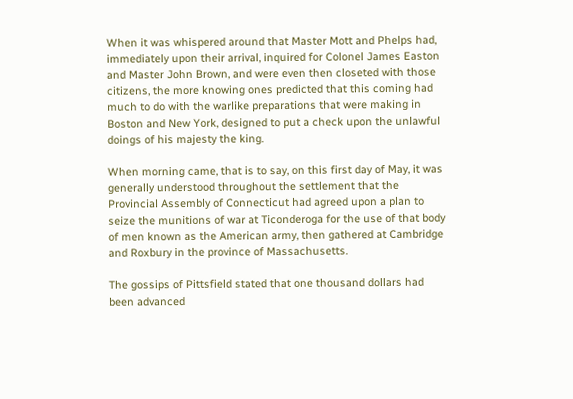When it was whispered around that Master Mott and Phelps had, immediately upon their arrival, inquired for Colonel James Easton and Master John Brown, and were even then closeted with those citizens, the more knowing ones predicted that this coming had much to do with the warlike preparations that were making in Boston and New York, designed to put a check upon the unlawful doings of his majesty the king.

When morning came, that is to say, on this first day of May, it was generally understood throughout the settlement that the Provincial Assembly of Connecticut had agreed upon a plan to seize the munitions of war at Ticonderoga for the use of that body of men known as the American army, then gathered at Cambridge and Roxbury in the province of Massachusetts.

The gossips of Pittsfield stated that one thousand dollars had been advanced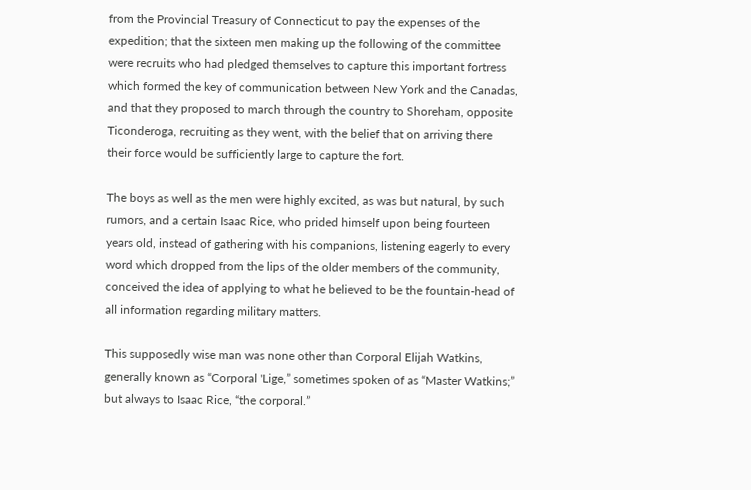from the Provincial Treasury of Connecticut to pay the expenses of the expedition; that the sixteen men making up the following of the committee were recruits who had pledged themselves to capture this important fortress which formed the key of communication between New York and the Canadas, and that they proposed to march through the country to Shoreham, opposite Ticonderoga, recruiting as they went, with the belief that on arriving there their force would be sufficiently large to capture the fort.

The boys as well as the men were highly excited, as was but natural, by such rumors, and a certain Isaac Rice, who prided himself upon being fourteen years old, instead of gathering with his companions, listening eagerly to every word which dropped from the lips of the older members of the community, conceived the idea of applying to what he believed to be the fountain-head of all information regarding military matters.

This supposedly wise man was none other than Corporal Elijah Watkins, generally known as “Corporal 'Lige,” sometimes spoken of as “Master Watkins;” but always to Isaac Rice, “the corporal.”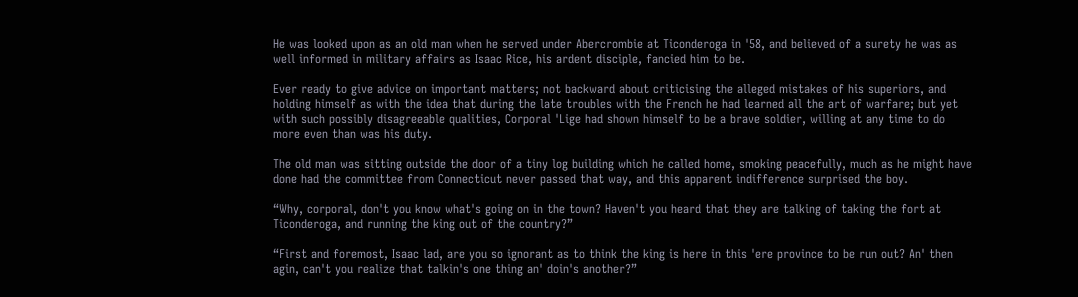He was looked upon as an old man when he served under Abercrombie at Ticonderoga in '58, and believed of a surety he was as well informed in military affairs as Isaac Rice, his ardent disciple, fancied him to be.

Ever ready to give advice on important matters; not backward about criticising the alleged mistakes of his superiors, and holding himself as with the idea that during the late troubles with the French he had learned all the art of warfare; but yet with such possibly disagreeable qualities, Corporal 'Lige had shown himself to be a brave soldier, willing at any time to do more even than was his duty.

The old man was sitting outside the door of a tiny log building which he called home, smoking peacefully, much as he might have done had the committee from Connecticut never passed that way, and this apparent indifference surprised the boy.

“Why, corporal, don't you know what's going on in the town? Haven't you heard that they are talking of taking the fort at Ticonderoga, and running the king out of the country?”

“First and foremost, Isaac lad, are you so ignorant as to think the king is here in this 'ere province to be run out? An' then agin, can't you realize that talkin's one thing an' doin's another?”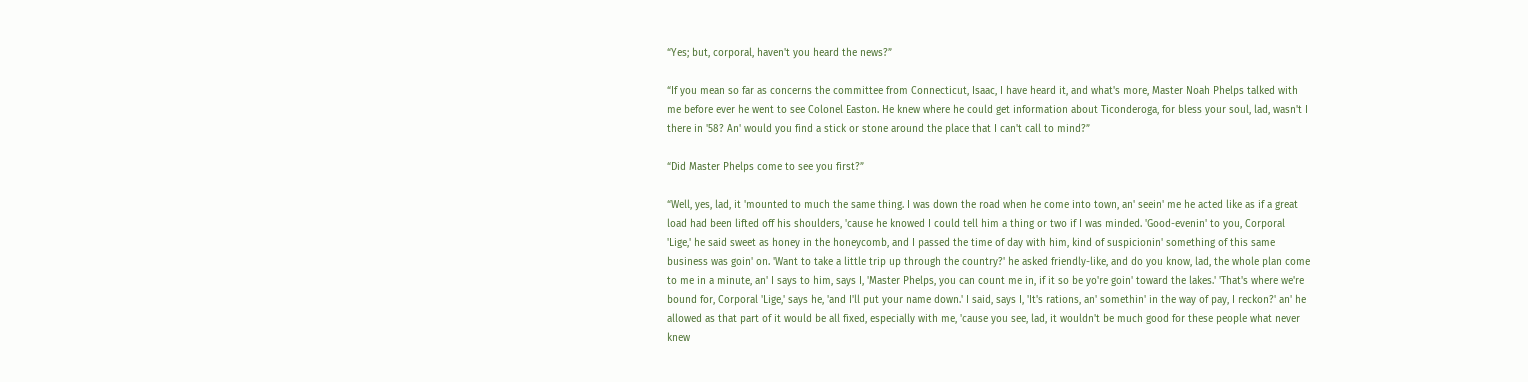“Yes; but, corporal, haven't you heard the news?”

“If you mean so far as concerns the committee from Connecticut, Isaac, I have heard it, and what's more, Master Noah Phelps talked with me before ever he went to see Colonel Easton. He knew where he could get information about Ticonderoga, for bless your soul, lad, wasn't I there in '58? An' would you find a stick or stone around the place that I can't call to mind?”

“Did Master Phelps come to see you first?”

“Well, yes, lad, it 'mounted to much the same thing. I was down the road when he come into town, an' seein' me he acted like as if a great load had been lifted off his shoulders, 'cause he knowed I could tell him a thing or two if I was minded. 'Good-evenin' to you, Corporal 'Lige,' he said sweet as honey in the honeycomb, and I passed the time of day with him, kind of suspicionin' something of this same business was goin' on. 'Want to take a little trip up through the country?' he asked friendly-like, and do you know, lad, the whole plan come to me in a minute, an' I says to him, says I, 'Master Phelps, you can count me in, if it so be yo're goin' toward the lakes.' 'That's where we're bound for, Corporal 'Lige,' says he, 'and I'll put your name down.' I said, says I, 'It's rations, an' somethin' in the way of pay, I reckon?' an' he allowed as that part of it would be all fixed, especially with me, 'cause you see, lad, it wouldn't be much good for these people what never knew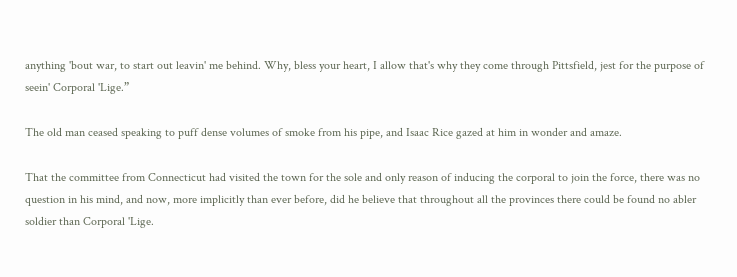anything 'bout war, to start out leavin' me behind. Why, bless your heart, I allow that's why they come through Pittsfield, jest for the purpose of seein' Corporal 'Lige.”

The old man ceased speaking to puff dense volumes of smoke from his pipe, and Isaac Rice gazed at him in wonder and amaze.

That the committee from Connecticut had visited the town for the sole and only reason of inducing the corporal to join the force, there was no question in his mind, and now, more implicitly than ever before, did he believe that throughout all the provinces there could be found no abler soldier than Corporal 'Lige.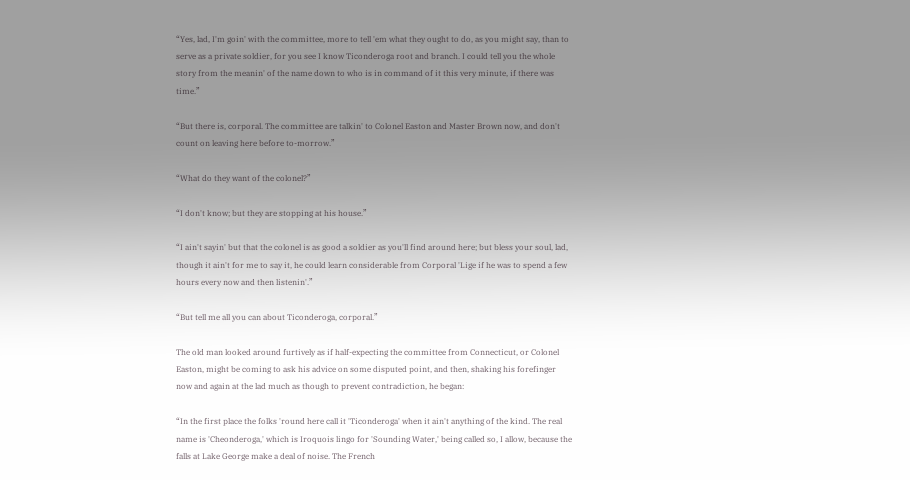“Yes, lad, I'm goin' with the committee, more to tell 'em what they ought to do, as you might say, than to serve as a private soldier, for you see I know Ticonderoga root and branch. I could tell you the whole story from the meanin' of the name down to who is in command of it this very minute, if there was time.”

“But there is, corporal. The committee are talkin' to Colonel Easton and Master Brown now, and don't count on leaving here before to-morrow.”

“What do they want of the colonel?”

“I don't know; but they are stopping at his house.”

“I ain't sayin' but that the colonel is as good a soldier as you'll find around here; but bless your soul, lad, though it ain't for me to say it, he could learn considerable from Corporal 'Lige if he was to spend a few hours every now and then listenin'.”

“But tell me all you can about Ticonderoga, corporal.”

The old man looked around furtively as if half-expecting the committee from Connecticut, or Colonel Easton, might be coming to ask his advice on some disputed point, and then, shaking his forefinger now and again at the lad much as though to prevent contradiction, he began:

“In the first place the folks 'round here call it 'Ticonderoga' when it ain't anything of the kind. The real name is 'Cheonderoga,' which is Iroquois lingo for 'Sounding Water,' being called so, I allow, because the falls at Lake George make a deal of noise. The French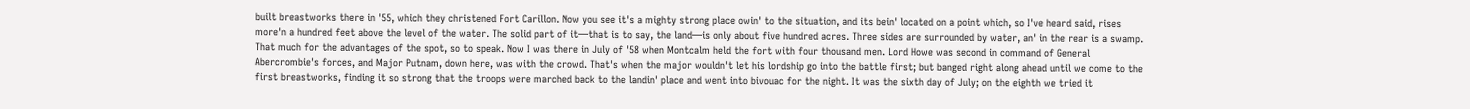built breastworks there in '55, which they christened Fort Carillon. Now you see it's a mighty strong place owin' to the situation, and its bein' located on a point which, so I've heard said, rises more'n a hundred feet above the level of the water. The solid part of it—that is to say, the land—is only about five hundred acres. Three sides are surrounded by water, an' in the rear is a swamp. That much for the advantages of the spot, so to speak. Now I was there in July of '58 when Montcalm held the fort with four thousand men. Lord Howe was second in command of General Abercrombie's forces, and Major Putnam, down here, was with the crowd. That's when the major wouldn't let his lordship go into the battle first; but banged right along ahead until we come to the first breastworks, finding it so strong that the troops were marched back to the landin' place and went into bivouac for the night. It was the sixth day of July; on the eighth we tried it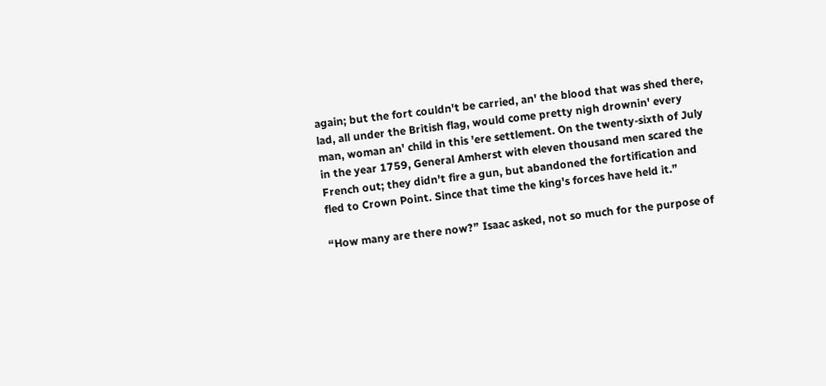again; but the fort couldn't be carried, an' the blood that was shed there, lad, all under the British flag, would come pretty nigh drownin' every man, woman an' child in this 'ere settlement. On the twenty-sixth of July in the year 1759, General Amherst with eleven thousand men scared the French out; they didn't fire a gun, but abandoned the fortification and fled to Crown Point. Since that time the king's forces have held it.”

“How many are there now?” Isaac asked, not so much for the purpose of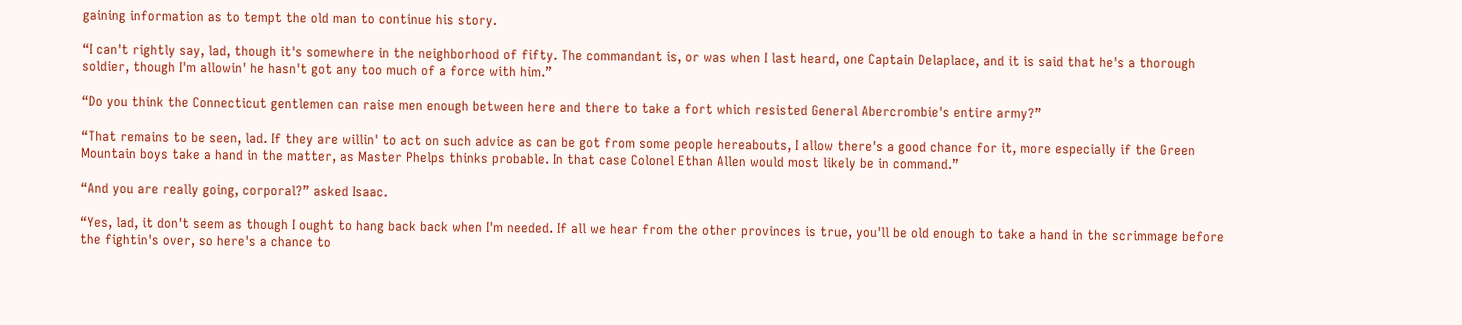gaining information as to tempt the old man to continue his story.

“I can't rightly say, lad, though it's somewhere in the neighborhood of fifty. The commandant is, or was when I last heard, one Captain Delaplace, and it is said that he's a thorough soldier, though I'm allowin' he hasn't got any too much of a force with him.”

“Do you think the Connecticut gentlemen can raise men enough between here and there to take a fort which resisted General Abercrombie's entire army?”

“That remains to be seen, lad. If they are willin' to act on such advice as can be got from some people hereabouts, I allow there's a good chance for it, more especially if the Green Mountain boys take a hand in the matter, as Master Phelps thinks probable. In that case Colonel Ethan Allen would most likely be in command.”

“And you are really going, corporal?” asked Isaac.

“Yes, lad, it don't seem as though I ought to hang back back when I'm needed. If all we hear from the other provinces is true, you'll be old enough to take a hand in the scrimmage before the fightin's over, so here's a chance to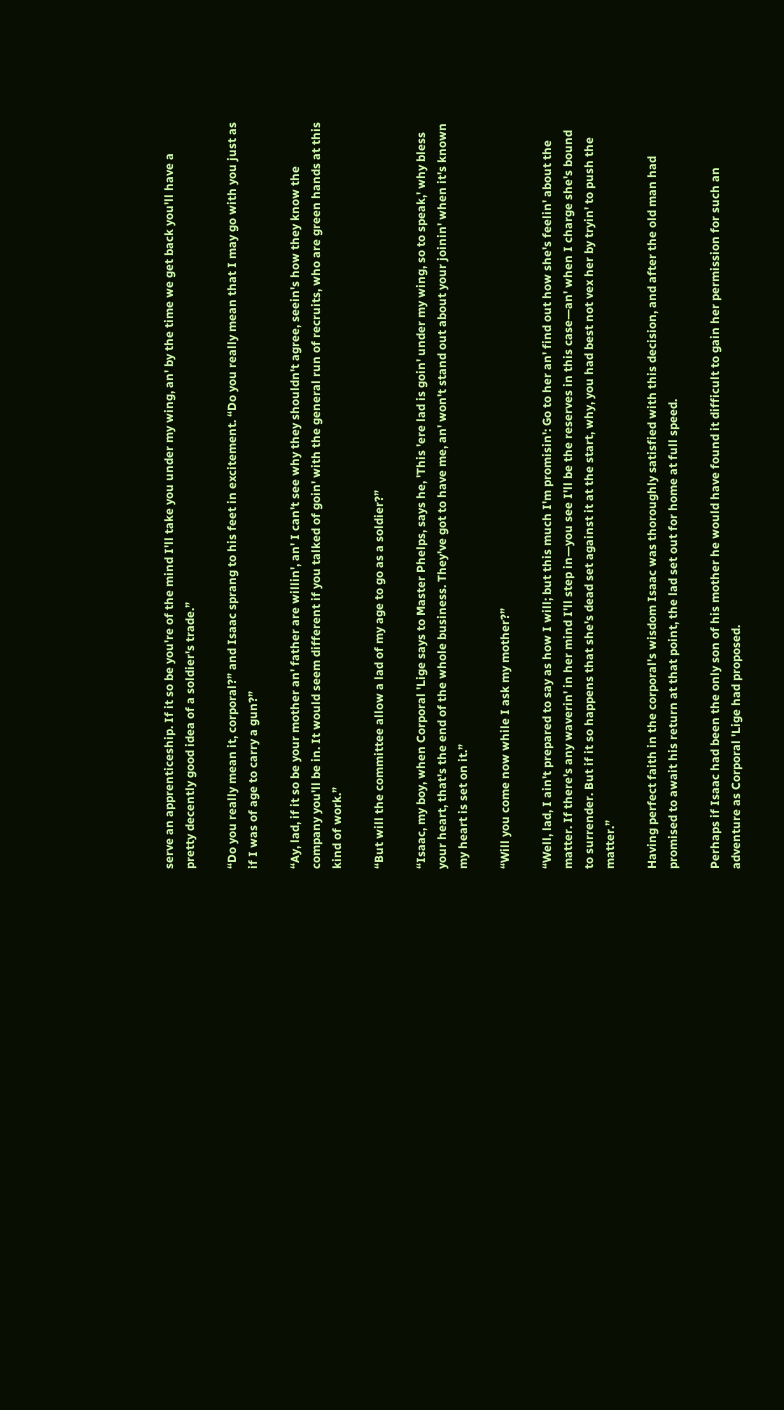serve an apprenticeship. If it so be you're of the mind I'll take you under my wing, an' by the time we get back you'll have a pretty decently good idea of a soldier's trade.”

“Do you really mean it, corporal?” and Isaac sprang to his feet in excitement. “Do you really mean that I may go with you just as if I was of age to carry a gun?”

“Ay, lad, if it so be your mother an' father are willin', an' I can't see why they shouldn't agree, seein's how they know the company you'll be in. It would seem different if you talked of goin' with the general run of recruits, who are green hands at this kind of work.”

“But will the committee allow a lad of my age to go as a soldier?”

“Isaac, my boy, when Corporal 'Lige says to Master Phelps, says he, 'This 'ere lad is goin' under my wing, so to speak,' why bless your heart, that's the end of the whole business. They've got to have me, an' won't stand out about your joinin' when it's known my heart is set on it.”

“Will you come now while I ask my mother?”

“Well, lad, I ain't prepared to say as how I will; but this much I'm promisin': Go to her an' find out how she's feelin' about the matter. If there's any waverin' in her mind I'll step in—you see I'll be the reserves in this case—an' when I charge she's bound to surrender. But if it so happens that she's dead set against it at the start, why, you had best not vex her by tryin' to push the matter.”

Having perfect faith in the corporal's wisdom Isaac was thoroughly satisfied with this decision, and after the old man had promised to await his return at that point, the lad set out for home at full speed.

Perhaps if Isaac had been the only son of his mother he would have found it difficult to gain her permission for such an adventure as Corporal 'Lige had proposed.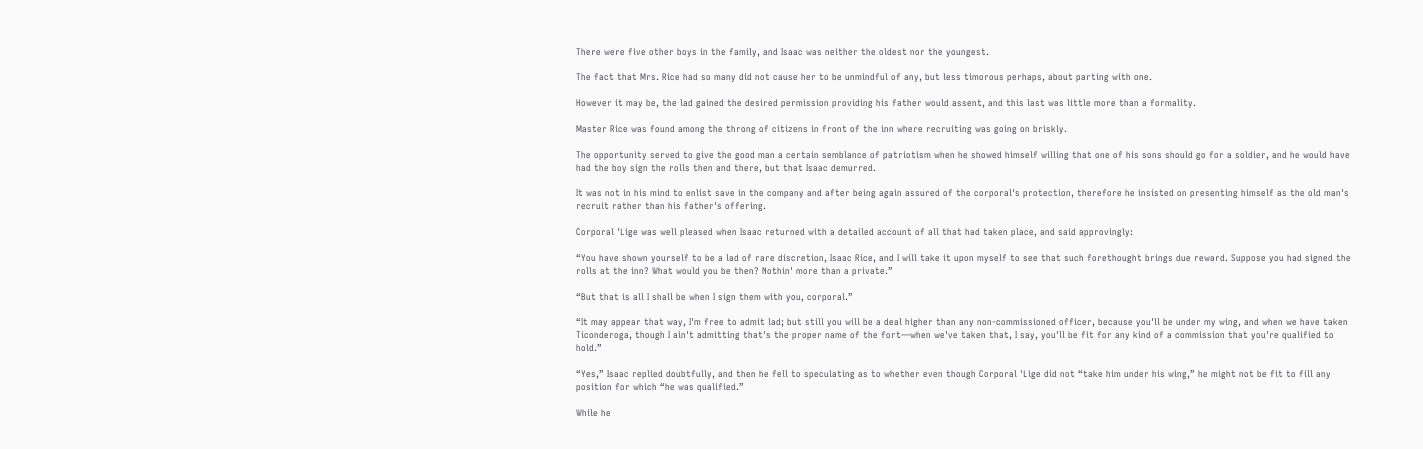There were five other boys in the family, and Isaac was neither the oldest nor the youngest.

The fact that Mrs. Rice had so many did not cause her to be unmindful of any, but less timorous perhaps, about parting with one.

However it may be, the lad gained the desired permission providing his father would assent, and this last was little more than a formality.

Master Rice was found among the throng of citizens in front of the inn where recruiting was going on briskly.

The opportunity served to give the good man a certain semblance of patriotism when he showed himself willing that one of his sons should go for a soldier, and he would have had the boy sign the rolls then and there, but that Isaac demurred.

It was not in his mind to enlist save in the company and after being again assured of the corporal's protection, therefore he insisted on presenting himself as the old man's recruit rather than his father's offering.

Corporal 'Lige was well pleased when Isaac returned with a detailed account of all that had taken place, and said approvingly:

“You have shown yourself to be a lad of rare discretion, Isaac Rice, and I will take it upon myself to see that such forethought brings due reward. Suppose you had signed the rolls at the inn? What would you be then? Nothin' more than a private.”

“But that is all I shall be when I sign them with you, corporal.”

“It may appear that way, I'm free to admit lad; but still you will be a deal higher than any non-commissioned officer, because you'll be under my wing, and when we have taken Ticonderoga, though I ain't admitting that's the proper name of the fort—when we've taken that, I say, you'll be fit for any kind of a commission that you're qualified to hold.”

“Yes,” Isaac replied doubtfully, and then he fell to speculating as to whether even though Corporal 'Lige did not “take him under his wing,” he might not be fit to fill any position for which “he was qualified.”

While he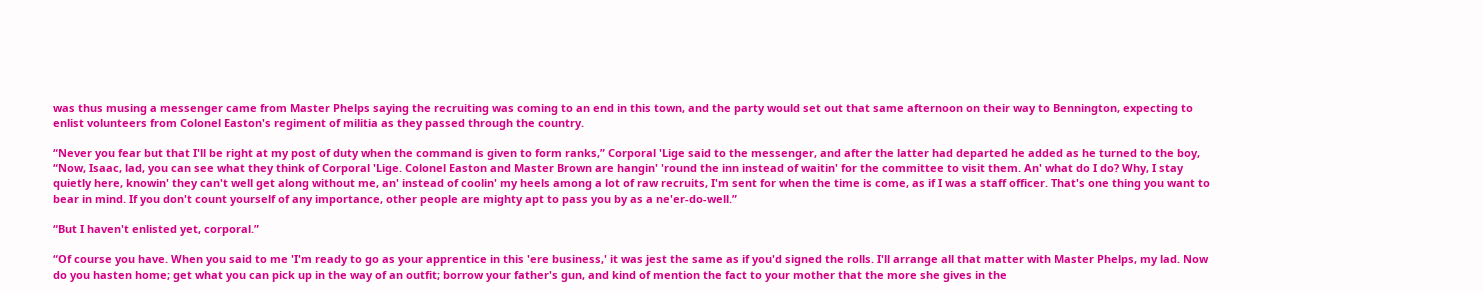was thus musing a messenger came from Master Phelps saying the recruiting was coming to an end in this town, and the party would set out that same afternoon on their way to Bennington, expecting to enlist volunteers from Colonel Easton's regiment of militia as they passed through the country.

“Never you fear but that I'll be right at my post of duty when the command is given to form ranks,” Corporal 'Lige said to the messenger, and after the latter had departed he added as he turned to the boy, “Now, Isaac, lad, you can see what they think of Corporal 'Lige. Colonel Easton and Master Brown are hangin' 'round the inn instead of waitin' for the committee to visit them. An' what do I do? Why, I stay quietly here, knowin' they can't well get along without me, an' instead of coolin' my heels among a lot of raw recruits, I'm sent for when the time is come, as if I was a staff officer. That's one thing you want to bear in mind. If you don't count yourself of any importance, other people are mighty apt to pass you by as a ne'er-do-well.”

“But I haven't enlisted yet, corporal.”

“Of course you have. When you said to me 'I'm ready to go as your apprentice in this 'ere business,' it was jest the same as if you'd signed the rolls. I'll arrange all that matter with Master Phelps, my lad. Now do you hasten home; get what you can pick up in the way of an outfit; borrow your father's gun, and kind of mention the fact to your mother that the more she gives in the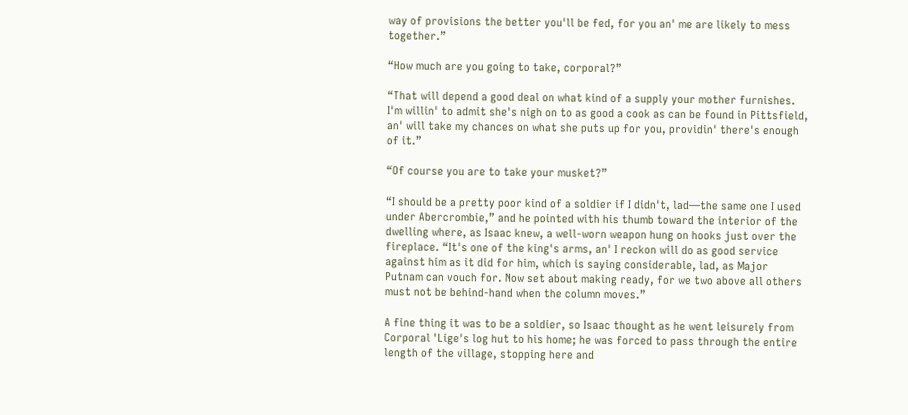way of provisions the better you'll be fed, for you an' me are likely to mess together.”

“How much are you going to take, corporal?”

“That will depend a good deal on what kind of a supply your mother furnishes. I'm willin' to admit she's nigh on to as good a cook as can be found in Pittsfield, an' will take my chances on what she puts up for you, providin' there's enough of it.”

“Of course you are to take your musket?”

“I should be a pretty poor kind of a soldier if I didn't, lad—the same one I used under Abercrombie,” and he pointed with his thumb toward the interior of the dwelling where, as Isaac knew, a well-worn weapon hung on hooks just over the fireplace. “It's one of the king's arms, an' I reckon will do as good service against him as it did for him, which is saying considerable, lad, as Major Putnam can vouch for. Now set about making ready, for we two above all others must not be behind-hand when the column moves.”

A fine thing it was to be a soldier, so Isaac thought as he went leisurely from Corporal 'Lige's log hut to his home; he was forced to pass through the entire length of the village, stopping here and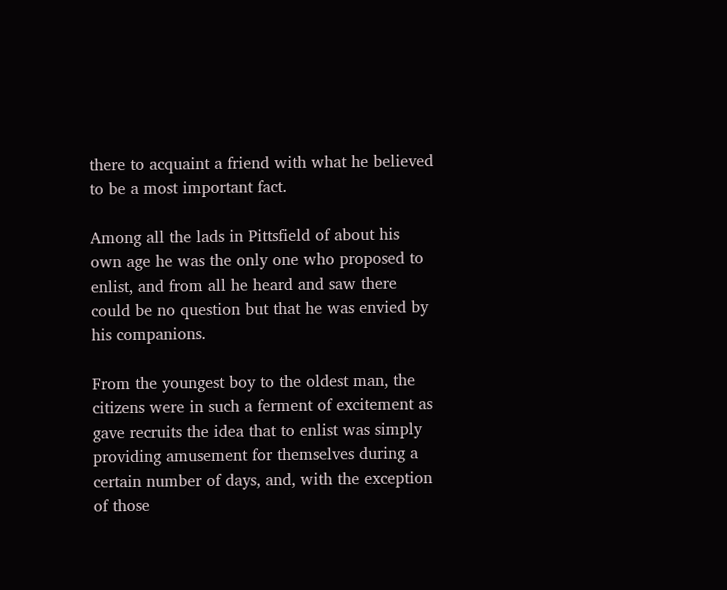there to acquaint a friend with what he believed to be a most important fact.

Among all the lads in Pittsfield of about his own age he was the only one who proposed to enlist, and from all he heard and saw there could be no question but that he was envied by his companions.

From the youngest boy to the oldest man, the citizens were in such a ferment of excitement as gave recruits the idea that to enlist was simply providing amusement for themselves during a certain number of days, and, with the exception of those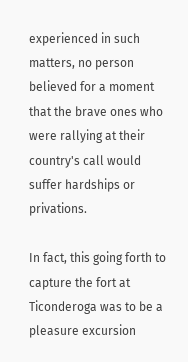experienced in such matters, no person believed for a moment that the brave ones who were rallying at their country's call would suffer hardships or privations.

In fact, this going forth to capture the fort at Ticonderoga was to be a pleasure excursion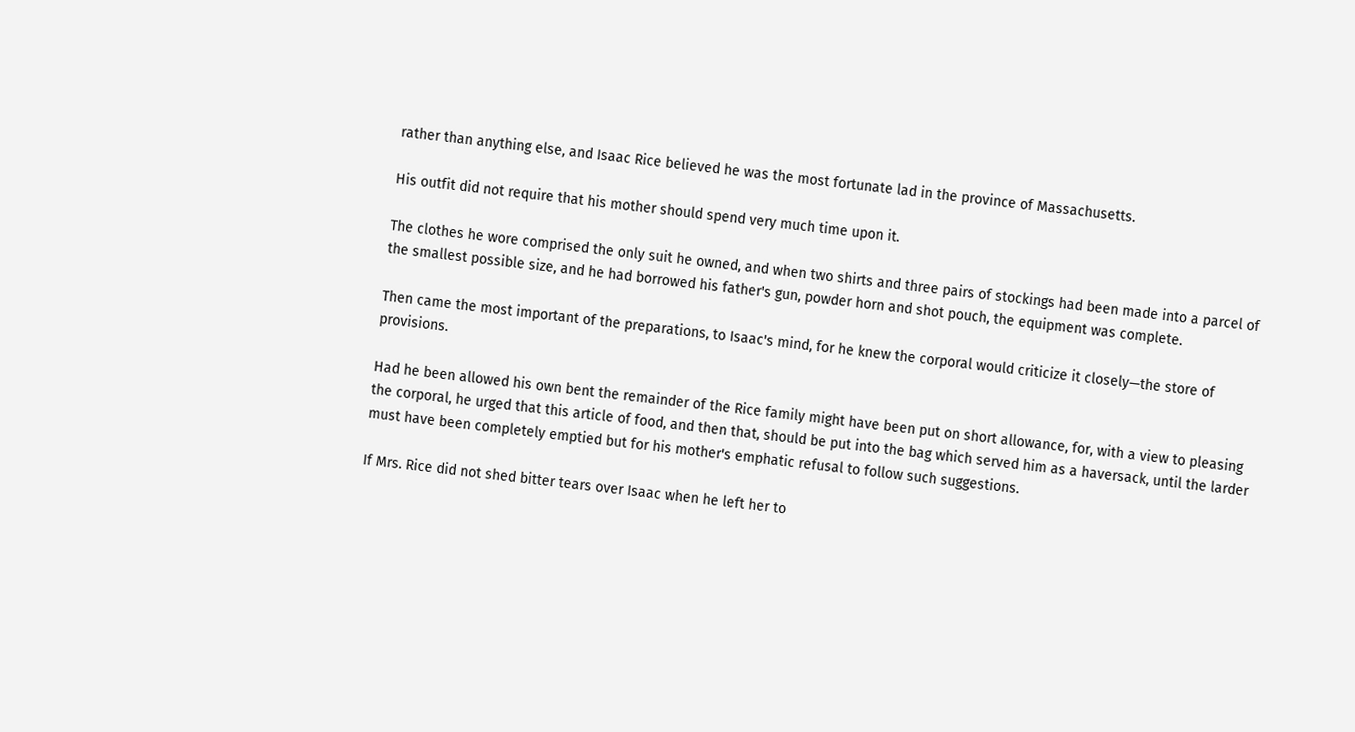rather than anything else, and Isaac Rice believed he was the most fortunate lad in the province of Massachusetts.

His outfit did not require that his mother should spend very much time upon it.

The clothes he wore comprised the only suit he owned, and when two shirts and three pairs of stockings had been made into a parcel of the smallest possible size, and he had borrowed his father's gun, powder horn and shot pouch, the equipment was complete.

Then came the most important of the preparations, to Isaac's mind, for he knew the corporal would criticize it closely—the store of provisions.

Had he been allowed his own bent the remainder of the Rice family might have been put on short allowance, for, with a view to pleasing the corporal, he urged that this article of food, and then that, should be put into the bag which served him as a haversack, until the larder must have been completely emptied but for his mother's emphatic refusal to follow such suggestions.

If Mrs. Rice did not shed bitter tears over Isaac when he left her to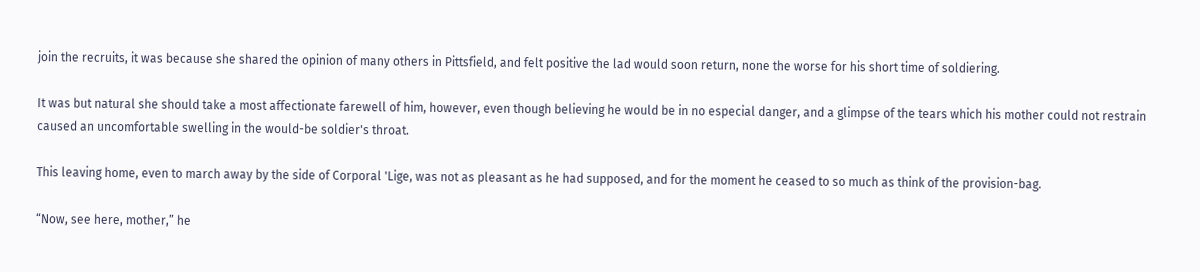join the recruits, it was because she shared the opinion of many others in Pittsfield, and felt positive the lad would soon return, none the worse for his short time of soldiering.

It was but natural she should take a most affectionate farewell of him, however, even though believing he would be in no especial danger, and a glimpse of the tears which his mother could not restrain caused an uncomfortable swelling in the would-be soldier's throat.

This leaving home, even to march away by the side of Corporal 'Lige, was not as pleasant as he had supposed, and for the moment he ceased to so much as think of the provision-bag.

“Now, see here, mother,” he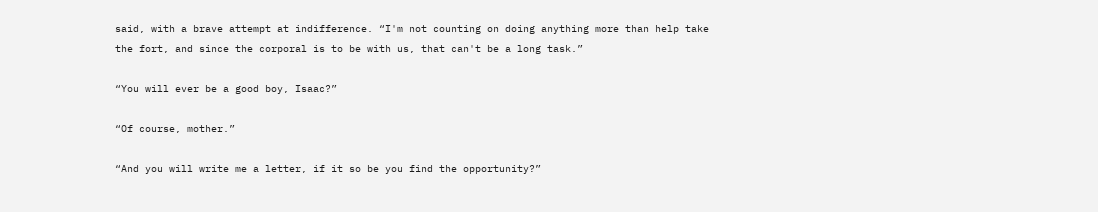said, with a brave attempt at indifference. “I'm not counting on doing anything more than help take the fort, and since the corporal is to be with us, that can't be a long task.”

“You will ever be a good boy, Isaac?”

“Of course, mother.”

“And you will write me a letter, if it so be you find the opportunity?”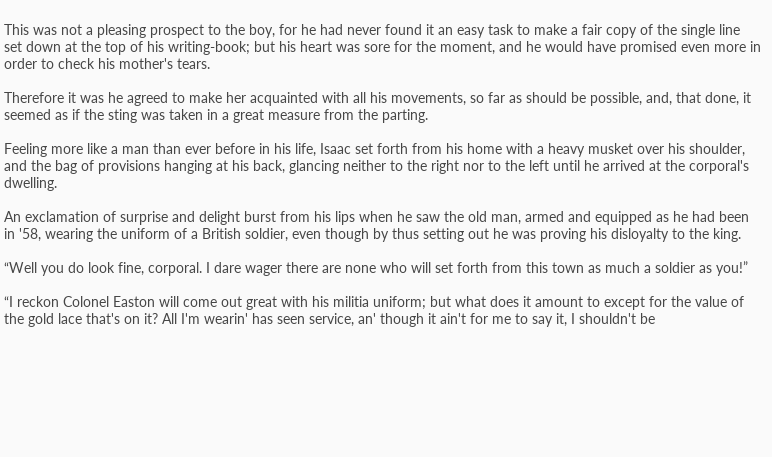This was not a pleasing prospect to the boy, for he had never found it an easy task to make a fair copy of the single line set down at the top of his writing-book; but his heart was sore for the moment, and he would have promised even more in order to check his mother's tears.

Therefore it was he agreed to make her acquainted with all his movements, so far as should be possible, and, that done, it seemed as if the sting was taken in a great measure from the parting.

Feeling more like a man than ever before in his life, Isaac set forth from his home with a heavy musket over his shoulder, and the bag of provisions hanging at his back, glancing neither to the right nor to the left until he arrived at the corporal's dwelling.

An exclamation of surprise and delight burst from his lips when he saw the old man, armed and equipped as he had been in '58, wearing the uniform of a British soldier, even though by thus setting out he was proving his disloyalty to the king.

“Well you do look fine, corporal. I dare wager there are none who will set forth from this town as much a soldier as you!”

“I reckon Colonel Easton will come out great with his militia uniform; but what does it amount to except for the value of the gold lace that's on it? All I'm wearin' has seen service, an' though it ain't for me to say it, I shouldn't be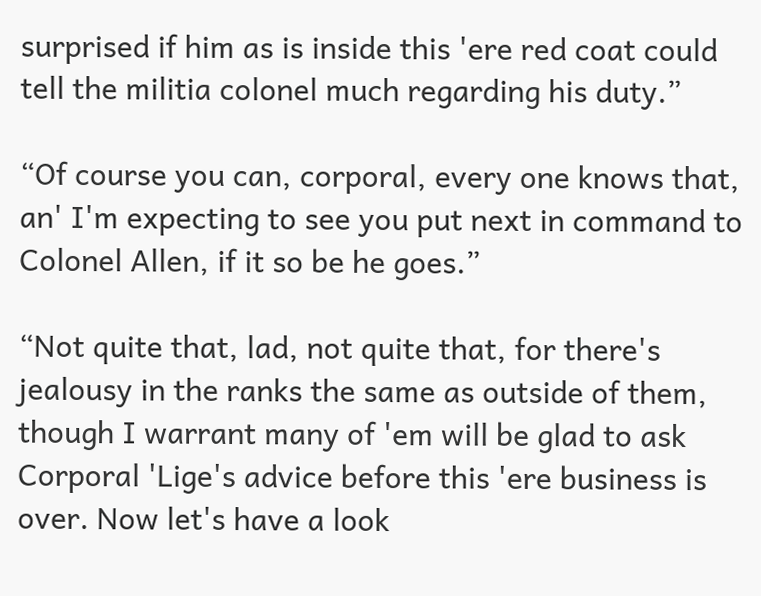surprised if him as is inside this 'ere red coat could tell the militia colonel much regarding his duty.”

“Of course you can, corporal, every one knows that, an' I'm expecting to see you put next in command to Colonel Allen, if it so be he goes.”

“Not quite that, lad, not quite that, for there's jealousy in the ranks the same as outside of them, though I warrant many of 'em will be glad to ask Corporal 'Lige's advice before this 'ere business is over. Now let's have a look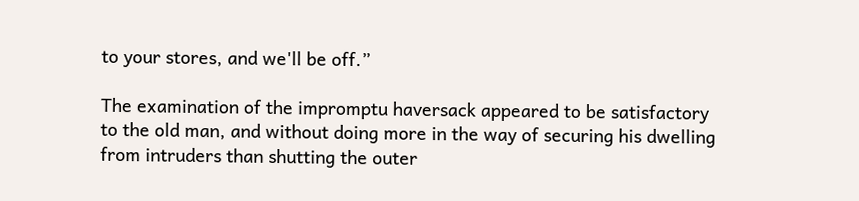to your stores, and we'll be off.”

The examination of the impromptu haversack appeared to be satisfactory to the old man, and without doing more in the way of securing his dwelling from intruders than shutting the outer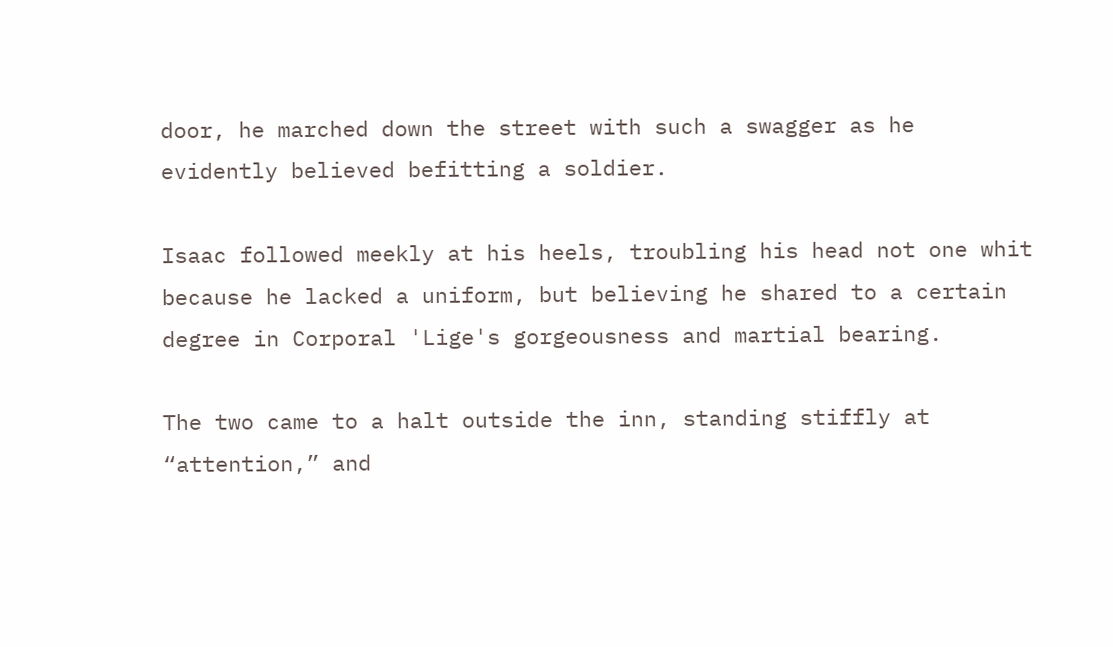door, he marched down the street with such a swagger as he evidently believed befitting a soldier.

Isaac followed meekly at his heels, troubling his head not one whit because he lacked a uniform, but believing he shared to a certain degree in Corporal 'Lige's gorgeousness and martial bearing.

The two came to a halt outside the inn, standing stiffly at “attention,” and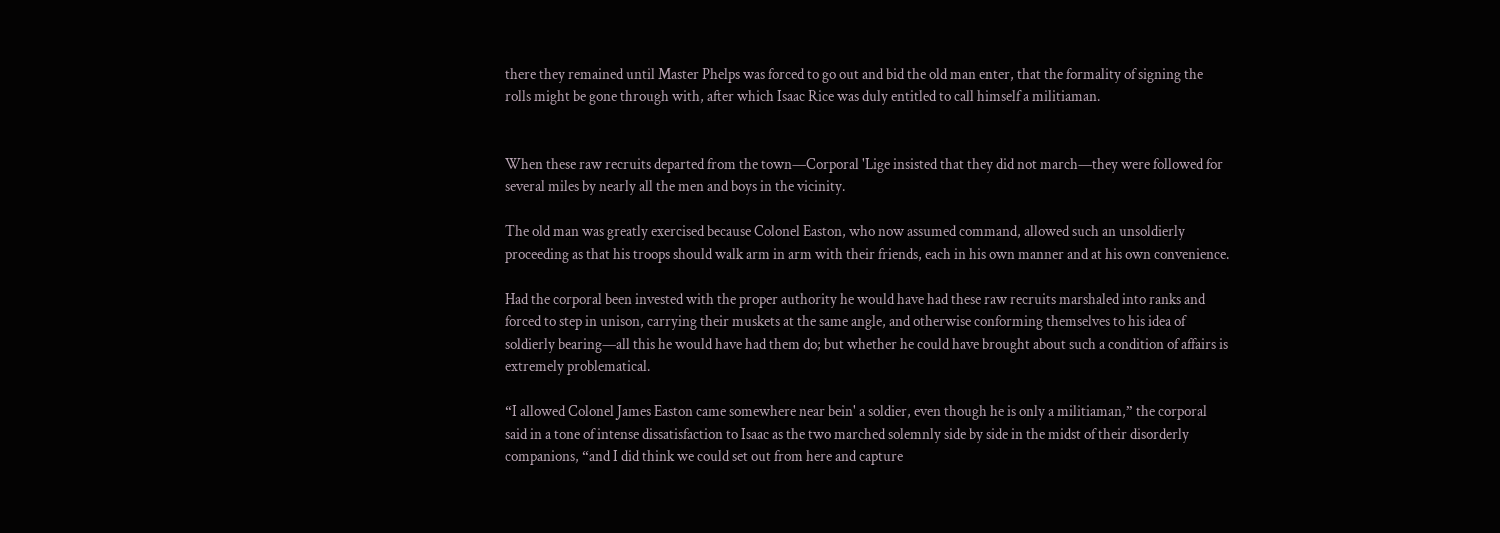there they remained until Master Phelps was forced to go out and bid the old man enter, that the formality of signing the rolls might be gone through with, after which Isaac Rice was duly entitled to call himself a militiaman.


When these raw recruits departed from the town—Corporal 'Lige insisted that they did not march—they were followed for several miles by nearly all the men and boys in the vicinity.

The old man was greatly exercised because Colonel Easton, who now assumed command, allowed such an unsoldierly proceeding as that his troops should walk arm in arm with their friends, each in his own manner and at his own convenience.

Had the corporal been invested with the proper authority he would have had these raw recruits marshaled into ranks and forced to step in unison, carrying their muskets at the same angle, and otherwise conforming themselves to his idea of soldierly bearing—all this he would have had them do; but whether he could have brought about such a condition of affairs is extremely problematical.

“I allowed Colonel James Easton came somewhere near bein' a soldier, even though he is only a militiaman,” the corporal said in a tone of intense dissatisfaction to Isaac as the two marched solemnly side by side in the midst of their disorderly companions, “and I did think we could set out from here and capture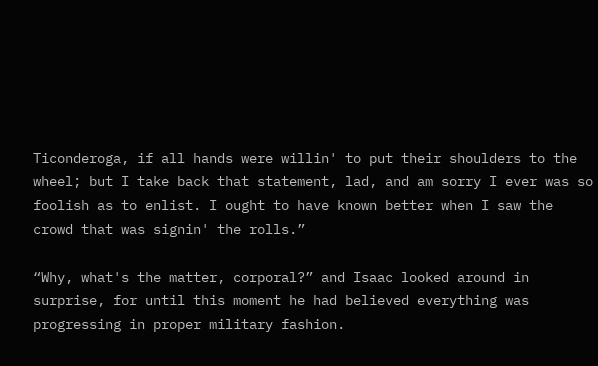Ticonderoga, if all hands were willin' to put their shoulders to the wheel; but I take back that statement, lad, and am sorry I ever was so foolish as to enlist. I ought to have known better when I saw the crowd that was signin' the rolls.”

“Why, what's the matter, corporal?” and Isaac looked around in surprise, for until this moment he had believed everything was progressing in proper military fashion.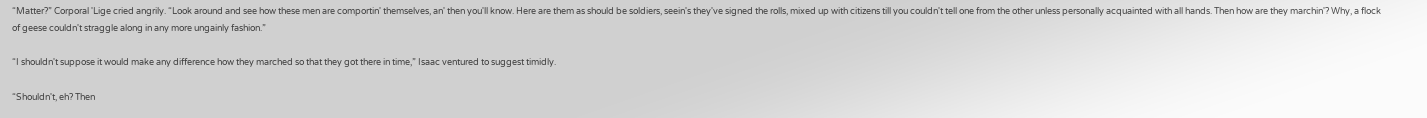“Matter?” Corporal 'Lige cried angrily. “Look around and see how these men are comportin' themselves, an' then you'll know. Here are them as should be soldiers, seein's they've signed the rolls, mixed up with citizens till you couldn't tell one from the other unless personally acquainted with all hands. Then how are they marchin'? Why, a flock of geese couldn't straggle along in any more ungainly fashion.”

“I shouldn't suppose it would make any difference how they marched so that they got there in time,” Isaac ventured to suggest timidly.

“Shouldn't, eh? Then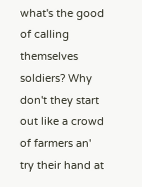what's the good of calling themselves soldiers? Why don't they start out like a crowd of farmers an' try their hand at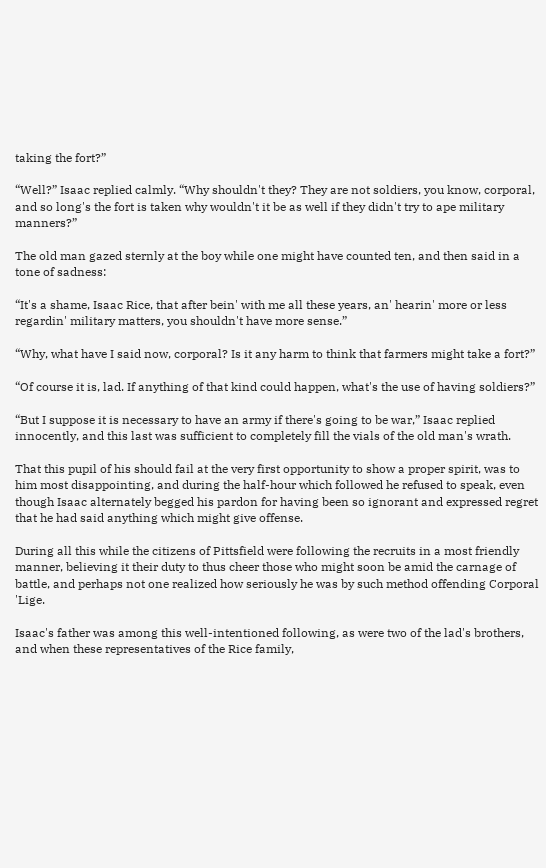taking the fort?”

“Well?” Isaac replied calmly. “Why shouldn't they? They are not soldiers, you know, corporal, and so long's the fort is taken why wouldn't it be as well if they didn't try to ape military manners?”

The old man gazed sternly at the boy while one might have counted ten, and then said in a tone of sadness:

“It's a shame, Isaac Rice, that after bein' with me all these years, an' hearin' more or less regardin' military matters, you shouldn't have more sense.”

“Why, what have I said now, corporal? Is it any harm to think that farmers might take a fort?”

“Of course it is, lad. If anything of that kind could happen, what's the use of having soldiers?”

“But I suppose it is necessary to have an army if there's going to be war,” Isaac replied innocently, and this last was sufficient to completely fill the vials of the old man's wrath.

That this pupil of his should fail at the very first opportunity to show a proper spirit, was to him most disappointing, and during the half-hour which followed he refused to speak, even though Isaac alternately begged his pardon for having been so ignorant and expressed regret that he had said anything which might give offense.

During all this while the citizens of Pittsfield were following the recruits in a most friendly manner, believing it their duty to thus cheer those who might soon be amid the carnage of battle, and perhaps not one realized how seriously he was by such method offending Corporal 'Lige.

Isaac's father was among this well-intentioned following, as were two of the lad's brothers, and when these representatives of the Rice family,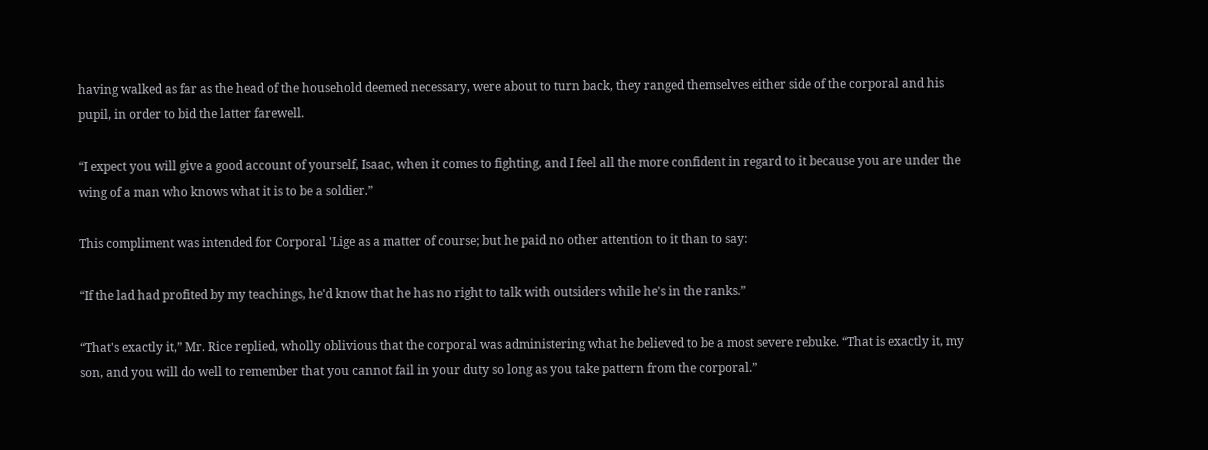having walked as far as the head of the household deemed necessary, were about to turn back, they ranged themselves either side of the corporal and his pupil, in order to bid the latter farewell.

“I expect you will give a good account of yourself, Isaac, when it comes to fighting, and I feel all the more confident in regard to it because you are under the wing of a man who knows what it is to be a soldier.”

This compliment was intended for Corporal 'Lige as a matter of course; but he paid no other attention to it than to say:

“If the lad had profited by my teachings, he'd know that he has no right to talk with outsiders while he's in the ranks.”

“That's exactly it,” Mr. Rice replied, wholly oblivious that the corporal was administering what he believed to be a most severe rebuke. “That is exactly it, my son, and you will do well to remember that you cannot fail in your duty so long as you take pattern from the corporal.”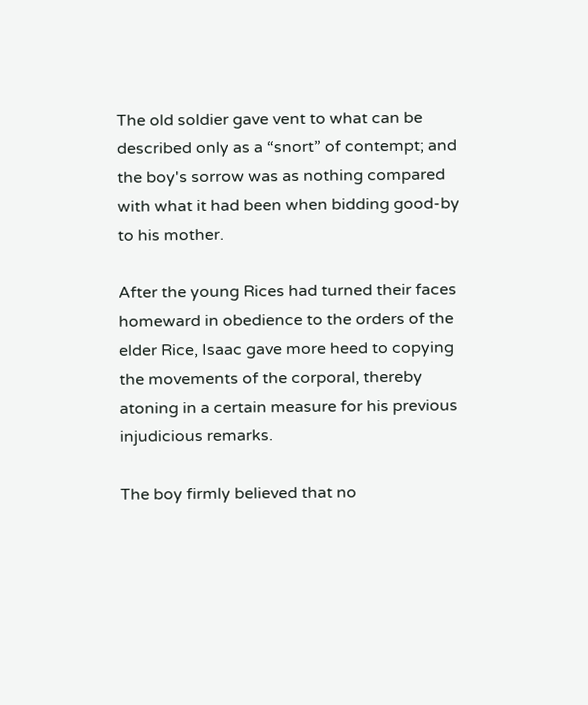The old soldier gave vent to what can be described only as a “snort” of contempt; and the boy's sorrow was as nothing compared with what it had been when bidding good-by to his mother.

After the young Rices had turned their faces homeward in obedience to the orders of the elder Rice, Isaac gave more heed to copying the movements of the corporal, thereby atoning in a certain measure for his previous injudicious remarks.

The boy firmly believed that no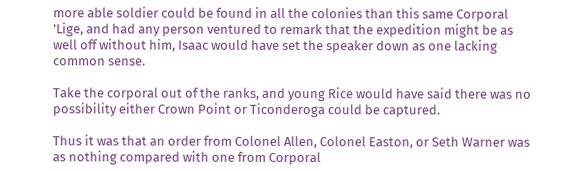more able soldier could be found in all the colonies than this same Corporal 'Lige, and had any person ventured to remark that the expedition might be as well off without him, Isaac would have set the speaker down as one lacking common sense.

Take the corporal out of the ranks, and young Rice would have said there was no possibility either Crown Point or Ticonderoga could be captured.

Thus it was that an order from Colonel Allen, Colonel Easton, or Seth Warner was as nothing compared with one from Corporal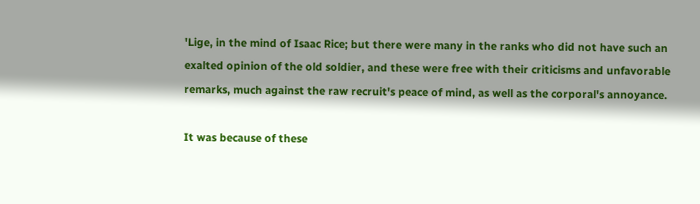'Lige, in the mind of Isaac Rice; but there were many in the ranks who did not have such an exalted opinion of the old soldier, and these were free with their criticisms and unfavorable remarks, much against the raw recruit's peace of mind, as well as the corporal's annoyance.

It was because of these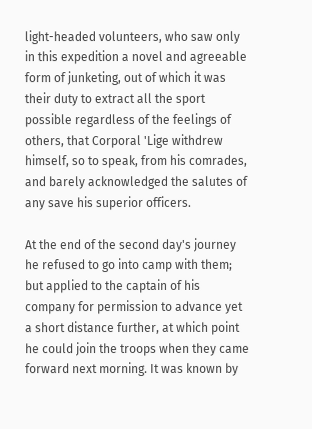light-headed volunteers, who saw only in this expedition a novel and agreeable form of junketing, out of which it was their duty to extract all the sport possible regardless of the feelings of others, that Corporal 'Lige withdrew himself, so to speak, from his comrades, and barely acknowledged the salutes of any save his superior officers.

At the end of the second day's journey he refused to go into camp with them; but applied to the captain of his company for permission to advance yet a short distance further, at which point he could join the troops when they came forward next morning. It was known by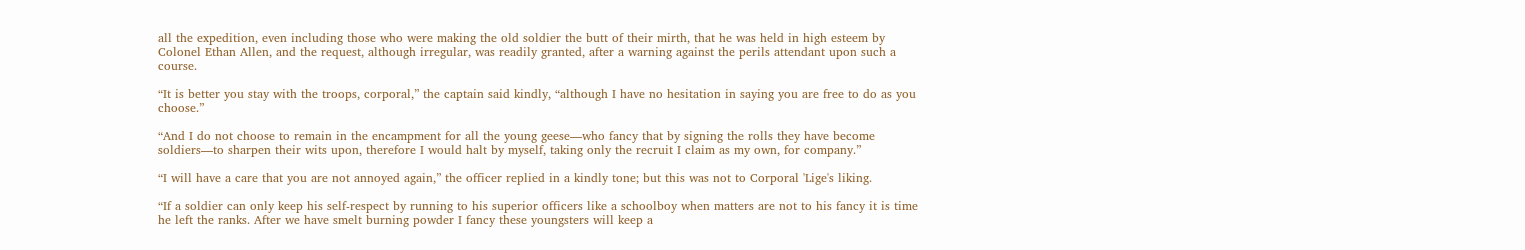all the expedition, even including those who were making the old soldier the butt of their mirth, that he was held in high esteem by Colonel Ethan Allen, and the request, although irregular, was readily granted, after a warning against the perils attendant upon such a course.

“It is better you stay with the troops, corporal,” the captain said kindly, “although I have no hesitation in saying you are free to do as you choose.”

“And I do not choose to remain in the encampment for all the young geese—who fancy that by signing the rolls they have become soldiers—to sharpen their wits upon, therefore I would halt by myself, taking only the recruit I claim as my own, for company.”

“I will have a care that you are not annoyed again,” the officer replied in a kindly tone; but this was not to Corporal 'Lige's liking.

“If a soldier can only keep his self-respect by running to his superior officers like a schoolboy when matters are not to his fancy it is time he left the ranks. After we have smelt burning powder I fancy these youngsters will keep a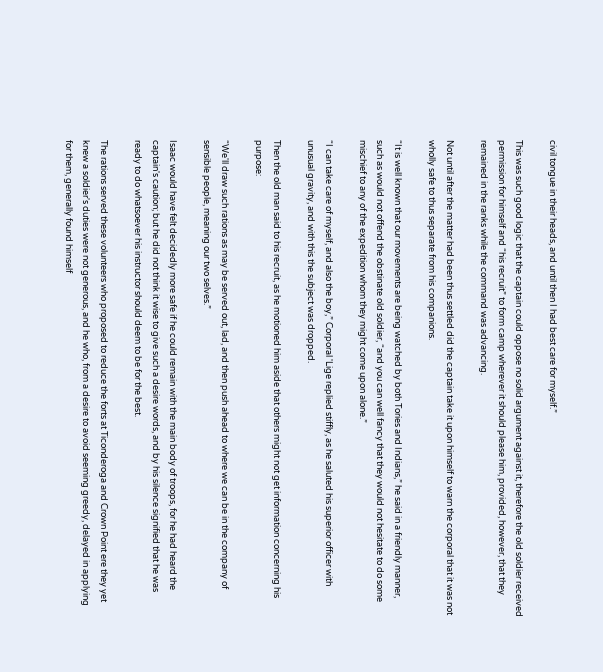civil tongue in their heads, and until then I had best care for myself.”

This was such good logic that the captain could oppose no solid argument against it, therefore the old soldier received permission for himself and “his recruit” to form camp wherever it should please him, provided, however, that they remained in the ranks while the command was advancing.

Not until after the matter had been thus settled did the captain take it upon himself to warn the corporal that it was not wholly safe to thus separate from his companions.

“It is well known that our movements are being watched by both Tories and Indians,” he said in a friendly manner, such as would not offend the obstinate old soldier, “and you can well fancy that they would not hesitate to do some mischief to any of the expedition whom they might come upon alone.”

“I can take care of myself, and also the boy,” Corporal 'Lige replied stiffly, as he saluted his superior officer with unusual gravity, and with this the subject was dropped.

Then the old man said to his recruit, as he motioned him aside that others might not get information concerning his purpose:

“We'll draw such rations as may be served out, lad, and then push ahead to where we can be in the company of sensible people, meaning our two selves.”

Isaac would have felt decidedly more safe if he could remain with the main body of troops, for he had heard the captain's caution; but he did not think it wise to give such a desire words, and by his silence signified that he was ready to do whatsoever his instructor should deem to be for the best.

The rations served these volunteers who proposed to reduce the forts at Ticonderoga and Crown Point ere they yet knew a soldier's duties were not generous, and he who, from a desire to avoid seeming greedy, delayed in applying for them, generally found himself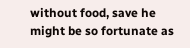without food, save he might be so fortunate as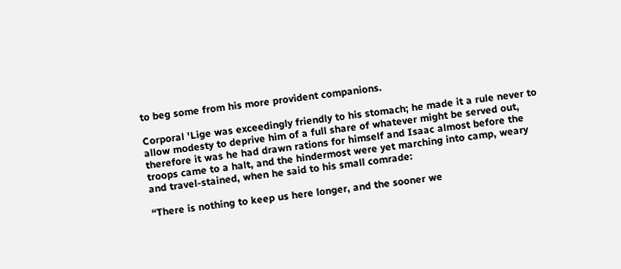to beg some from his more provident companions.

Corporal 'Lige was exceedingly friendly to his stomach; he made it a rule never to allow modesty to deprive him of a full share of whatever might be served out, therefore it was he had drawn rations for himself and Isaac almost before the troops came to a halt, and the hindermost were yet marching into camp, weary and travel-stained, when he said to his small comrade:

“There is nothing to keep us here longer, and the sooner we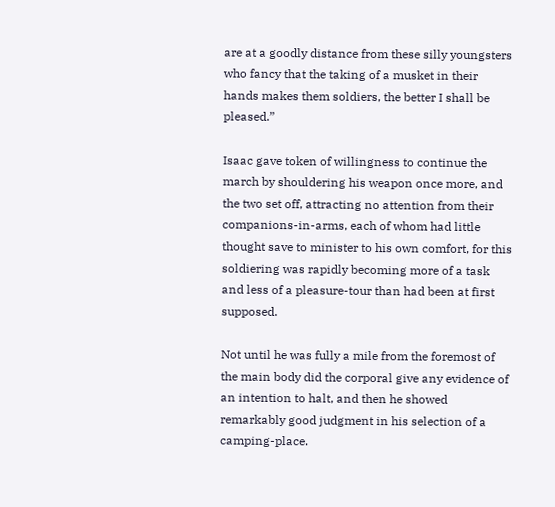are at a goodly distance from these silly youngsters who fancy that the taking of a musket in their hands makes them soldiers, the better I shall be pleased.”

Isaac gave token of willingness to continue the march by shouldering his weapon once more, and the two set off, attracting no attention from their companions-in-arms, each of whom had little thought save to minister to his own comfort, for this soldiering was rapidly becoming more of a task and less of a pleasure-tour than had been at first supposed.

Not until he was fully a mile from the foremost of the main body did the corporal give any evidence of an intention to halt, and then he showed remarkably good judgment in his selection of a camping-place.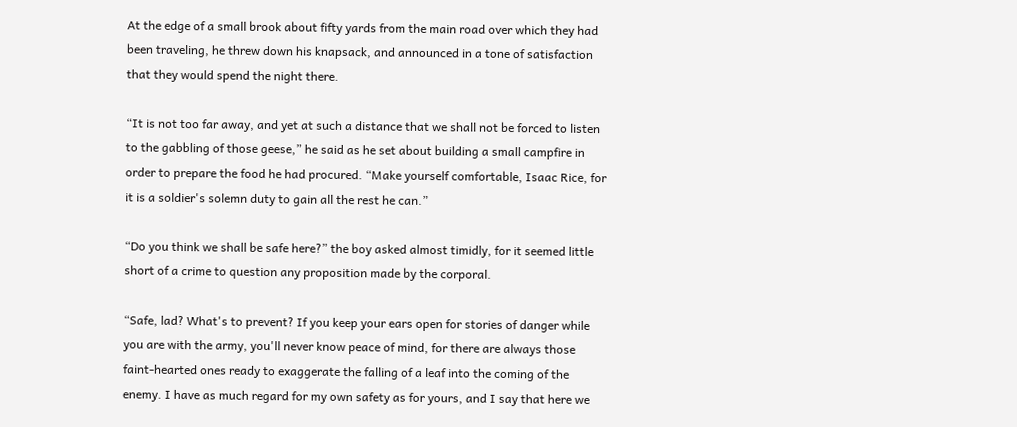At the edge of a small brook about fifty yards from the main road over which they had been traveling, he threw down his knapsack, and announced in a tone of satisfaction that they would spend the night there.

“It is not too far away, and yet at such a distance that we shall not be forced to listen to the gabbling of those geese,” he said as he set about building a small campfire in order to prepare the food he had procured. “Make yourself comfortable, Isaac Rice, for it is a soldier's solemn duty to gain all the rest he can.”

“Do you think we shall be safe here?” the boy asked almost timidly, for it seemed little short of a crime to question any proposition made by the corporal.

“Safe, lad? What's to prevent? If you keep your ears open for stories of danger while you are with the army, you'll never know peace of mind, for there are always those faint-hearted ones ready to exaggerate the falling of a leaf into the coming of the enemy. I have as much regard for my own safety as for yours, and I say that here we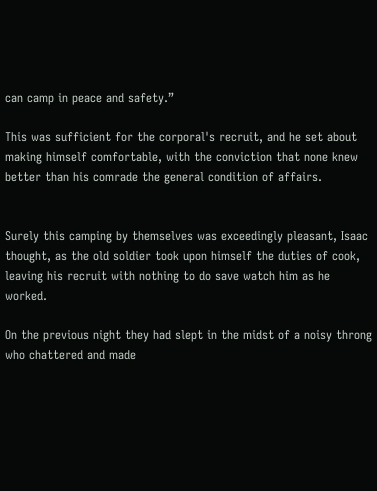can camp in peace and safety.”

This was sufficient for the corporal's recruit, and he set about making himself comfortable, with the conviction that none knew better than his comrade the general condition of affairs.


Surely this camping by themselves was exceedingly pleasant, Isaac thought, as the old soldier took upon himself the duties of cook, leaving his recruit with nothing to do save watch him as he worked.

On the previous night they had slept in the midst of a noisy throng who chattered and made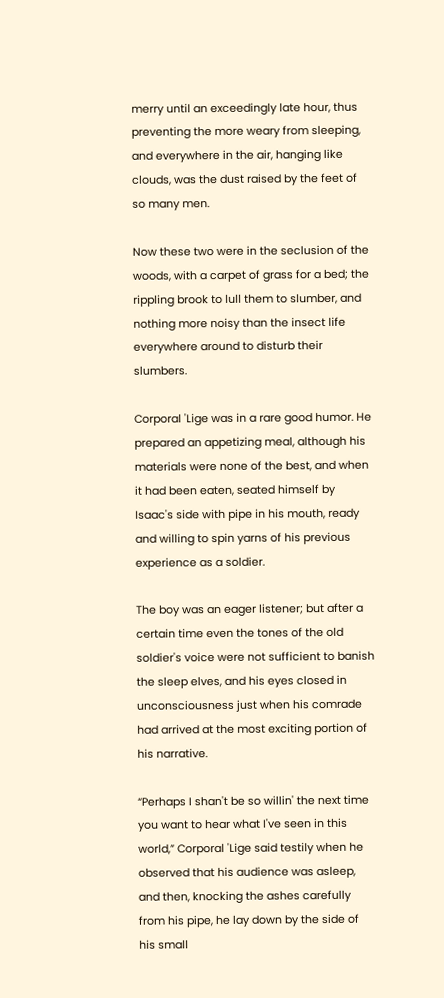merry until an exceedingly late hour, thus preventing the more weary from sleeping, and everywhere in the air, hanging like clouds, was the dust raised by the feet of so many men.

Now these two were in the seclusion of the woods, with a carpet of grass for a bed; the rippling brook to lull them to slumber, and nothing more noisy than the insect life everywhere around to disturb their slumbers.

Corporal 'Lige was in a rare good humor. He prepared an appetizing meal, although his materials were none of the best, and when it had been eaten, seated himself by Isaac's side with pipe in his mouth, ready and willing to spin yarns of his previous experience as a soldier.

The boy was an eager listener; but after a certain time even the tones of the old soldier's voice were not sufficient to banish the sleep elves, and his eyes closed in unconsciousness just when his comrade had arrived at the most exciting portion of his narrative.

“Perhaps I shan't be so willin' the next time you want to hear what I've seen in this world,” Corporal 'Lige said testily when he observed that his audience was asleep, and then, knocking the ashes carefully from his pipe, he lay down by the side of his small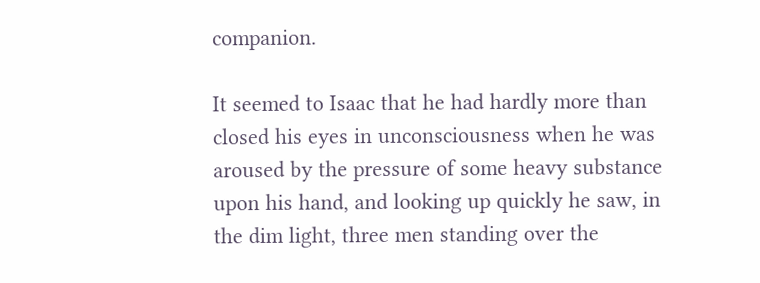companion.

It seemed to Isaac that he had hardly more than closed his eyes in unconsciousness when he was aroused by the pressure of some heavy substance upon his hand, and looking up quickly he saw, in the dim light, three men standing over the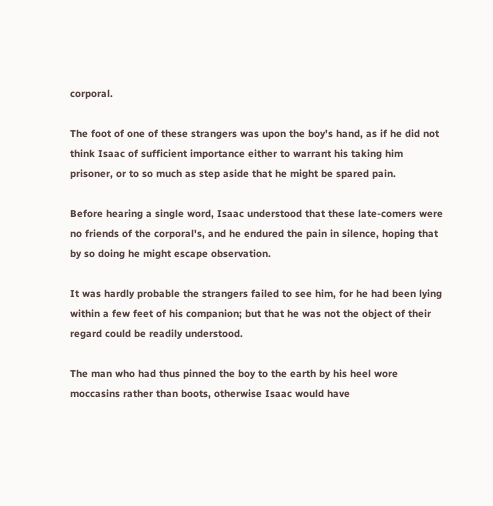corporal.

The foot of one of these strangers was upon the boy's hand, as if he did not think Isaac of sufficient importance either to warrant his taking him prisoner, or to so much as step aside that he might be spared pain.

Before hearing a single word, Isaac understood that these late-comers were no friends of the corporal's, and he endured the pain in silence, hoping that by so doing he might escape observation.

It was hardly probable the strangers failed to see him, for he had been lying within a few feet of his companion; but that he was not the object of their regard could be readily understood.

The man who had thus pinned the boy to the earth by his heel wore moccasins rather than boots, otherwise Isaac would have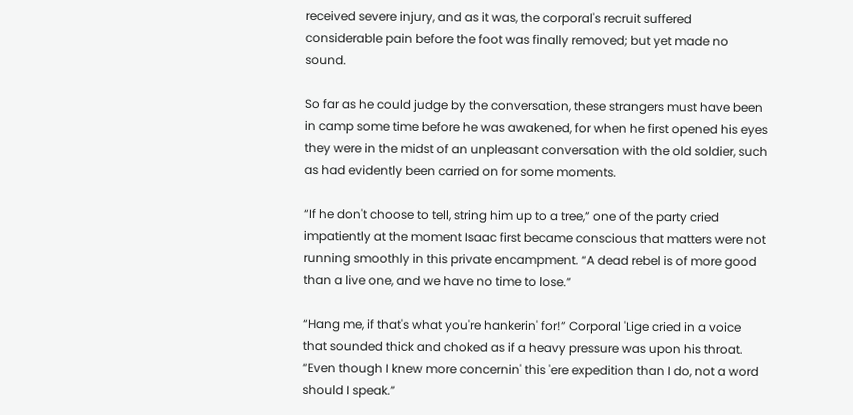received severe injury, and as it was, the corporal's recruit suffered considerable pain before the foot was finally removed; but yet made no sound.

So far as he could judge by the conversation, these strangers must have been in camp some time before he was awakened, for when he first opened his eyes they were in the midst of an unpleasant conversation with the old soldier, such as had evidently been carried on for some moments.

“If he don't choose to tell, string him up to a tree,” one of the party cried impatiently at the moment Isaac first became conscious that matters were not running smoothly in this private encampment. “A dead rebel is of more good than a live one, and we have no time to lose.”

“Hang me, if that's what you're hankerin' for!” Corporal 'Lige cried in a voice that sounded thick and choked as if a heavy pressure was upon his throat. “Even though I knew more concernin' this 'ere expedition than I do, not a word should I speak.”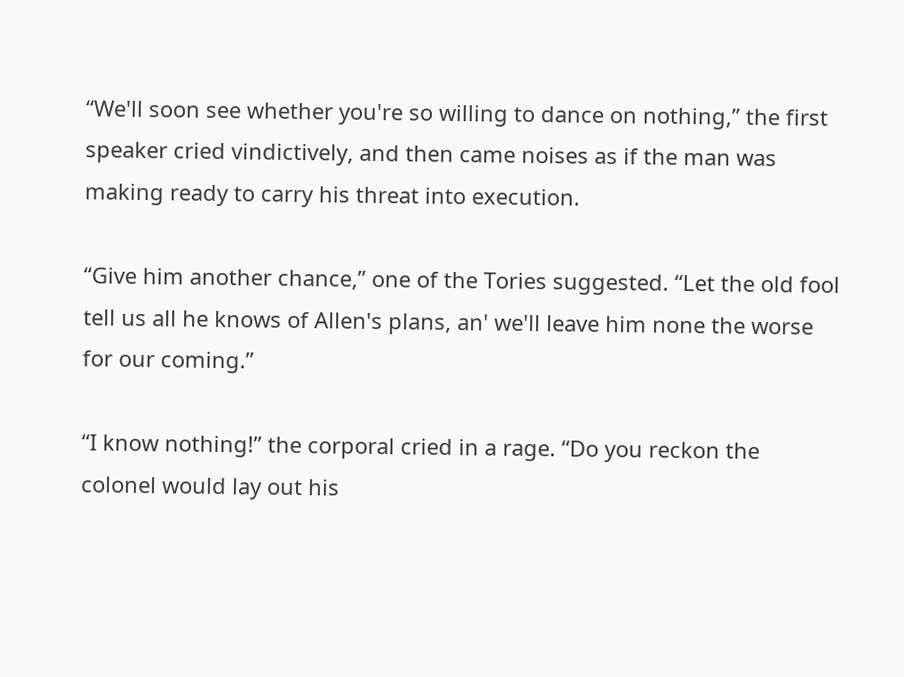“We'll soon see whether you're so willing to dance on nothing,” the first speaker cried vindictively, and then came noises as if the man was making ready to carry his threat into execution.

“Give him another chance,” one of the Tories suggested. “Let the old fool tell us all he knows of Allen's plans, an' we'll leave him none the worse for our coming.”

“I know nothing!” the corporal cried in a rage. “Do you reckon the colonel would lay out his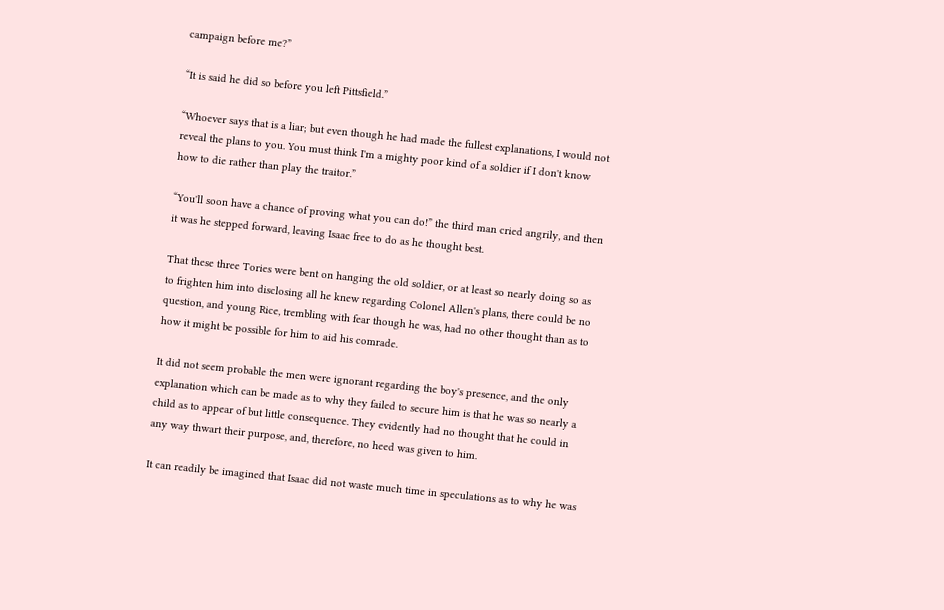campaign before me?”

“It is said he did so before you left Pittsfield.”

“Whoever says that is a liar; but even though he had made the fullest explanations, I would not reveal the plans to you. You must think I'm a mighty poor kind of a soldier if I don't know how to die rather than play the traitor.”

“You'll soon have a chance of proving what you can do!” the third man cried angrily, and then it was he stepped forward, leaving Isaac free to do as he thought best.

That these three Tories were bent on hanging the old soldier, or at least so nearly doing so as to frighten him into disclosing all he knew regarding Colonel Allen's plans, there could be no question, and young Rice, trembling with fear though he was, had no other thought than as to how it might be possible for him to aid his comrade.

It did not seem probable the men were ignorant regarding the boy's presence, and the only explanation which can be made as to why they failed to secure him is that he was so nearly a child as to appear of but little consequence. They evidently had no thought that he could in any way thwart their purpose, and, therefore, no heed was given to him.

It can readily be imagined that Isaac did not waste much time in speculations as to why he was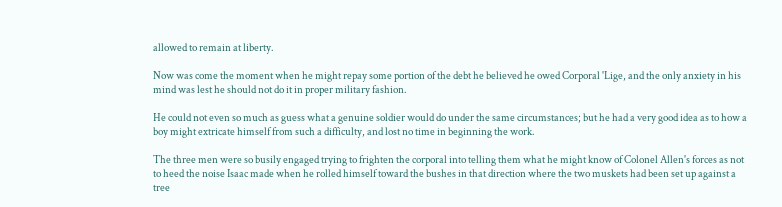allowed to remain at liberty.

Now was come the moment when he might repay some portion of the debt he believed he owed Corporal 'Lige, and the only anxiety in his mind was lest he should not do it in proper military fashion.

He could not even so much as guess what a genuine soldier would do under the same circumstances; but he had a very good idea as to how a boy might extricate himself from such a difficulty, and lost no time in beginning the work.

The three men were so busily engaged trying to frighten the corporal into telling them what he might know of Colonel Allen's forces as not to heed the noise Isaac made when he rolled himself toward the bushes in that direction where the two muskets had been set up against a tree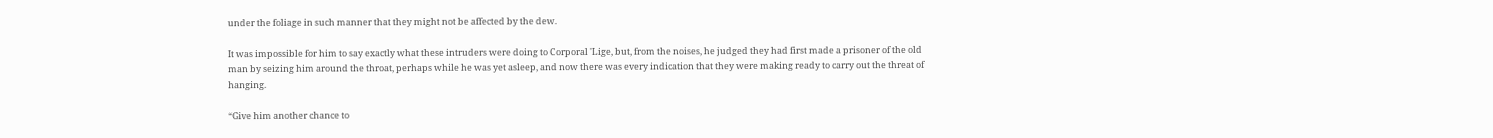under the foliage in such manner that they might not be affected by the dew.

It was impossible for him to say exactly what these intruders were doing to Corporal 'Lige, but, from the noises, he judged they had first made a prisoner of the old man by seizing him around the throat, perhaps while he was yet asleep, and now there was every indication that they were making ready to carry out the threat of hanging.

“Give him another chance to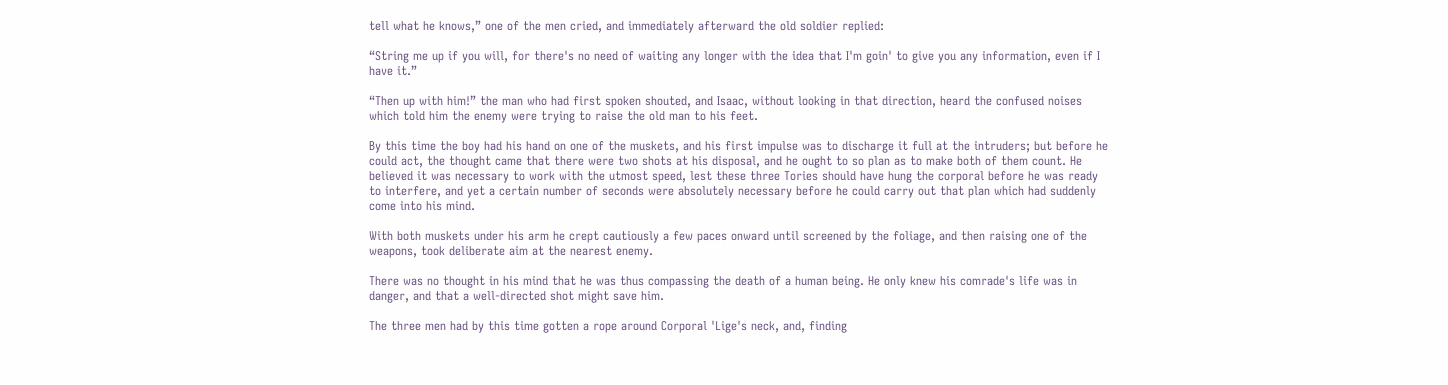tell what he knows,” one of the men cried, and immediately afterward the old soldier replied:

“String me up if you will, for there's no need of waiting any longer with the idea that I'm goin' to give you any information, even if I have it.”

“Then up with him!” the man who had first spoken shouted, and Isaac, without looking in that direction, heard the confused noises which told him the enemy were trying to raise the old man to his feet.

By this time the boy had his hand on one of the muskets, and his first impulse was to discharge it full at the intruders; but before he could act, the thought came that there were two shots at his disposal, and he ought to so plan as to make both of them count. He believed it was necessary to work with the utmost speed, lest these three Tories should have hung the corporal before he was ready to interfere, and yet a certain number of seconds were absolutely necessary before he could carry out that plan which had suddenly come into his mind.

With both muskets under his arm he crept cautiously a few paces onward until screened by the foliage, and then raising one of the weapons, took deliberate aim at the nearest enemy.

There was no thought in his mind that he was thus compassing the death of a human being. He only knew his comrade's life was in danger, and that a well-directed shot might save him.

The three men had by this time gotten a rope around Corporal 'Lige's neck, and, finding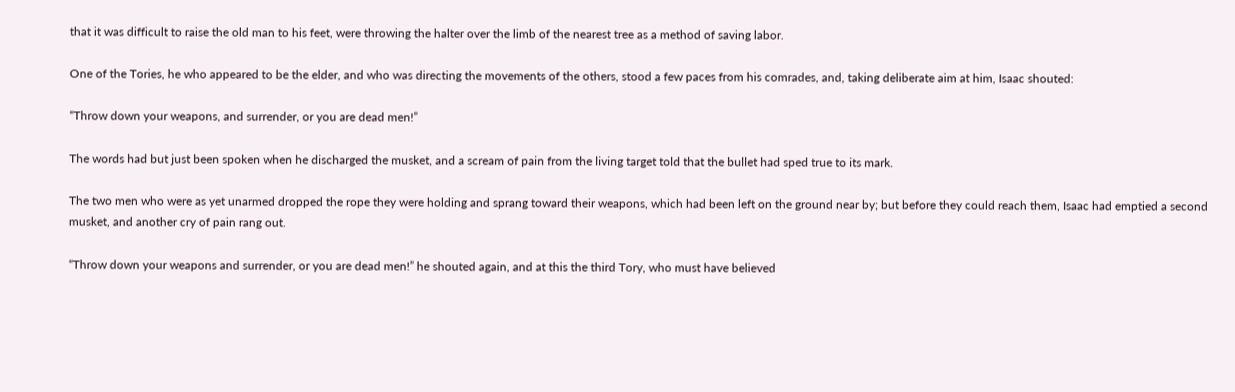that it was difficult to raise the old man to his feet, were throwing the halter over the limb of the nearest tree as a method of saving labor.

One of the Tories, he who appeared to be the elder, and who was directing the movements of the others, stood a few paces from his comrades, and, taking deliberate aim at him, Isaac shouted:

“Throw down your weapons, and surrender, or you are dead men!”

The words had but just been spoken when he discharged the musket, and a scream of pain from the living target told that the bullet had sped true to its mark.

The two men who were as yet unarmed dropped the rope they were holding and sprang toward their weapons, which had been left on the ground near by; but before they could reach them, Isaac had emptied a second musket, and another cry of pain rang out.

“Throw down your weapons and surrender, or you are dead men!” he shouted again, and at this the third Tory, who must have believed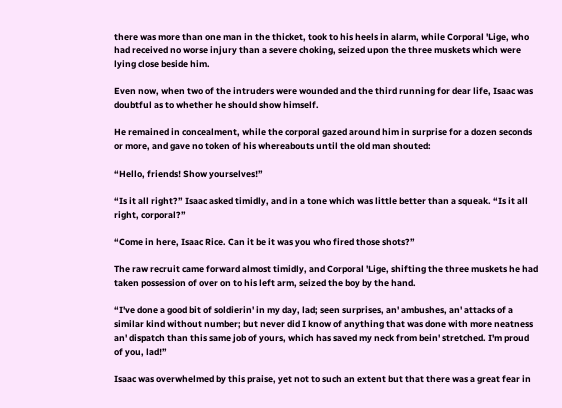there was more than one man in the thicket, took to his heels in alarm, while Corporal 'Lige, who had received no worse injury than a severe choking, seized upon the three muskets which were lying close beside him.

Even now, when two of the intruders were wounded and the third running for dear life, Isaac was doubtful as to whether he should show himself.

He remained in concealment, while the corporal gazed around him in surprise for a dozen seconds or more, and gave no token of his whereabouts until the old man shouted:

“Hello, friends! Show yourselves!”

“Is it all right?” Isaac asked timidly, and in a tone which was little better than a squeak. “Is it all right, corporal?”

“Come in here, Isaac Rice. Can it be it was you who fired those shots?”

The raw recruit came forward almost timidly, and Corporal 'Lige, shifting the three muskets he had taken possession of over on to his left arm, seized the boy by the hand.

“I've done a good bit of soldierin' in my day, lad; seen surprises, an' ambushes, an' attacks of a similar kind without number; but never did I know of anything that was done with more neatness an' dispatch than this same job of yours, which has saved my neck from bein' stretched. I'm proud of you, lad!”

Isaac was overwhelmed by this praise, yet not to such an extent but that there was a great fear in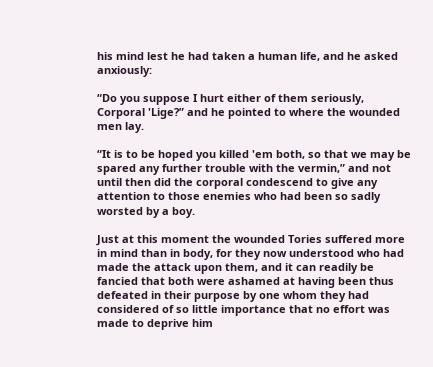his mind lest he had taken a human life, and he asked anxiously:

“Do you suppose I hurt either of them seriously, Corporal 'Lige?” and he pointed to where the wounded men lay.

“It is to be hoped you killed 'em both, so that we may be spared any further trouble with the vermin,” and not until then did the corporal condescend to give any attention to those enemies who had been so sadly worsted by a boy.

Just at this moment the wounded Tories suffered more in mind than in body, for they now understood who had made the attack upon them, and it can readily be fancied that both were ashamed at having been thus defeated in their purpose by one whom they had considered of so little importance that no effort was made to deprive him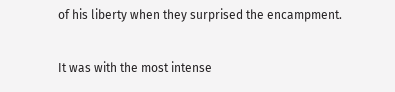of his liberty when they surprised the encampment.

It was with the most intense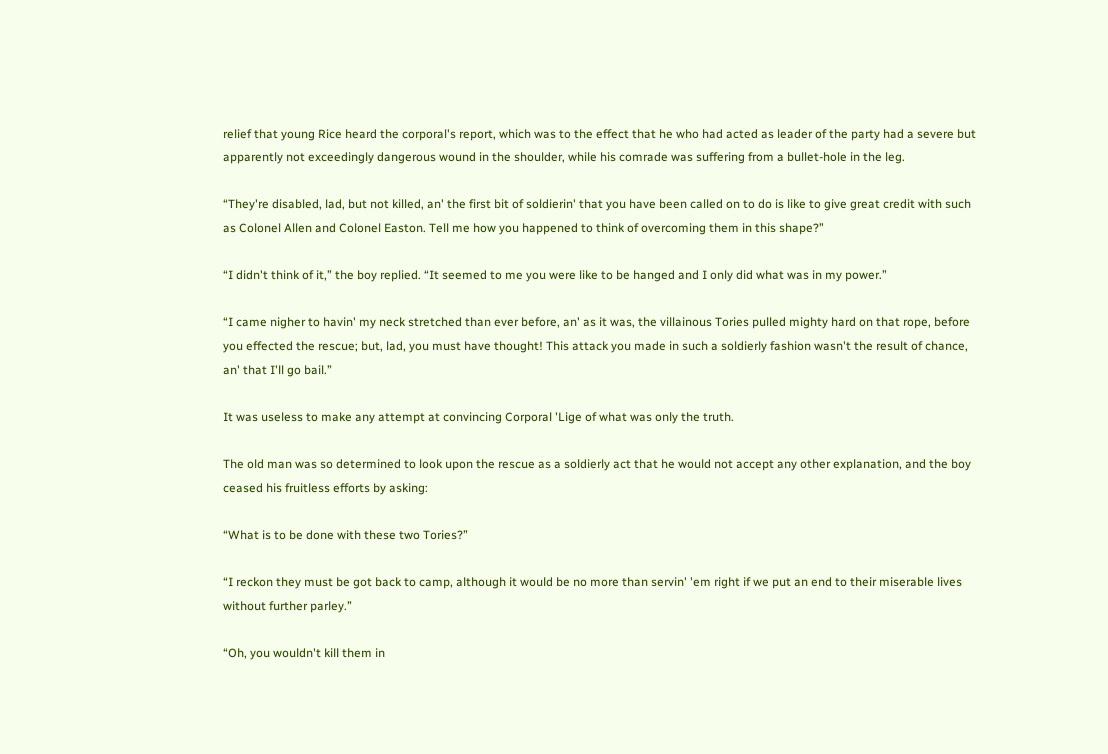relief that young Rice heard the corporal's report, which was to the effect that he who had acted as leader of the party had a severe but apparently not exceedingly dangerous wound in the shoulder, while his comrade was suffering from a bullet-hole in the leg.

“They're disabled, lad, but not killed, an' the first bit of soldierin' that you have been called on to do is like to give great credit with such as Colonel Allen and Colonel Easton. Tell me how you happened to think of overcoming them in this shape?”

“I didn't think of it,” the boy replied. “It seemed to me you were like to be hanged and I only did what was in my power.”

“I came nigher to havin' my neck stretched than ever before, an' as it was, the villainous Tories pulled mighty hard on that rope, before you effected the rescue; but, lad, you must have thought! This attack you made in such a soldierly fashion wasn't the result of chance, an' that I'll go bail.”

It was useless to make any attempt at convincing Corporal 'Lige of what was only the truth.

The old man was so determined to look upon the rescue as a soldierly act that he would not accept any other explanation, and the boy ceased his fruitless efforts by asking:

“What is to be done with these two Tories?”

“I reckon they must be got back to camp, although it would be no more than servin' 'em right if we put an end to their miserable lives without further parley.”

“Oh, you wouldn't kill them in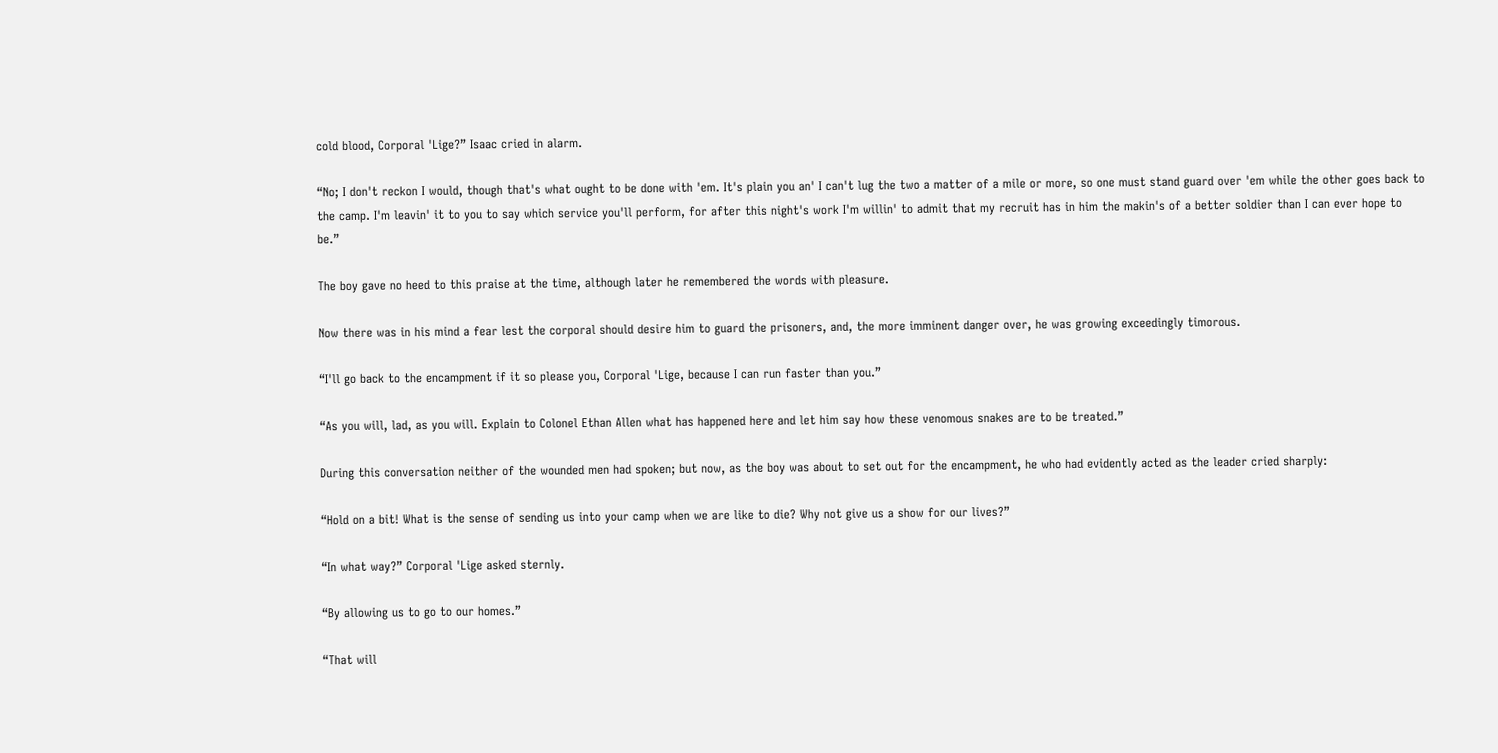cold blood, Corporal 'Lige?” Isaac cried in alarm.

“No; I don't reckon I would, though that's what ought to be done with 'em. It's plain you an' I can't lug the two a matter of a mile or more, so one must stand guard over 'em while the other goes back to the camp. I'm leavin' it to you to say which service you'll perform, for after this night's work I'm willin' to admit that my recruit has in him the makin's of a better soldier than I can ever hope to be.”

The boy gave no heed to this praise at the time, although later he remembered the words with pleasure.

Now there was in his mind a fear lest the corporal should desire him to guard the prisoners, and, the more imminent danger over, he was growing exceedingly timorous.

“I'll go back to the encampment if it so please you, Corporal 'Lige, because I can run faster than you.”

“As you will, lad, as you will. Explain to Colonel Ethan Allen what has happened here and let him say how these venomous snakes are to be treated.”

During this conversation neither of the wounded men had spoken; but now, as the boy was about to set out for the encampment, he who had evidently acted as the leader cried sharply:

“Hold on a bit! What is the sense of sending us into your camp when we are like to die? Why not give us a show for our lives?”

“In what way?” Corporal 'Lige asked sternly.

“By allowing us to go to our homes.”

“That will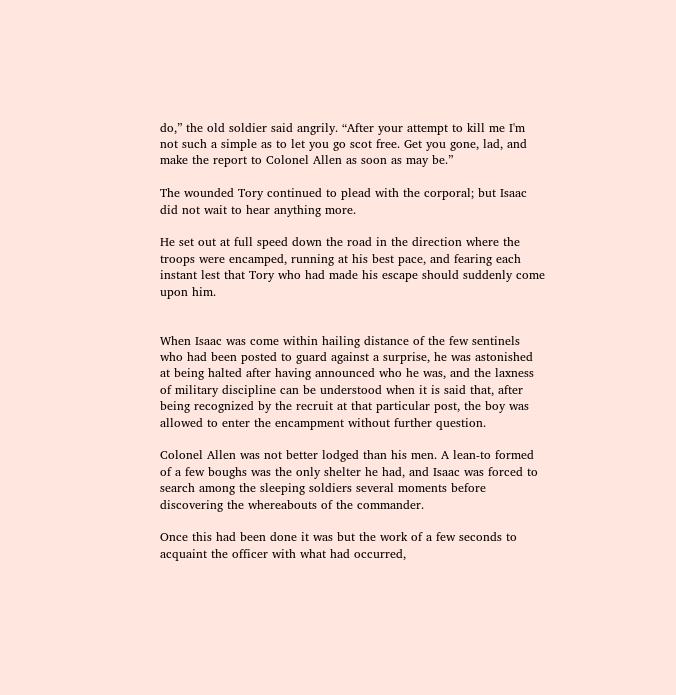do,” the old soldier said angrily. “After your attempt to kill me I'm not such a simple as to let you go scot free. Get you gone, lad, and make the report to Colonel Allen as soon as may be.”

The wounded Tory continued to plead with the corporal; but Isaac did not wait to hear anything more.

He set out at full speed down the road in the direction where the troops were encamped, running at his best pace, and fearing each instant lest that Tory who had made his escape should suddenly come upon him.


When Isaac was come within hailing distance of the few sentinels who had been posted to guard against a surprise, he was astonished at being halted after having announced who he was, and the laxness of military discipline can be understood when it is said that, after being recognized by the recruit at that particular post, the boy was allowed to enter the encampment without further question.

Colonel Allen was not better lodged than his men. A lean-to formed of a few boughs was the only shelter he had, and Isaac was forced to search among the sleeping soldiers several moments before discovering the whereabouts of the commander.

Once this had been done it was but the work of a few seconds to acquaint the officer with what had occurred,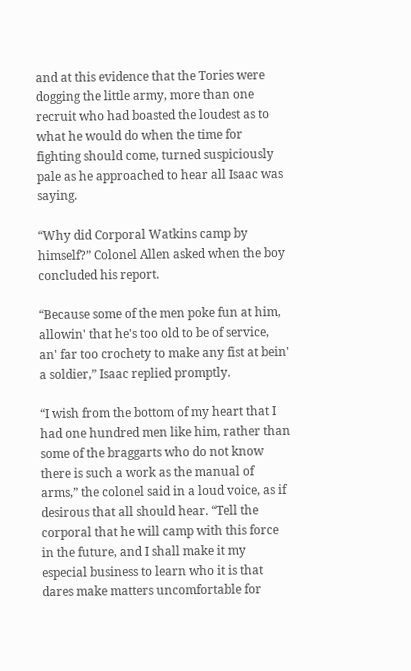and at this evidence that the Tories were dogging the little army, more than one recruit who had boasted the loudest as to what he would do when the time for fighting should come, turned suspiciously pale as he approached to hear all Isaac was saying.

“Why did Corporal Watkins camp by himself?” Colonel Allen asked when the boy concluded his report.

“Because some of the men poke fun at him, allowin' that he's too old to be of service, an' far too crochety to make any fist at bein' a soldier,” Isaac replied promptly.

“I wish from the bottom of my heart that I had one hundred men like him, rather than some of the braggarts who do not know there is such a work as the manual of arms,” the colonel said in a loud voice, as if desirous that all should hear. “Tell the corporal that he will camp with this force in the future, and I shall make it my especial business to learn who it is that dares make matters uncomfortable for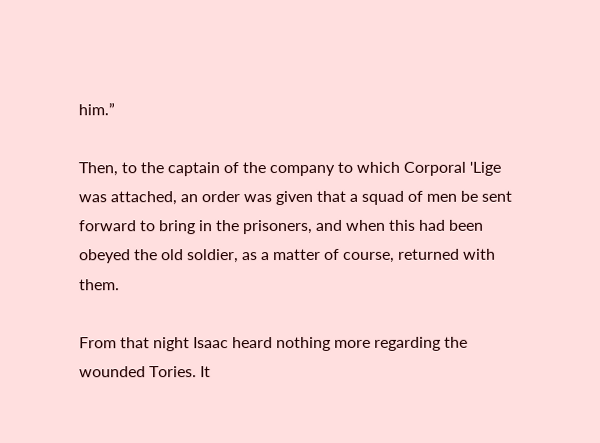him.”

Then, to the captain of the company to which Corporal 'Lige was attached, an order was given that a squad of men be sent forward to bring in the prisoners, and when this had been obeyed the old soldier, as a matter of course, returned with them.

From that night Isaac heard nothing more regarding the wounded Tories. It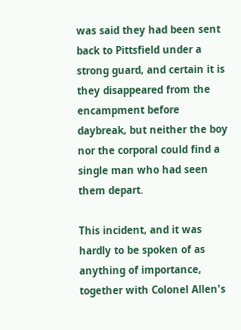was said they had been sent back to Pittsfield under a strong guard, and certain it is they disappeared from the encampment before daybreak, but neither the boy nor the corporal could find a single man who had seen them depart.

This incident, and it was hardly to be spoken of as anything of importance, together with Colonel Allen's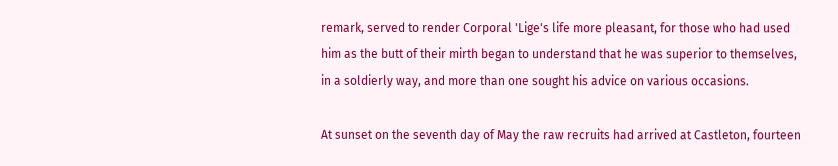remark, served to render Corporal 'Lige's life more pleasant, for those who had used him as the butt of their mirth began to understand that he was superior to themselves, in a soldierly way, and more than one sought his advice on various occasions.

At sunset on the seventh day of May the raw recruits had arrived at Castleton, fourteen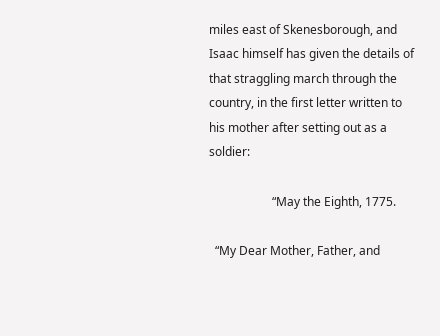miles east of Skenesborough, and Isaac himself has given the details of that straggling march through the country, in the first letter written to his mother after setting out as a soldier:

                     “May the Eighth, 1775.

  “My Dear Mother, Father, and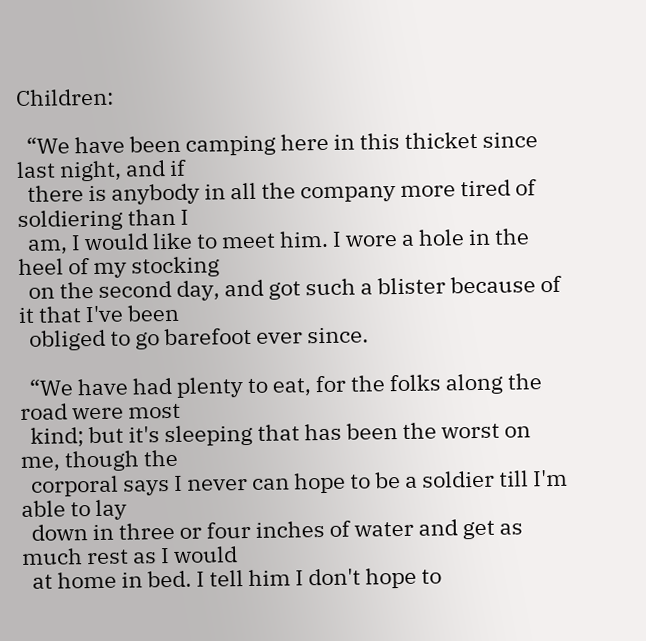Children:

  “We have been camping here in this thicket since last night, and if
  there is anybody in all the company more tired of soldiering than I
  am, I would like to meet him. I wore a hole in the heel of my stocking
  on the second day, and got such a blister because of it that I've been
  obliged to go barefoot ever since.

  “We have had plenty to eat, for the folks along the road were most
  kind; but it's sleeping that has been the worst on me, though the
  corporal says I never can hope to be a soldier till I'm able to lay
  down in three or four inches of water and get as much rest as I would
  at home in bed. I tell him I don't hope to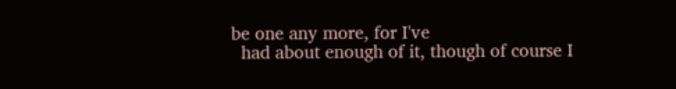be one any more, for I've
  had about enough of it, though of course I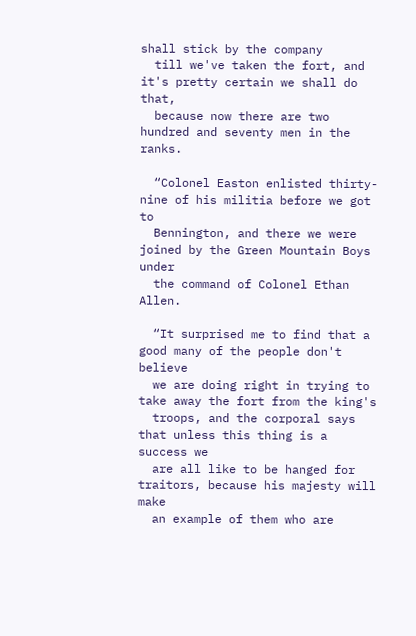shall stick by the company
  till we've taken the fort, and it's pretty certain we shall do that,
  because now there are two hundred and seventy men in the ranks.

  “Colonel Easton enlisted thirty-nine of his militia before we got to
  Bennington, and there we were joined by the Green Mountain Boys under
  the command of Colonel Ethan Allen.

  “It surprised me to find that a good many of the people don't believe
  we are doing right in trying to take away the fort from the king's
  troops, and the corporal says that unless this thing is a success we
  are all like to be hanged for traitors, because his majesty will make
  an example of them who are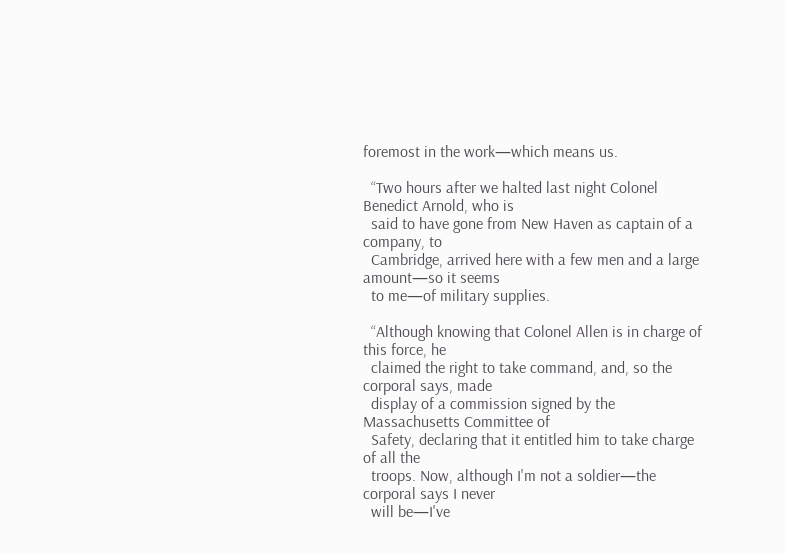foremost in the work—which means us.

  “Two hours after we halted last night Colonel Benedict Arnold, who is
  said to have gone from New Haven as captain of a company, to
  Cambridge, arrived here with a few men and a large amount—so it seems
  to me—of military supplies.

  “Although knowing that Colonel Allen is in charge of this force, he
  claimed the right to take command, and, so the corporal says, made
  display of a commission signed by the Massachusetts Committee of
  Safety, declaring that it entitled him to take charge of all the
  troops. Now, although I'm not a soldier—the corporal says I never
  will be—I've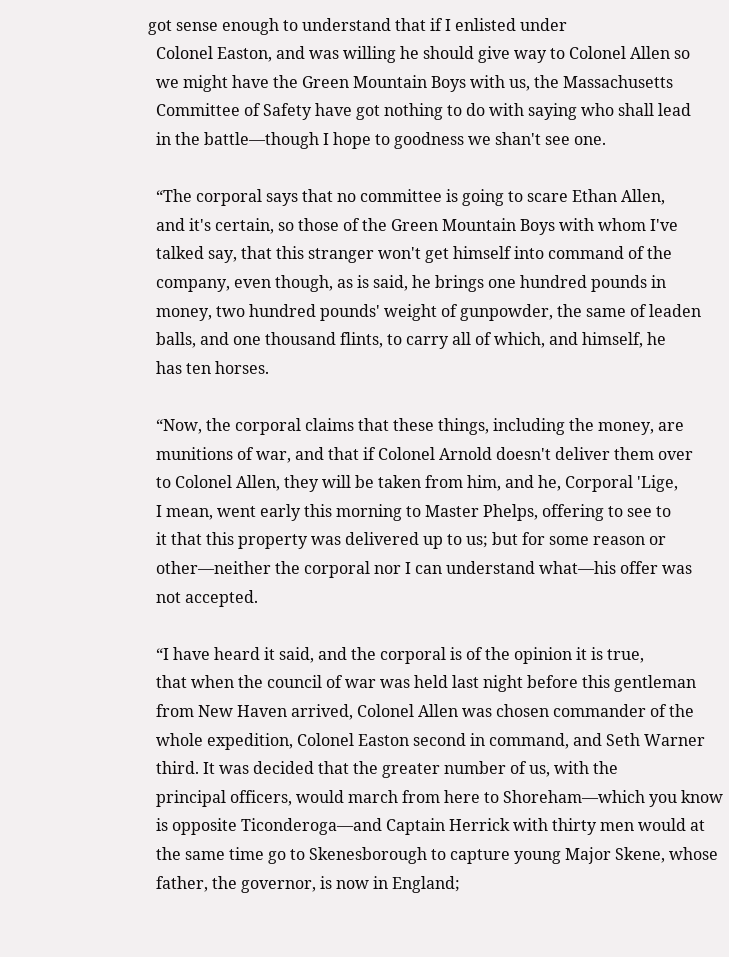got sense enough to understand that if I enlisted under
  Colonel Easton, and was willing he should give way to Colonel Allen so
  we might have the Green Mountain Boys with us, the Massachusetts
  Committee of Safety have got nothing to do with saying who shall lead
  in the battle—though I hope to goodness we shan't see one.

  “The corporal says that no committee is going to scare Ethan Allen,
  and it's certain, so those of the Green Mountain Boys with whom I've
  talked say, that this stranger won't get himself into command of the
  company, even though, as is said, he brings one hundred pounds in
  money, two hundred pounds' weight of gunpowder, the same of leaden
  balls, and one thousand flints, to carry all of which, and himself, he
  has ten horses.

  “Now, the corporal claims that these things, including the money, are
  munitions of war, and that if Colonel Arnold doesn't deliver them over
  to Colonel Allen, they will be taken from him, and he, Corporal 'Lige,
  I mean, went early this morning to Master Phelps, offering to see to
  it that this property was delivered up to us; but for some reason or
  other—neither the corporal nor I can understand what—his offer was
  not accepted.

  “I have heard it said, and the corporal is of the opinion it is true,
  that when the council of war was held last night before this gentleman
  from New Haven arrived, Colonel Allen was chosen commander of the
  whole expedition, Colonel Easton second in command, and Seth Warner
  third. It was decided that the greater number of us, with the
  principal officers, would march from here to Shoreham—which you know
  is opposite Ticonderoga—and Captain Herrick with thirty men would at
  the same time go to Skenesborough to capture young Major Skene, whose
  father, the governor, is now in England;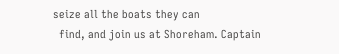seize all the boats they can
  find, and join us at Shoreham. Captain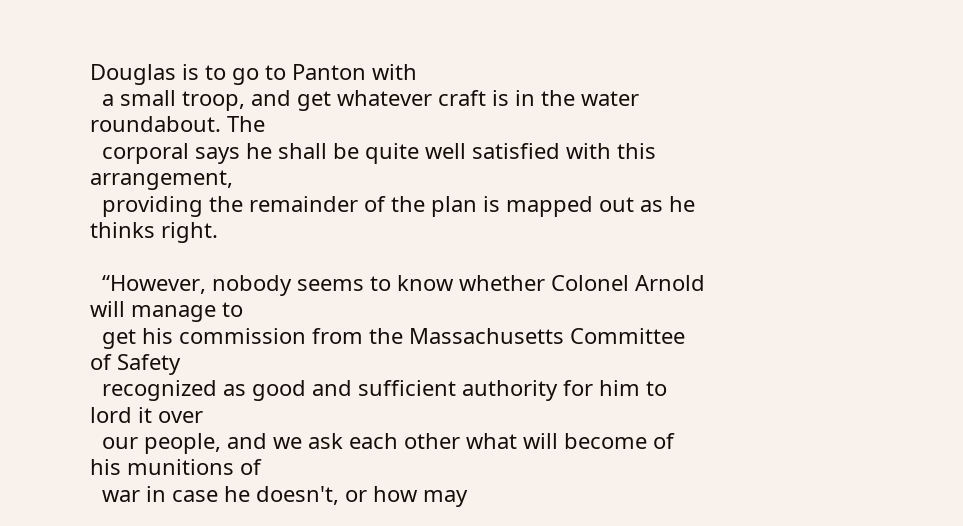Douglas is to go to Panton with
  a small troop, and get whatever craft is in the water roundabout. The
  corporal says he shall be quite well satisfied with this arrangement,
  providing the remainder of the plan is mapped out as he thinks right.

  “However, nobody seems to know whether Colonel Arnold will manage to
  get his commission from the Massachusetts Committee of Safety
  recognized as good and sufficient authority for him to lord it over
  our people, and we ask each other what will become of his munitions of
  war in case he doesn't, or how may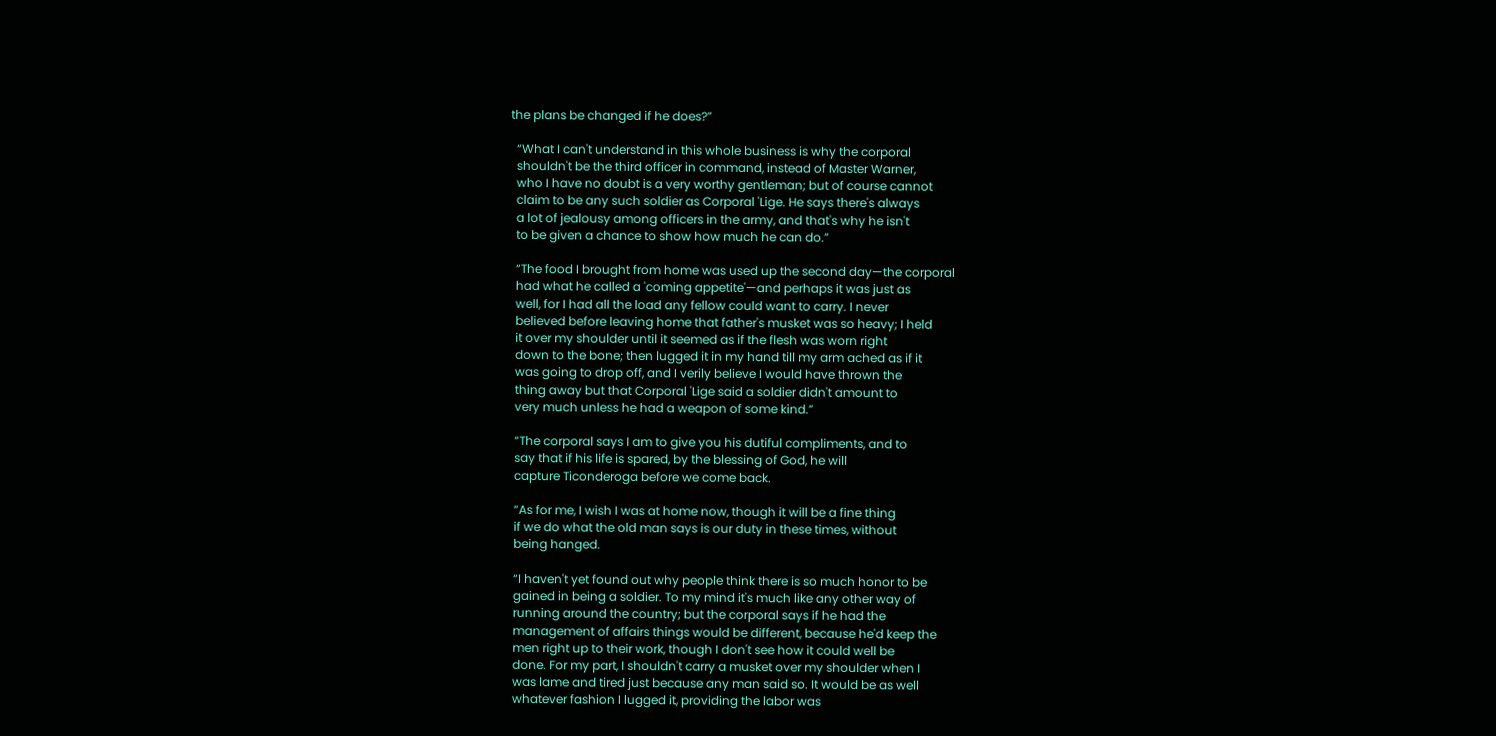the plans be changed if he does?”

  “What I can't understand in this whole business is why the corporal
  shouldn't be the third officer in command, instead of Master Warner,
  who I have no doubt is a very worthy gentleman; but of course cannot
  claim to be any such soldier as Corporal 'Lige. He says there's always
  a lot of jealousy among officers in the army, and that's why he isn't
  to be given a chance to show how much he can do.”

  “The food I brought from home was used up the second day—the corporal
  had what he called a 'coming appetite'—and perhaps it was just as
  well, for I had all the load any fellow could want to carry. I never
  believed before leaving home that father's musket was so heavy; I held
  it over my shoulder until it seemed as if the flesh was worn right
  down to the bone; then lugged it in my hand till my arm ached as if it
  was going to drop off, and I verily believe I would have thrown the
  thing away but that Corporal 'Lige said a soldier didn't amount to
  very much unless he had a weapon of some kind.”

  “The corporal says I am to give you his dutiful compliments, and to
  say that if his life is spared, by the blessing of God, he will
  capture Ticonderoga before we come back.

  “As for me, I wish I was at home now, though it will be a fine thing
  if we do what the old man says is our duty in these times, without
  being hanged.

  “I haven't yet found out why people think there is so much honor to be
  gained in being a soldier. To my mind it's much like any other way of
  running around the country; but the corporal says if he had the
  management of affairs things would be different, because he'd keep the
  men right up to their work, though I don't see how it could well be
  done. For my part, I shouldn't carry a musket over my shoulder when I
  was lame and tired just because any man said so. It would be as well
  whatever fashion I lugged it, providing the labor was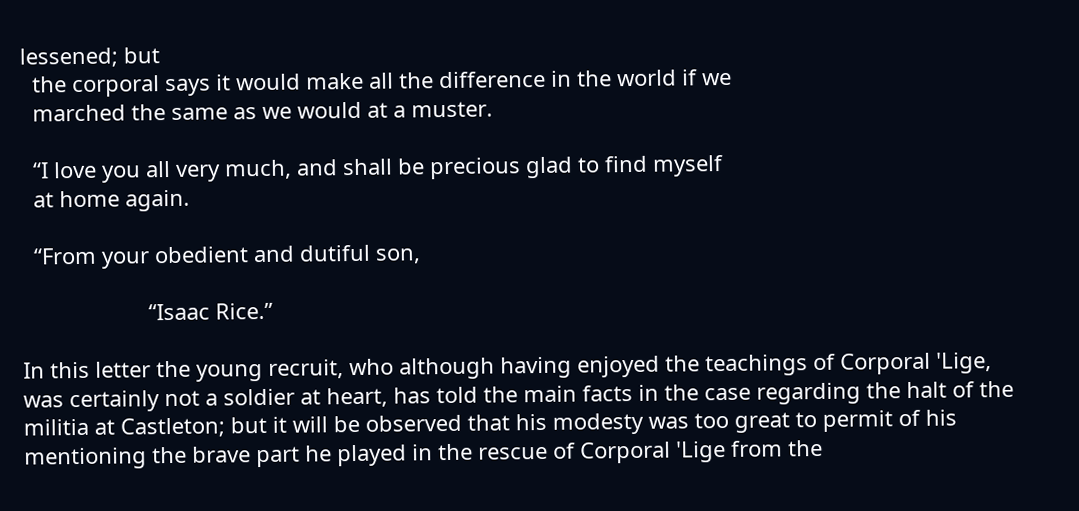lessened; but
  the corporal says it would make all the difference in the world if we
  marched the same as we would at a muster.

  “I love you all very much, and shall be precious glad to find myself
  at home again.

  “From your obedient and dutiful son,

                     “Isaac Rice.”

In this letter the young recruit, who although having enjoyed the teachings of Corporal 'Lige, was certainly not a soldier at heart, has told the main facts in the case regarding the halt of the militia at Castleton; but it will be observed that his modesty was too great to permit of his mentioning the brave part he played in the rescue of Corporal 'Lige from the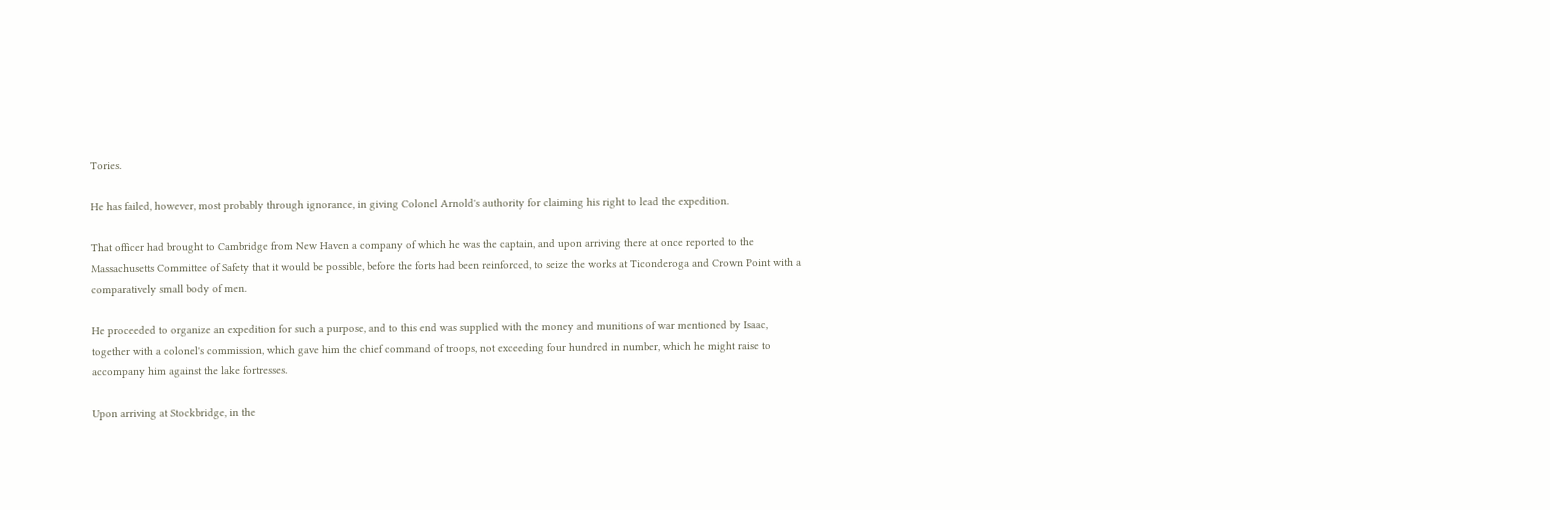Tories.

He has failed, however, most probably through ignorance, in giving Colonel Arnold's authority for claiming his right to lead the expedition.

That officer had brought to Cambridge from New Haven a company of which he was the captain, and upon arriving there at once reported to the Massachusetts Committee of Safety that it would be possible, before the forts had been reinforced, to seize the works at Ticonderoga and Crown Point with a comparatively small body of men.

He proceeded to organize an expedition for such a purpose, and to this end was supplied with the money and munitions of war mentioned by Isaac, together with a colonel's commission, which gave him the chief command of troops, not exceeding four hundred in number, which he might raise to accompany him against the lake fortresses.

Upon arriving at Stockbridge, in the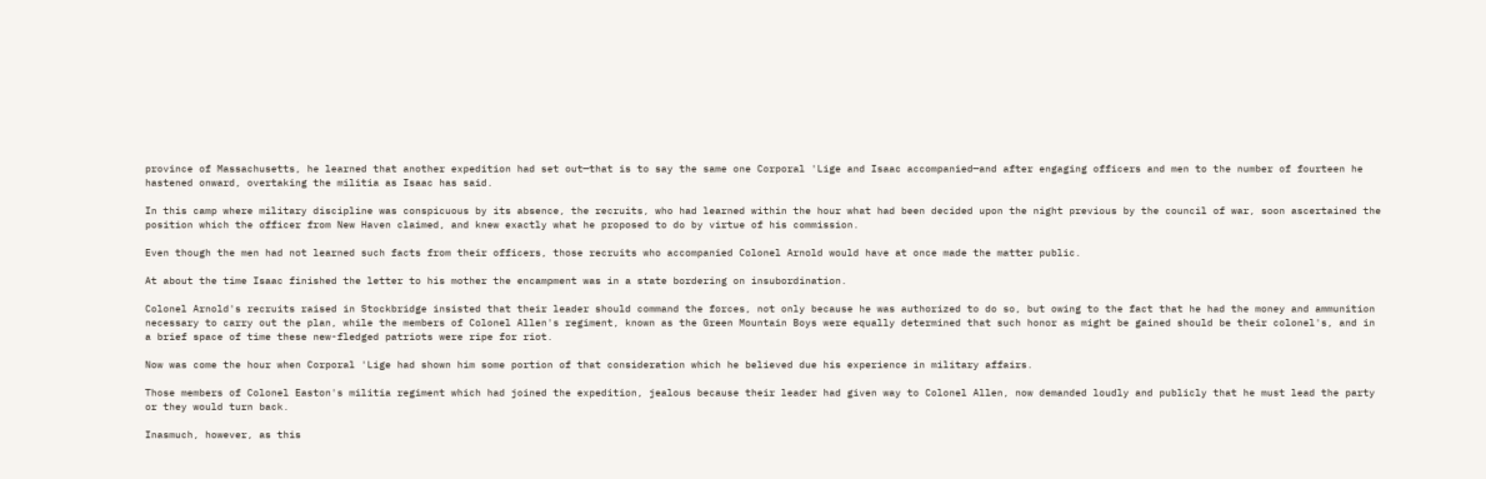province of Massachusetts, he learned that another expedition had set out—that is to say the same one Corporal 'Lige and Isaac accompanied—and after engaging officers and men to the number of fourteen he hastened onward, overtaking the militia as Isaac has said.

In this camp where military discipline was conspicuous by its absence, the recruits, who had learned within the hour what had been decided upon the night previous by the council of war, soon ascertained the position which the officer from New Haven claimed, and knew exactly what he proposed to do by virtue of his commission.

Even though the men had not learned such facts from their officers, those recruits who accompanied Colonel Arnold would have at once made the matter public.

At about the time Isaac finished the letter to his mother the encampment was in a state bordering on insubordination.

Colonel Arnold's recruits raised in Stockbridge insisted that their leader should command the forces, not only because he was authorized to do so, but owing to the fact that he had the money and ammunition necessary to carry out the plan, while the members of Colonel Allen's regiment, known as the Green Mountain Boys were equally determined that such honor as might be gained should be their colonel's, and in a brief space of time these new-fledged patriots were ripe for riot.

Now was come the hour when Corporal 'Lige had shown him some portion of that consideration which he believed due his experience in military affairs.

Those members of Colonel Easton's militia regiment which had joined the expedition, jealous because their leader had given way to Colonel Allen, now demanded loudly and publicly that he must lead the party or they would turn back.

Inasmuch, however, as this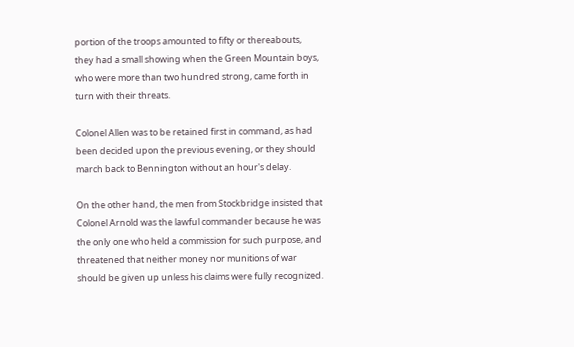portion of the troops amounted to fifty or thereabouts, they had a small showing when the Green Mountain boys, who were more than two hundred strong, came forth in turn with their threats.

Colonel Allen was to be retained first in command, as had been decided upon the previous evening, or they should march back to Bennington without an hour's delay.

On the other hand, the men from Stockbridge insisted that Colonel Arnold was the lawful commander because he was the only one who held a commission for such purpose, and threatened that neither money nor munitions of war should be given up unless his claims were fully recognized.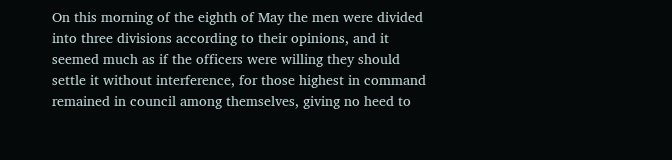On this morning of the eighth of May the men were divided into three divisions according to their opinions, and it seemed much as if the officers were willing they should settle it without interference, for those highest in command remained in council among themselves, giving no heed to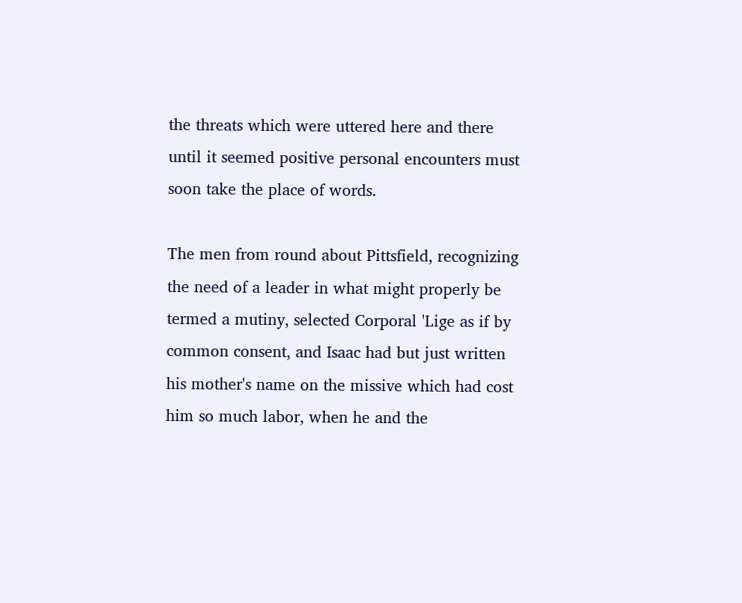the threats which were uttered here and there until it seemed positive personal encounters must soon take the place of words.

The men from round about Pittsfield, recognizing the need of a leader in what might properly be termed a mutiny, selected Corporal 'Lige as if by common consent, and Isaac had but just written his mother's name on the missive which had cost him so much labor, when he and the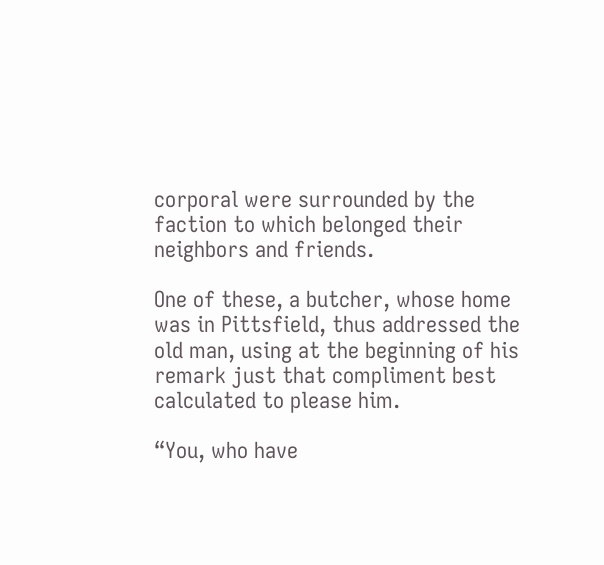corporal were surrounded by the faction to which belonged their neighbors and friends.

One of these, a butcher, whose home was in Pittsfield, thus addressed the old man, using at the beginning of his remark just that compliment best calculated to please him.

“You, who have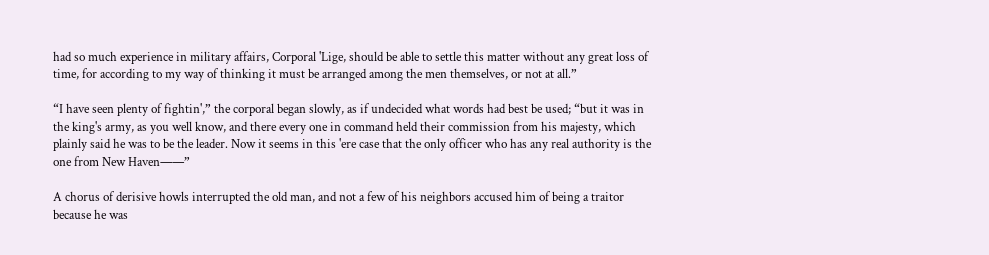had so much experience in military affairs, Corporal 'Lige, should be able to settle this matter without any great loss of time, for according to my way of thinking it must be arranged among the men themselves, or not at all.”

“I have seen plenty of fightin',” the corporal began slowly, as if undecided what words had best be used; “but it was in the king's army, as you well know, and there every one in command held their commission from his majesty, which plainly said he was to be the leader. Now it seems in this 'ere case that the only officer who has any real authority is the one from New Haven——”

A chorus of derisive howls interrupted the old man, and not a few of his neighbors accused him of being a traitor because he was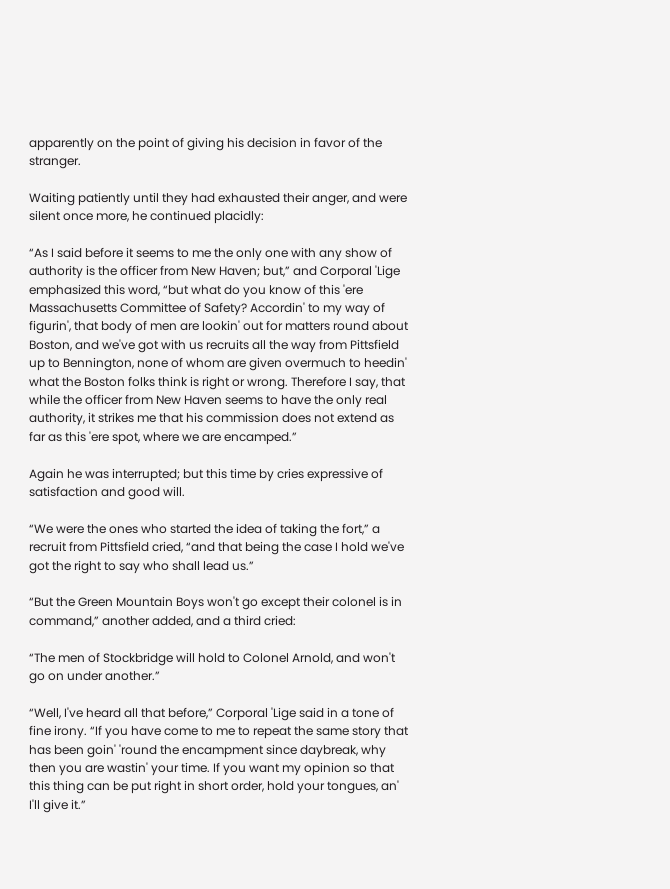apparently on the point of giving his decision in favor of the stranger.

Waiting patiently until they had exhausted their anger, and were silent once more, he continued placidly:

“As I said before it seems to me the only one with any show of authority is the officer from New Haven; but,” and Corporal 'Lige emphasized this word, “but what do you know of this 'ere Massachusetts Committee of Safety? Accordin' to my way of figurin', that body of men are lookin' out for matters round about Boston, and we've got with us recruits all the way from Pittsfield up to Bennington, none of whom are given overmuch to heedin' what the Boston folks think is right or wrong. Therefore I say, that while the officer from New Haven seems to have the only real authority, it strikes me that his commission does not extend as far as this 'ere spot, where we are encamped.”

Again he was interrupted; but this time by cries expressive of satisfaction and good will.

“We were the ones who started the idea of taking the fort,” a recruit from Pittsfield cried, “and that being the case I hold we've got the right to say who shall lead us.”

“But the Green Mountain Boys won't go except their colonel is in command,” another added, and a third cried:

“The men of Stockbridge will hold to Colonel Arnold, and won't go on under another.”

“Well, I've heard all that before,” Corporal 'Lige said in a tone of fine irony. “If you have come to me to repeat the same story that has been goin' 'round the encampment since daybreak, why then you are wastin' your time. If you want my opinion so that this thing can be put right in short order, hold your tongues, an' I'll give it.”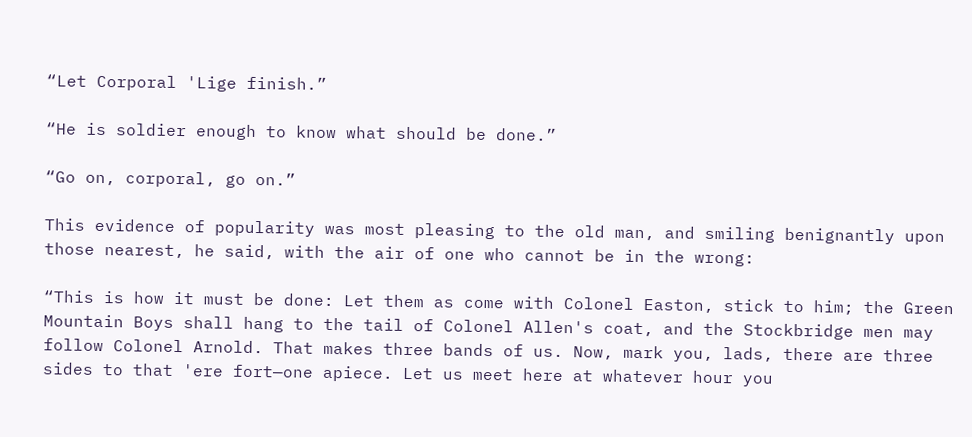“Let Corporal 'Lige finish.”

“He is soldier enough to know what should be done.”

“Go on, corporal, go on.”

This evidence of popularity was most pleasing to the old man, and smiling benignantly upon those nearest, he said, with the air of one who cannot be in the wrong:

“This is how it must be done: Let them as come with Colonel Easton, stick to him; the Green Mountain Boys shall hang to the tail of Colonel Allen's coat, and the Stockbridge men may follow Colonel Arnold. That makes three bands of us. Now, mark you, lads, there are three sides to that 'ere fort—one apiece. Let us meet here at whatever hour you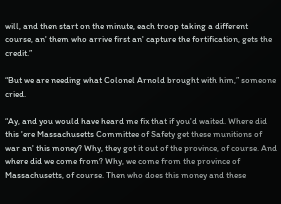will, and then start on the minute, each troop taking a different course, an' them who arrive first an' capture the fortification, gets the credit.”

“But we are needing what Colonel Arnold brought with him,” someone cried.

“Ay, and you would have heard me fix that if you'd waited. Where did this 'ere Massachusetts Committee of Safety get these munitions of war an' this money? Why, they got it out of the province, of course. And where did we come from? Why, we come from the province of Massachusetts, of course. Then who does this money and these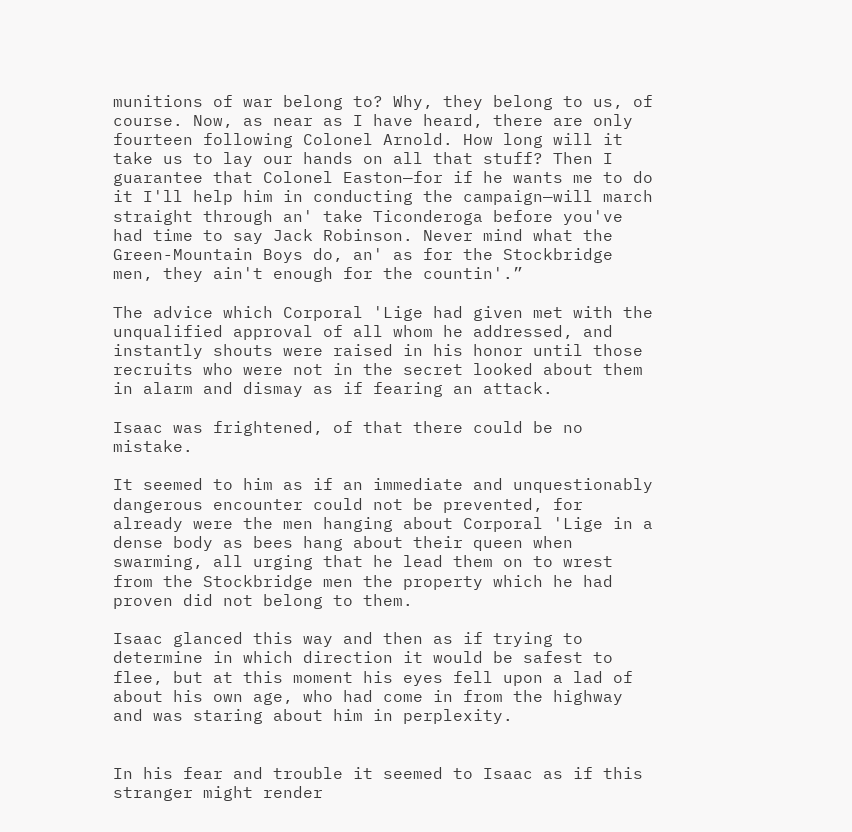munitions of war belong to? Why, they belong to us, of course. Now, as near as I have heard, there are only fourteen following Colonel Arnold. How long will it take us to lay our hands on all that stuff? Then I guarantee that Colonel Easton—for if he wants me to do it I'll help him in conducting the campaign—will march straight through an' take Ticonderoga before you've had time to say Jack Robinson. Never mind what the Green-Mountain Boys do, an' as for the Stockbridge men, they ain't enough for the countin'.”

The advice which Corporal 'Lige had given met with the unqualified approval of all whom he addressed, and instantly shouts were raised in his honor until those recruits who were not in the secret looked about them in alarm and dismay as if fearing an attack.

Isaac was frightened, of that there could be no mistake.

It seemed to him as if an immediate and unquestionably dangerous encounter could not be prevented, for already were the men hanging about Corporal 'Lige in a dense body as bees hang about their queen when swarming, all urging that he lead them on to wrest from the Stockbridge men the property which he had proven did not belong to them.

Isaac glanced this way and then as if trying to determine in which direction it would be safest to flee, but at this moment his eyes fell upon a lad of about his own age, who had come in from the highway and was staring about him in perplexity.


In his fear and trouble it seemed to Isaac as if this stranger might render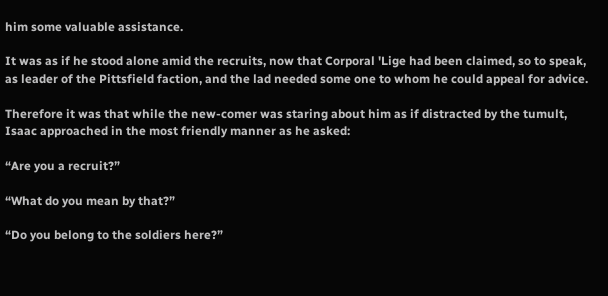him some valuable assistance.

It was as if he stood alone amid the recruits, now that Corporal 'Lige had been claimed, so to speak, as leader of the Pittsfield faction, and the lad needed some one to whom he could appeal for advice.

Therefore it was that while the new-comer was staring about him as if distracted by the tumult, Isaac approached in the most friendly manner as he asked:

“Are you a recruit?”

“What do you mean by that?”

“Do you belong to the soldiers here?”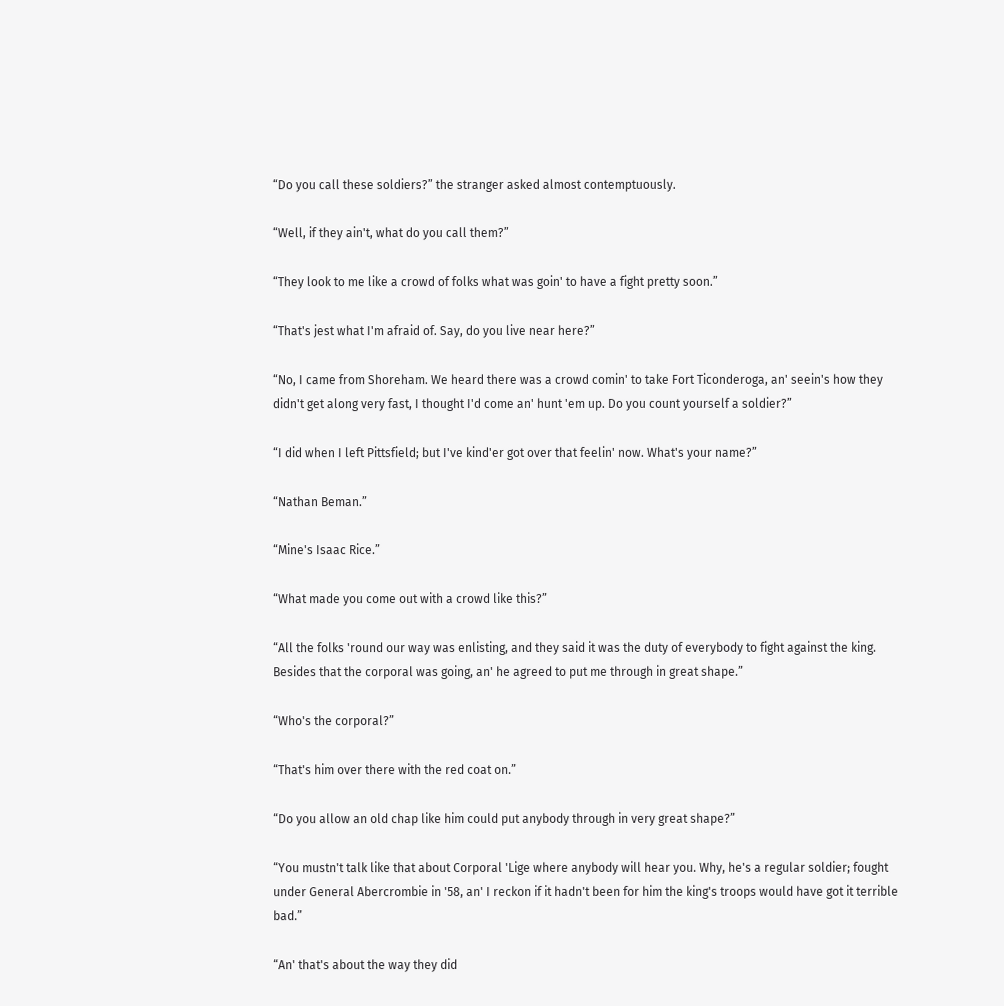“Do you call these soldiers?” the stranger asked almost contemptuously.

“Well, if they ain't, what do you call them?”

“They look to me like a crowd of folks what was goin' to have a fight pretty soon.”

“That's jest what I'm afraid of. Say, do you live near here?”

“No, I came from Shoreham. We heard there was a crowd comin' to take Fort Ticonderoga, an' seein's how they didn't get along very fast, I thought I'd come an' hunt 'em up. Do you count yourself a soldier?”

“I did when I left Pittsfield; but I've kind'er got over that feelin' now. What's your name?”

“Nathan Beman.”

“Mine's Isaac Rice.”

“What made you come out with a crowd like this?”

“All the folks 'round our way was enlisting, and they said it was the duty of everybody to fight against the king. Besides that the corporal was going, an' he agreed to put me through in great shape.”

“Who's the corporal?”

“That's him over there with the red coat on.”

“Do you allow an old chap like him could put anybody through in very great shape?”

“You mustn't talk like that about Corporal 'Lige where anybody will hear you. Why, he's a regular soldier; fought under General Abercrombie in '58, an' I reckon if it hadn't been for him the king's troops would have got it terrible bad.”

“An' that's about the way they did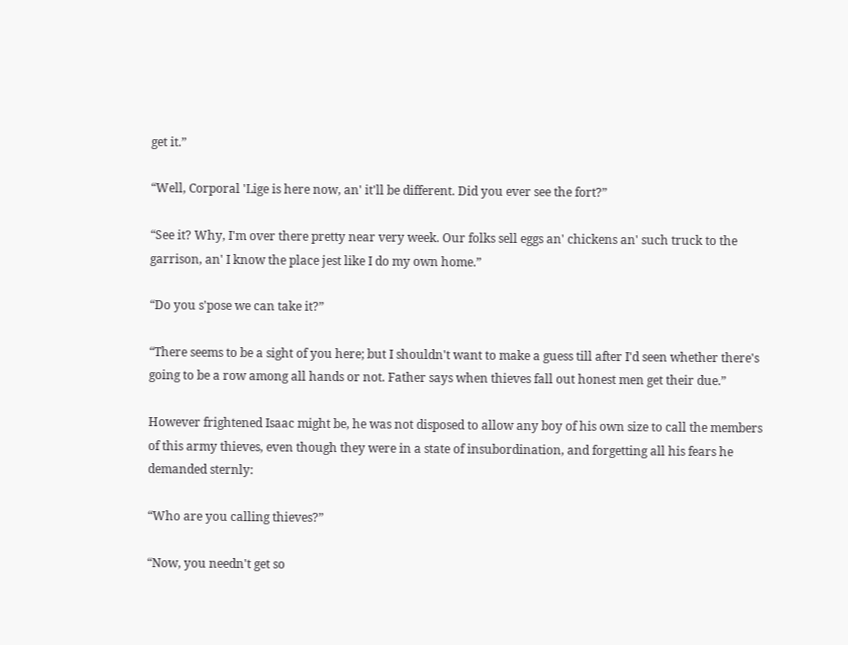get it.”

“Well, Corporal 'Lige is here now, an' it'll be different. Did you ever see the fort?”

“See it? Why, I'm over there pretty near very week. Our folks sell eggs an' chickens an' such truck to the garrison, an' I know the place jest like I do my own home.”

“Do you s'pose we can take it?”

“There seems to be a sight of you here; but I shouldn't want to make a guess till after I'd seen whether there's going to be a row among all hands or not. Father says when thieves fall out honest men get their due.”

However frightened Isaac might be, he was not disposed to allow any boy of his own size to call the members of this army thieves, even though they were in a state of insubordination, and forgetting all his fears he demanded sternly:

“Who are you calling thieves?”

“Now, you needn't get so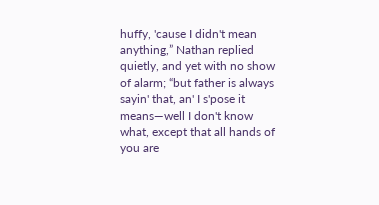huffy, 'cause I didn't mean anything,” Nathan replied quietly, and yet with no show of alarm; “but father is always sayin' that, an' I s'pose it means—well I don't know what, except that all hands of you are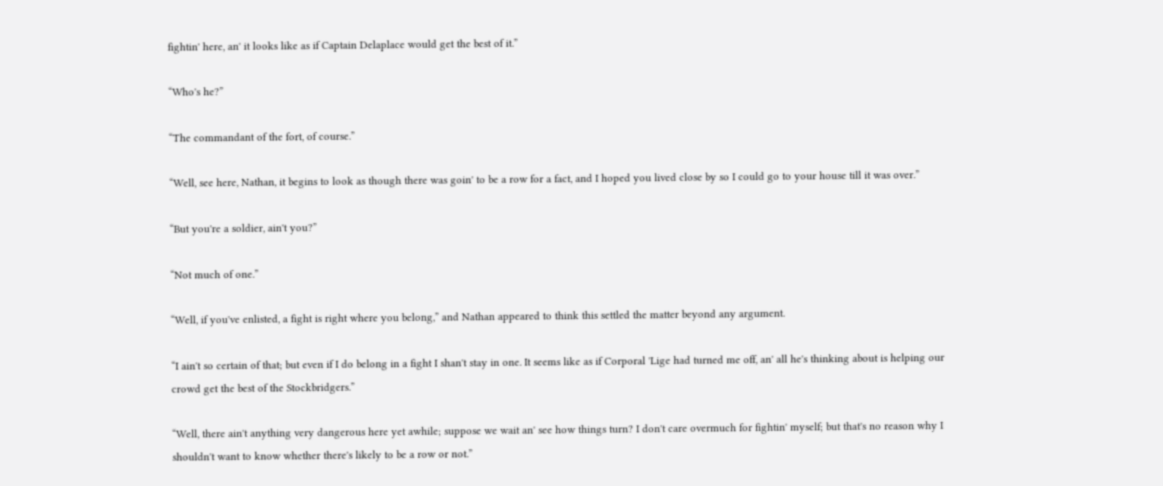fightin' here, an' it looks like as if Captain Delaplace would get the best of it.”

“Who's he?”

“The commandant of the fort, of course.”

“Well, see here, Nathan, it begins to look as though there was goin' to be a row for a fact, and I hoped you lived close by so I could go to your house till it was over.”

“But you're a soldier, ain't you?”

“Not much of one.”

“Well, if you've enlisted, a fight is right where you belong,” and Nathan appeared to think this settled the matter beyond any argument.

“I ain't so certain of that; but even if I do belong in a fight I shan't stay in one. It seems like as if Corporal 'Lige had turned me off, an' all he's thinking about is helping our crowd get the best of the Stockbridgers.”

“Well, there ain't anything very dangerous here yet awhile; suppose we wait an' see how things turn? I don't care overmuch for fightin' myself; but that's no reason why I shouldn't want to know whether there's likely to be a row or not.”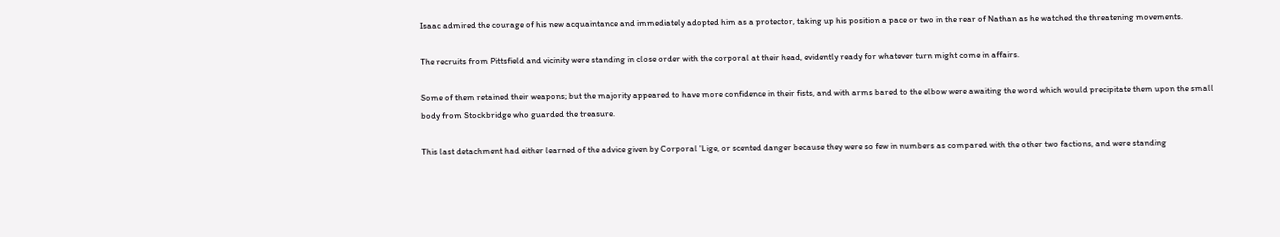Isaac admired the courage of his new acquaintance and immediately adopted him as a protector, taking up his position a pace or two in the rear of Nathan as he watched the threatening movements.

The recruits from Pittsfield and vicinity were standing in close order with the corporal at their head, evidently ready for whatever turn might come in affairs.

Some of them retained their weapons; but the majority appeared to have more confidence in their fists, and with arms bared to the elbow were awaiting the word which would precipitate them upon the small body from Stockbridge who guarded the treasure.

This last detachment had either learned of the advice given by Corporal 'Lige, or scented danger because they were so few in numbers as compared with the other two factions, and were standing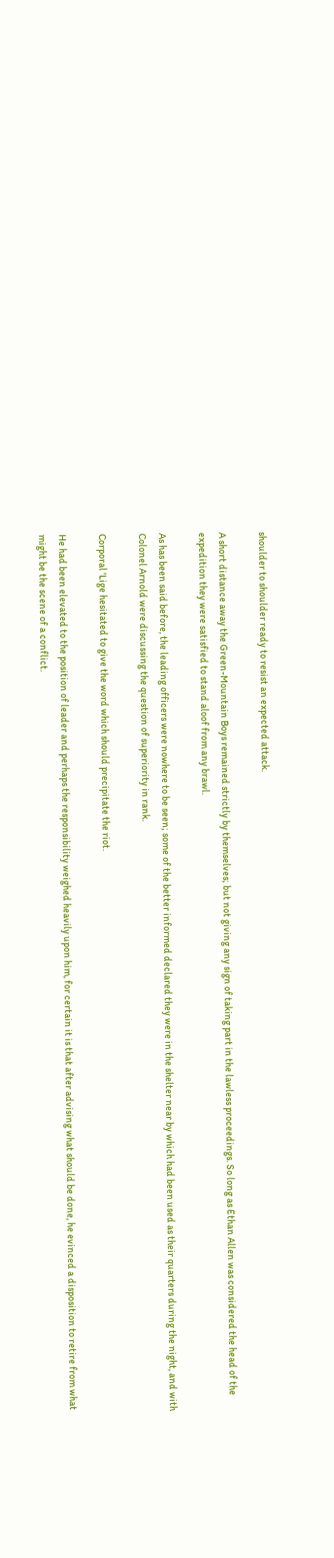shoulder to shoulder ready to resist an expected attack.

A short distance away the Green-Mountain Boys remained strictly by themselves; but not giving any sign of taking part in the lawless proceedings. So long as Ethan Allen was considered the head of the expedition they were satisfied to stand aloof from any brawl.

As has been said before, the leading officers were nowhere to be seen; some of the better informed declared they were in the shelter near by which had been used as their quarters during the night, and with Colonel Arnold were discussing the question of superiority in rank.

Corporal 'Lige hesitated to give the word which should precipitate the riot.

He had been elevated to the position of leader and perhaps the responsibility weighed heavily upon him, for certain it is that after advising what should be done, he evinced a disposition to retire from what might be the scene of a conflict.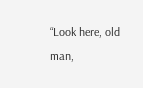“Look here, old man,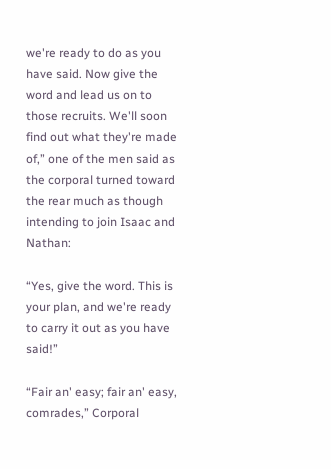we're ready to do as you have said. Now give the word and lead us on to those recruits. We'll soon find out what they're made of,” one of the men said as the corporal turned toward the rear much as though intending to join Isaac and Nathan:

“Yes, give the word. This is your plan, and we're ready to carry it out as you have said!”

“Fair an' easy; fair an' easy, comrades,” Corporal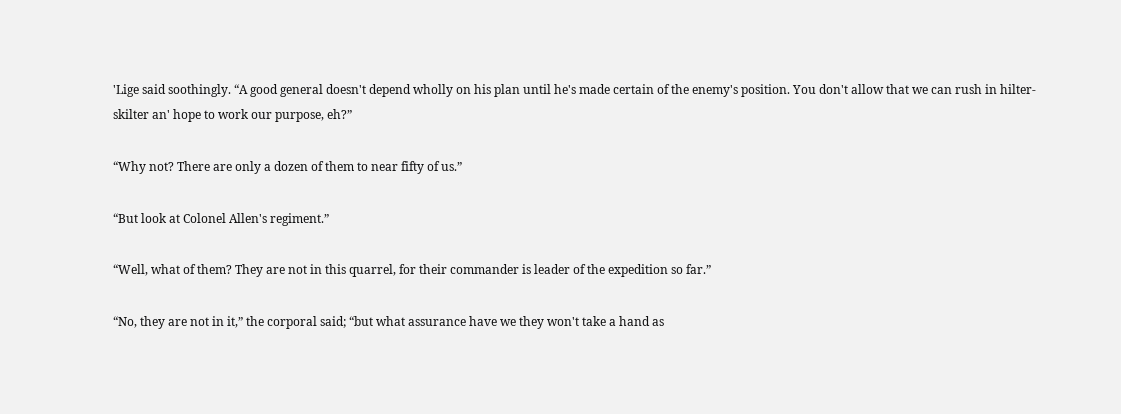'Lige said soothingly. “A good general doesn't depend wholly on his plan until he's made certain of the enemy's position. You don't allow that we can rush in hilter-skilter an' hope to work our purpose, eh?”

“Why not? There are only a dozen of them to near fifty of us.”

“But look at Colonel Allen's regiment.”

“Well, what of them? They are not in this quarrel, for their commander is leader of the expedition so far.”

“No, they are not in it,” the corporal said; “but what assurance have we they won't take a hand as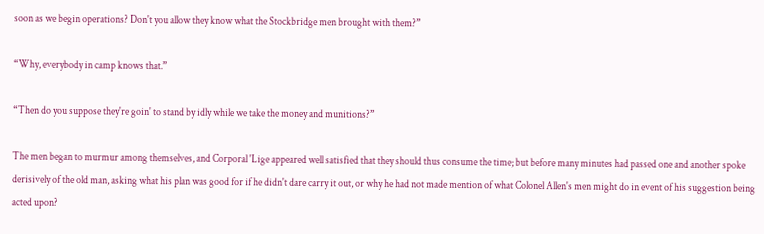soon as we begin operations? Don't you allow they know what the Stockbridge men brought with them?”

“Why, everybody in camp knows that.”

“Then do you suppose they're goin' to stand by idly while we take the money and munitions?”

The men began to murmur among themselves, and Corporal 'Lige appeared well satisfied that they should thus consume the time; but before many minutes had passed one and another spoke derisively of the old man, asking what his plan was good for if he didn't dare carry it out, or why he had not made mention of what Colonel Allen's men might do in event of his suggestion being acted upon?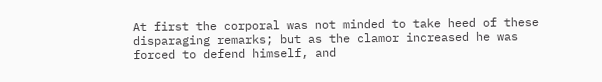At first the corporal was not minded to take heed of these disparaging remarks; but as the clamor increased he was forced to defend himself, and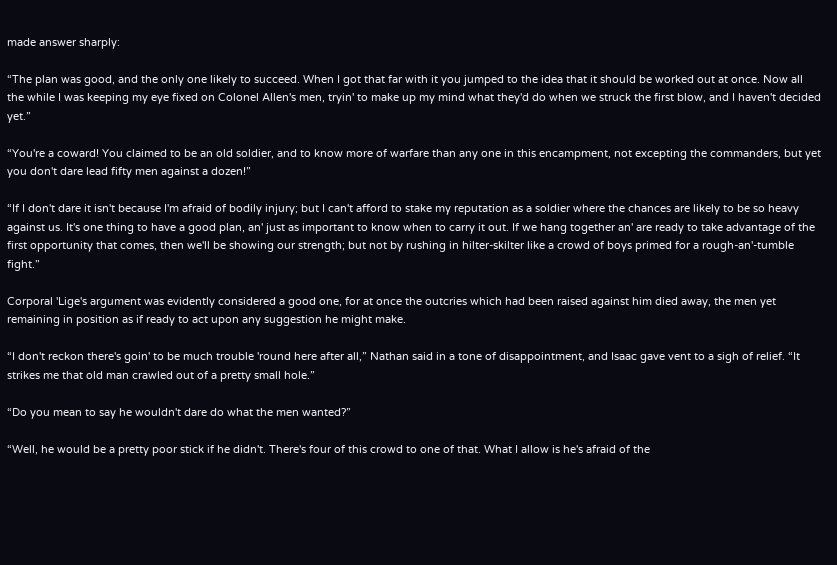made answer sharply:

“The plan was good, and the only one likely to succeed. When I got that far with it you jumped to the idea that it should be worked out at once. Now all the while I was keeping my eye fixed on Colonel Allen's men, tryin' to make up my mind what they'd do when we struck the first blow, and I haven't decided yet.”

“You're a coward! You claimed to be an old soldier, and to know more of warfare than any one in this encampment, not excepting the commanders, but yet you don't dare lead fifty men against a dozen!”

“If I don't dare it isn't because I'm afraid of bodily injury; but I can't afford to stake my reputation as a soldier where the chances are likely to be so heavy against us. It's one thing to have a good plan, an' just as important to know when to carry it out. If we hang together an' are ready to take advantage of the first opportunity that comes, then we'll be showing our strength; but not by rushing in hilter-skilter like a crowd of boys primed for a rough-an'-tumble fight.”

Corporal 'Lige's argument was evidently considered a good one, for at once the outcries which had been raised against him died away, the men yet remaining in position as if ready to act upon any suggestion he might make.

“I don't reckon there's goin' to be much trouble 'round here after all,” Nathan said in a tone of disappointment, and Isaac gave vent to a sigh of relief. “It strikes me that old man crawled out of a pretty small hole.”

“Do you mean to say he wouldn't dare do what the men wanted?”

“Well, he would be a pretty poor stick if he didn't. There's four of this crowd to one of that. What I allow is he's afraid of the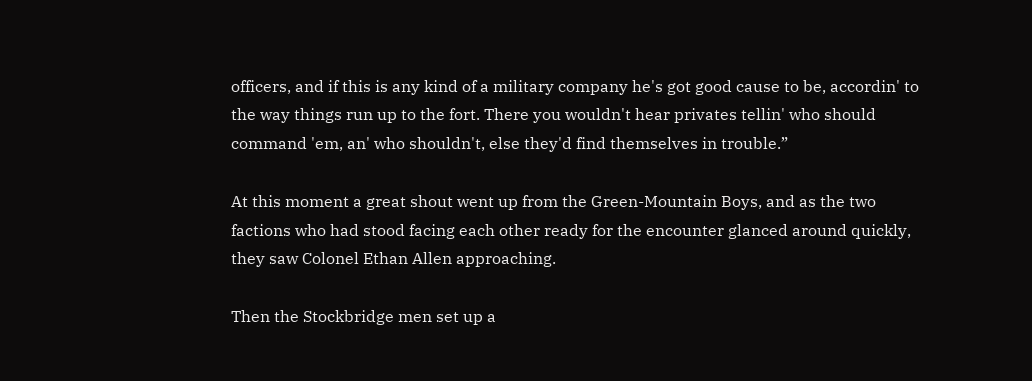officers, and if this is any kind of a military company he's got good cause to be, accordin' to the way things run up to the fort. There you wouldn't hear privates tellin' who should command 'em, an' who shouldn't, else they'd find themselves in trouble.”

At this moment a great shout went up from the Green-Mountain Boys, and as the two factions who had stood facing each other ready for the encounter glanced around quickly, they saw Colonel Ethan Allen approaching.

Then the Stockbridge men set up a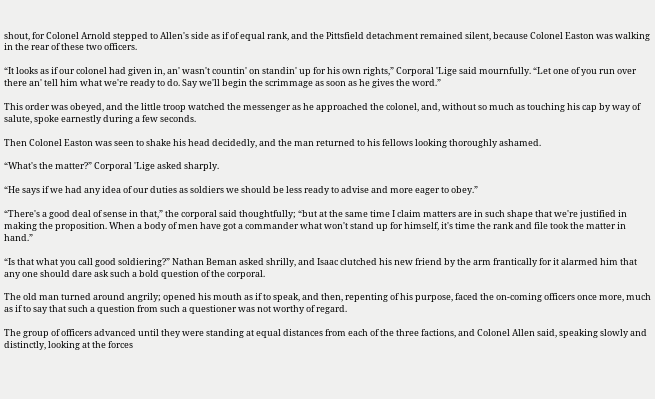shout, for Colonel Arnold stepped to Allen's side as if of equal rank, and the Pittsfield detachment remained silent, because Colonel Easton was walking in the rear of these two officers.

“It looks as if our colonel had given in, an' wasn't countin' on standin' up for his own rights,” Corporal 'Lige said mournfully. “Let one of you run over there an' tell him what we're ready to do. Say we'll begin the scrimmage as soon as he gives the word.”

This order was obeyed, and the little troop watched the messenger as he approached the colonel, and, without so much as touching his cap by way of salute, spoke earnestly during a few seconds.

Then Colonel Easton was seen to shake his head decidedly, and the man returned to his fellows looking thoroughly ashamed.

“What's the matter?” Corporal 'Lige asked sharply.

“He says if we had any idea of our duties as soldiers we should be less ready to advise and more eager to obey.”

“There's a good deal of sense in that,” the corporal said thoughtfully; “but at the same time I claim matters are in such shape that we're justified in making the proposition. When a body of men have got a commander what won't stand up for himself, it's time the rank and file took the matter in hand.”

“Is that what you call good soldiering?” Nathan Beman asked shrilly, and Isaac clutched his new friend by the arm frantically for it alarmed him that any one should dare ask such a bold question of the corporal.

The old man turned around angrily; opened his mouth as if to speak, and then, repenting of his purpose, faced the on-coming officers once more, much as if to say that such a question from such a questioner was not worthy of regard.

The group of officers advanced until they were standing at equal distances from each of the three factions, and Colonel Allen said, speaking slowly and distinctly, looking at the forces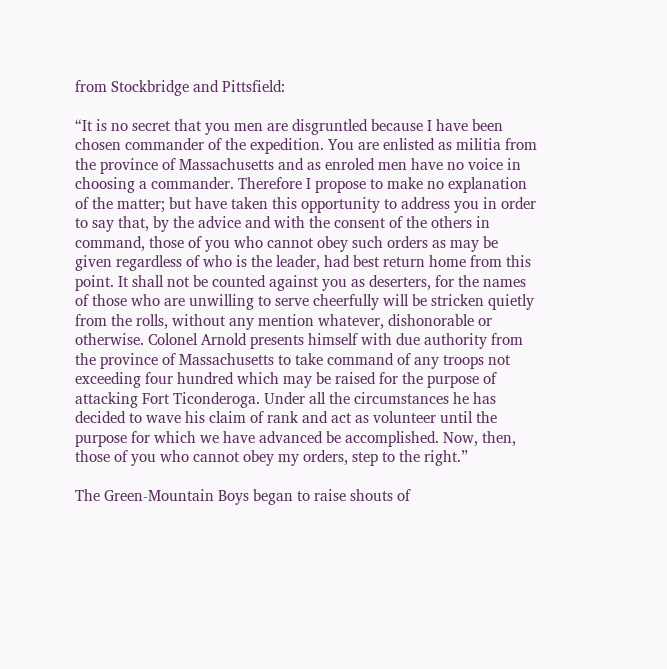from Stockbridge and Pittsfield:

“It is no secret that you men are disgruntled because I have been chosen commander of the expedition. You are enlisted as militia from the province of Massachusetts and as enroled men have no voice in choosing a commander. Therefore I propose to make no explanation of the matter; but have taken this opportunity to address you in order to say that, by the advice and with the consent of the others in command, those of you who cannot obey such orders as may be given regardless of who is the leader, had best return home from this point. It shall not be counted against you as deserters, for the names of those who are unwilling to serve cheerfully will be stricken quietly from the rolls, without any mention whatever, dishonorable or otherwise. Colonel Arnold presents himself with due authority from the province of Massachusetts to take command of any troops not exceeding four hundred which may be raised for the purpose of attacking Fort Ticonderoga. Under all the circumstances he has decided to wave his claim of rank and act as volunteer until the purpose for which we have advanced be accomplished. Now, then, those of you who cannot obey my orders, step to the right.”

The Green-Mountain Boys began to raise shouts of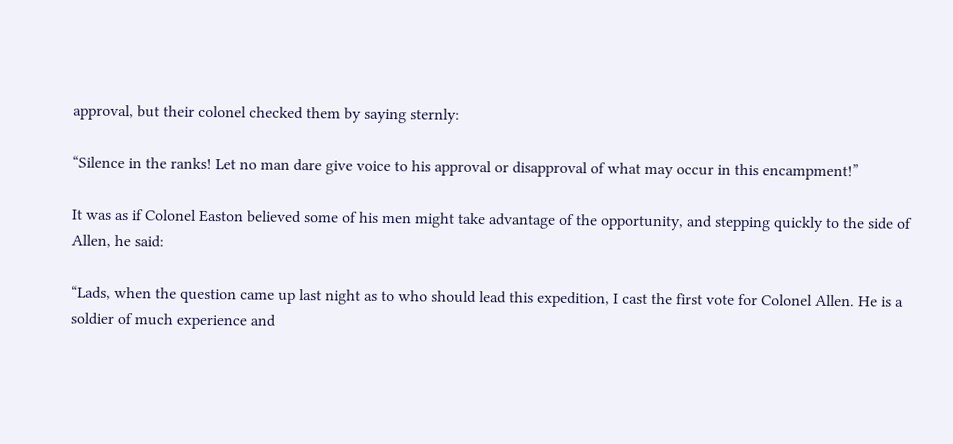approval, but their colonel checked them by saying sternly:

“Silence in the ranks! Let no man dare give voice to his approval or disapproval of what may occur in this encampment!”

It was as if Colonel Easton believed some of his men might take advantage of the opportunity, and stepping quickly to the side of Allen, he said:

“Lads, when the question came up last night as to who should lead this expedition, I cast the first vote for Colonel Allen. He is a soldier of much experience and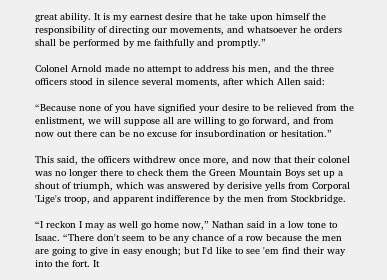great ability. It is my earnest desire that he take upon himself the responsibility of directing our movements, and whatsoever he orders shall be performed by me faithfully and promptly.”

Colonel Arnold made no attempt to address his men, and the three officers stood in silence several moments, after which Allen said:

“Because none of you have signified your desire to be relieved from the enlistment, we will suppose all are willing to go forward, and from now out there can be no excuse for insubordination or hesitation.”

This said, the officers withdrew once more, and now that their colonel was no longer there to check them the Green Mountain Boys set up a shout of triumph, which was answered by derisive yells from Corporal 'Lige's troop, and apparent indifference by the men from Stockbridge.

“I reckon I may as well go home now,” Nathan said in a low tone to Isaac. “There don't seem to be any chance of a row because the men are going to give in easy enough; but I'd like to see 'em find their way into the fort. It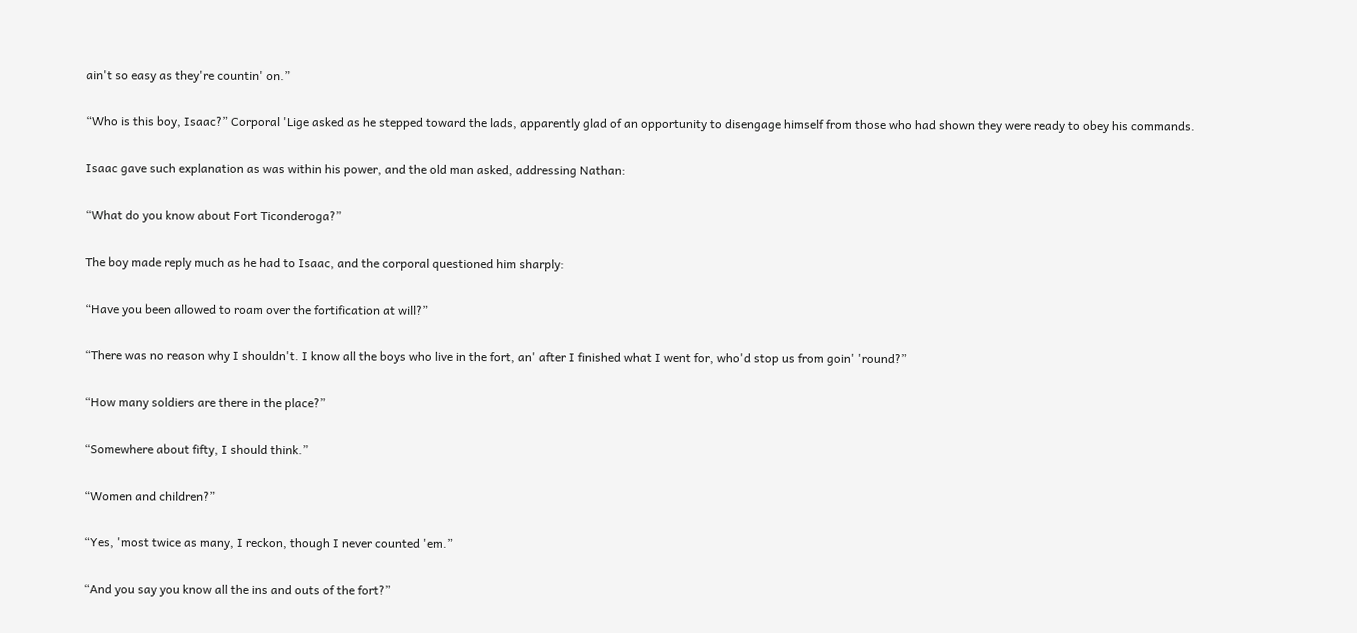ain't so easy as they're countin' on.”

“Who is this boy, Isaac?” Corporal 'Lige asked as he stepped toward the lads, apparently glad of an opportunity to disengage himself from those who had shown they were ready to obey his commands.

Isaac gave such explanation as was within his power, and the old man asked, addressing Nathan:

“What do you know about Fort Ticonderoga?”

The boy made reply much as he had to Isaac, and the corporal questioned him sharply:

“Have you been allowed to roam over the fortification at will?”

“There was no reason why I shouldn't. I know all the boys who live in the fort, an' after I finished what I went for, who'd stop us from goin' 'round?”

“How many soldiers are there in the place?”

“Somewhere about fifty, I should think.”

“Women and children?”

“Yes, 'most twice as many, I reckon, though I never counted 'em.”

“And you say you know all the ins and outs of the fort?”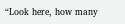“Look here, how many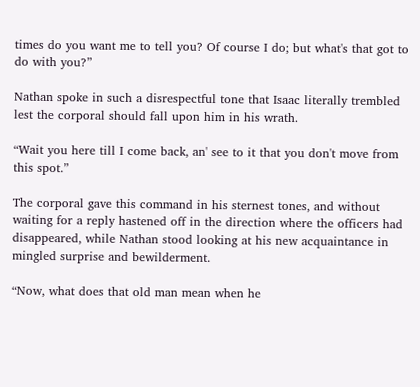times do you want me to tell you? Of course I do; but what's that got to do with you?”

Nathan spoke in such a disrespectful tone that Isaac literally trembled lest the corporal should fall upon him in his wrath.

“Wait you here till I come back, an' see to it that you don't move from this spot.”

The corporal gave this command in his sternest tones, and without waiting for a reply hastened off in the direction where the officers had disappeared, while Nathan stood looking at his new acquaintance in mingled surprise and bewilderment.

“Now, what does that old man mean when he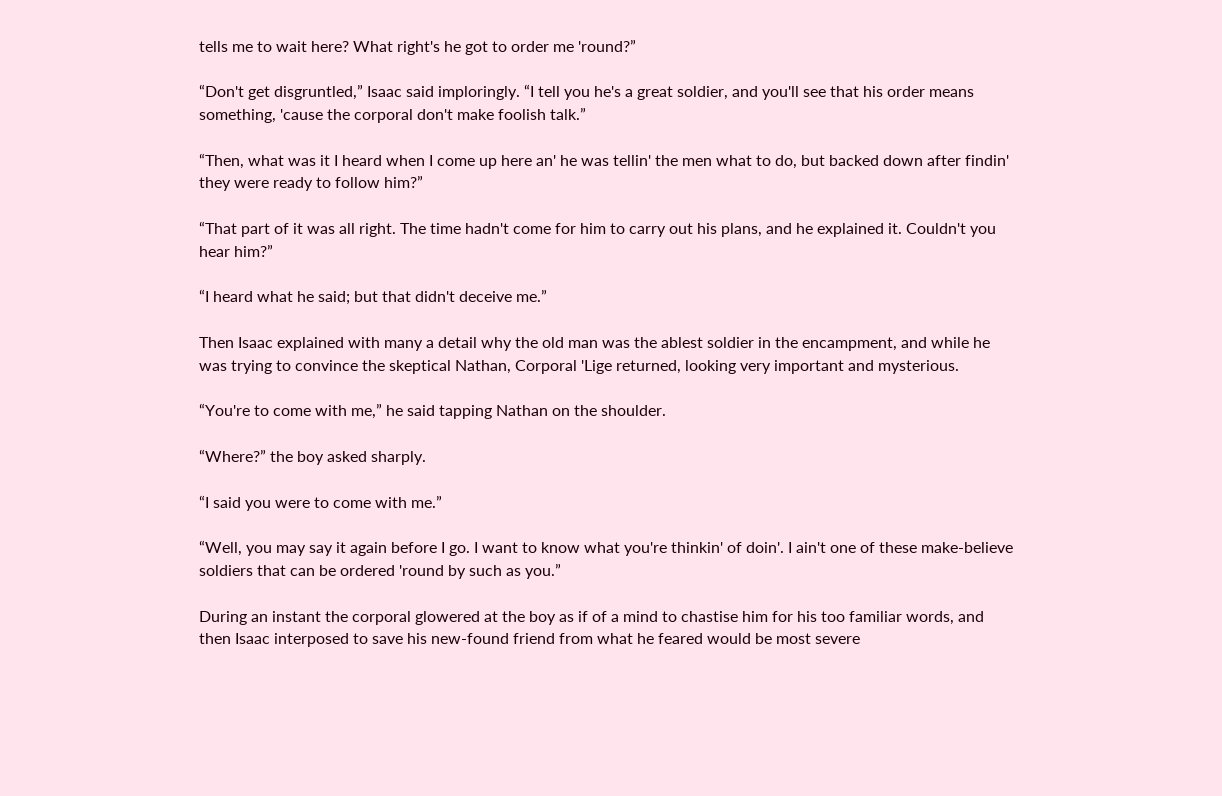tells me to wait here? What right's he got to order me 'round?”

“Don't get disgruntled,” Isaac said imploringly. “I tell you he's a great soldier, and you'll see that his order means something, 'cause the corporal don't make foolish talk.”

“Then, what was it I heard when I come up here an' he was tellin' the men what to do, but backed down after findin' they were ready to follow him?”

“That part of it was all right. The time hadn't come for him to carry out his plans, and he explained it. Couldn't you hear him?”

“I heard what he said; but that didn't deceive me.”

Then Isaac explained with many a detail why the old man was the ablest soldier in the encampment, and while he was trying to convince the skeptical Nathan, Corporal 'Lige returned, looking very important and mysterious.

“You're to come with me,” he said tapping Nathan on the shoulder.

“Where?” the boy asked sharply.

“I said you were to come with me.”

“Well, you may say it again before I go. I want to know what you're thinkin' of doin'. I ain't one of these make-believe soldiers that can be ordered 'round by such as you.”

During an instant the corporal glowered at the boy as if of a mind to chastise him for his too familiar words, and then Isaac interposed to save his new-found friend from what he feared would be most severe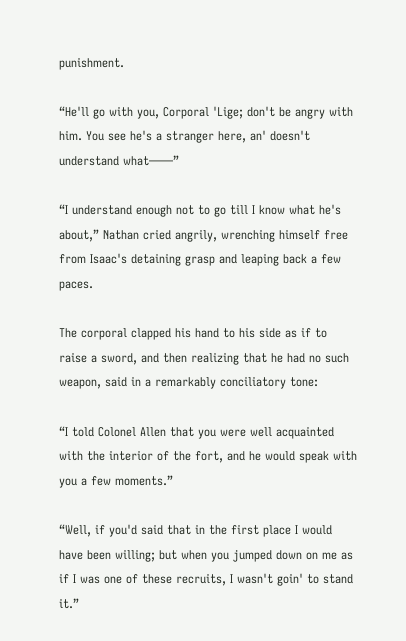punishment.

“He'll go with you, Corporal 'Lige; don't be angry with him. You see he's a stranger here, an' doesn't understand what——”

“I understand enough not to go till I know what he's about,” Nathan cried angrily, wrenching himself free from Isaac's detaining grasp and leaping back a few paces.

The corporal clapped his hand to his side as if to raise a sword, and then realizing that he had no such weapon, said in a remarkably conciliatory tone:

“I told Colonel Allen that you were well acquainted with the interior of the fort, and he would speak with you a few moments.”

“Well, if you'd said that in the first place I would have been willing; but when you jumped down on me as if I was one of these recruits, I wasn't goin' to stand it.”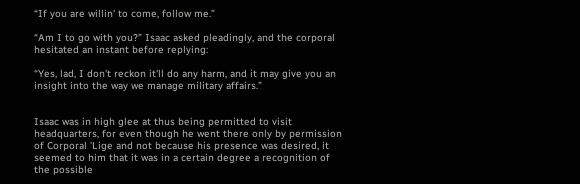“If you are willin' to come, follow me.”

“Am I to go with you?” Isaac asked pleadingly, and the corporal hesitated an instant before replying:

“Yes, lad, I don't reckon it'll do any harm, and it may give you an insight into the way we manage military affairs.”


Isaac was in high glee at thus being permitted to visit headquarters, for even though he went there only by permission of Corporal 'Lige and not because his presence was desired, it seemed to him that it was in a certain degree a recognition of the possible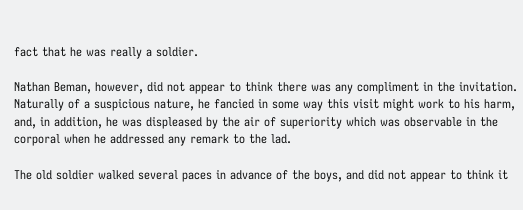fact that he was really a soldier.

Nathan Beman, however, did not appear to think there was any compliment in the invitation. Naturally of a suspicious nature, he fancied in some way this visit might work to his harm, and, in addition, he was displeased by the air of superiority which was observable in the corporal when he addressed any remark to the lad.

The old soldier walked several paces in advance of the boys, and did not appear to think it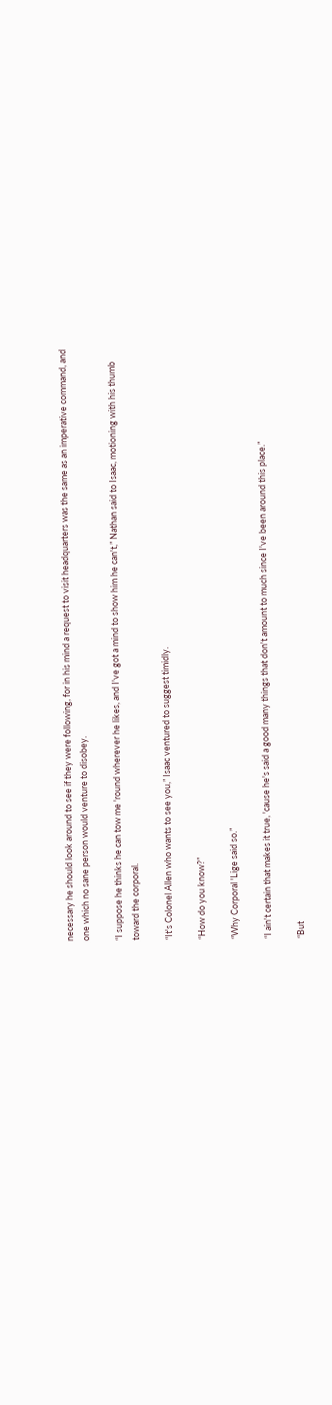necessary he should look around to see if they were following, for in his mind a request to visit headquarters was the same as an imperative command, and one which no sane person would venture to disobey.

“I suppose he thinks he can tow me 'round wherever he likes, and I've got a mind to show him he can't,” Nathan said to Isaac, motioning with his thumb toward the corporal.

“It's Colonel Allen who wants to see you,” Isaac ventured to suggest timidly.

“How do you know?”

“Why Corporal 'Lige said so.”

“I ain't certain that makes it true, 'cause he's said a good many things that don't amount to much since I've been around this place.”

“But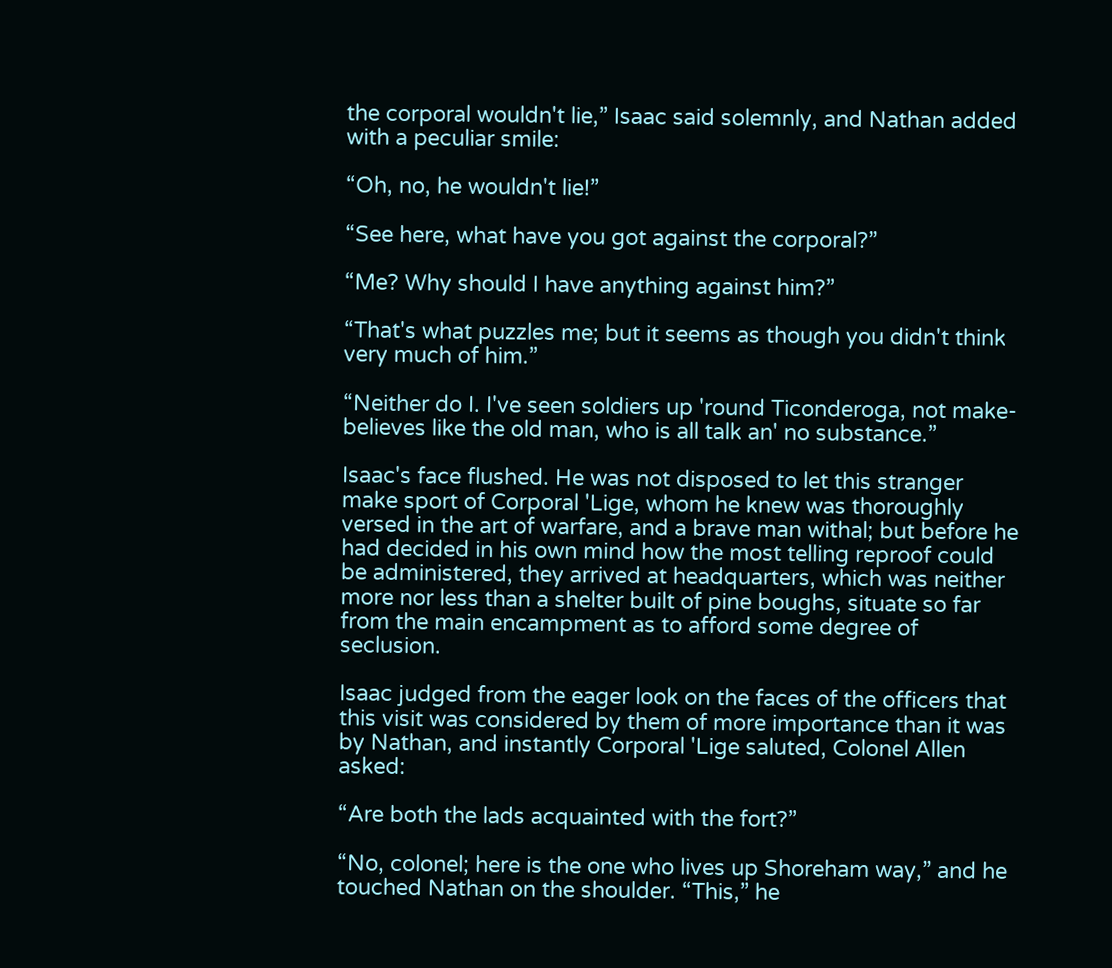the corporal wouldn't lie,” Isaac said solemnly, and Nathan added with a peculiar smile:

“Oh, no, he wouldn't lie!”

“See here, what have you got against the corporal?”

“Me? Why should I have anything against him?”

“That's what puzzles me; but it seems as though you didn't think very much of him.”

“Neither do I. I've seen soldiers up 'round Ticonderoga, not make-believes like the old man, who is all talk an' no substance.”

Isaac's face flushed. He was not disposed to let this stranger make sport of Corporal 'Lige, whom he knew was thoroughly versed in the art of warfare, and a brave man withal; but before he had decided in his own mind how the most telling reproof could be administered, they arrived at headquarters, which was neither more nor less than a shelter built of pine boughs, situate so far from the main encampment as to afford some degree of seclusion.

Isaac judged from the eager look on the faces of the officers that this visit was considered by them of more importance than it was by Nathan, and instantly Corporal 'Lige saluted, Colonel Allen asked:

“Are both the lads acquainted with the fort?”

“No, colonel; here is the one who lives up Shoreham way,” and he touched Nathan on the shoulder. “This,” he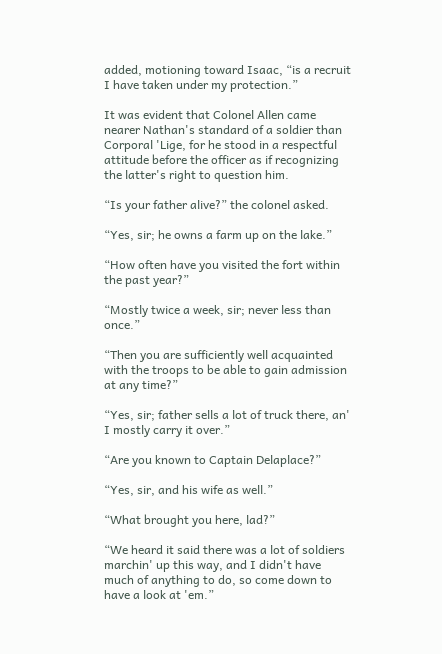added, motioning toward Isaac, “is a recruit I have taken under my protection.”

It was evident that Colonel Allen came nearer Nathan's standard of a soldier than Corporal 'Lige, for he stood in a respectful attitude before the officer as if recognizing the latter's right to question him.

“Is your father alive?” the colonel asked.

“Yes, sir; he owns a farm up on the lake.”

“How often have you visited the fort within the past year?”

“Mostly twice a week, sir; never less than once.”

“Then you are sufficiently well acquainted with the troops to be able to gain admission at any time?”

“Yes, sir; father sells a lot of truck there, an' I mostly carry it over.”

“Are you known to Captain Delaplace?”

“Yes, sir, and his wife as well.”

“What brought you here, lad?”

“We heard it said there was a lot of soldiers marchin' up this way, and I didn't have much of anything to do, so come down to have a look at 'em.”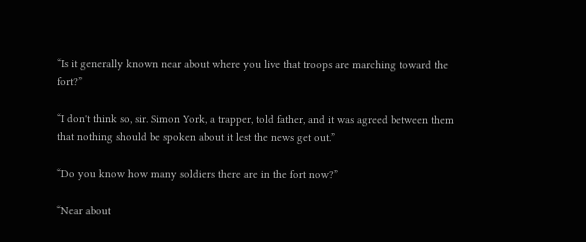“Is it generally known near about where you live that troops are marching toward the fort?”

“I don't think so, sir. Simon York, a trapper, told father, and it was agreed between them that nothing should be spoken about it lest the news get out.”

“Do you know how many soldiers there are in the fort now?”

“Near about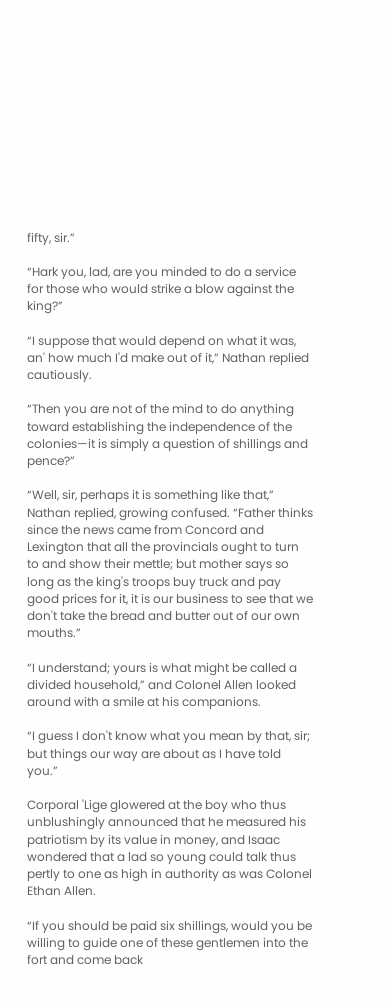fifty, sir.”

“Hark you, lad, are you minded to do a service for those who would strike a blow against the king?”

“I suppose that would depend on what it was, an' how much I'd make out of it,” Nathan replied cautiously.

“Then you are not of the mind to do anything toward establishing the independence of the colonies—it is simply a question of shillings and pence?”

“Well, sir, perhaps it is something like that,” Nathan replied, growing confused. “Father thinks since the news came from Concord and Lexington that all the provincials ought to turn to and show their mettle; but mother says so long as the king's troops buy truck and pay good prices for it, it is our business to see that we don't take the bread and butter out of our own mouths.”

“I understand; yours is what might be called a divided household,” and Colonel Allen looked around with a smile at his companions.

“I guess I don't know what you mean by that, sir; but things our way are about as I have told you.”

Corporal 'Lige glowered at the boy who thus unblushingly announced that he measured his patriotism by its value in money, and Isaac wondered that a lad so young could talk thus pertly to one as high in authority as was Colonel Ethan Allen.

“If you should be paid six shillings, would you be willing to guide one of these gentlemen into the fort and come back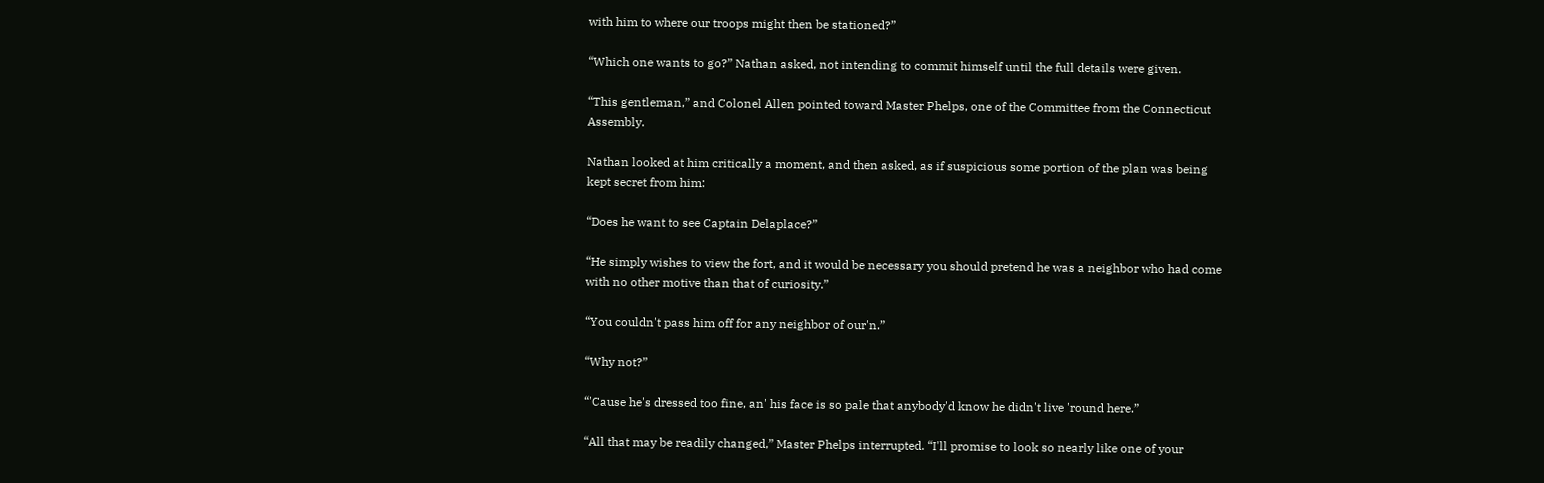with him to where our troops might then be stationed?”

“Which one wants to go?” Nathan asked, not intending to commit himself until the full details were given.

“This gentleman,” and Colonel Allen pointed toward Master Phelps, one of the Committee from the Connecticut Assembly.

Nathan looked at him critically a moment, and then asked, as if suspicious some portion of the plan was being kept secret from him:

“Does he want to see Captain Delaplace?”

“He simply wishes to view the fort, and it would be necessary you should pretend he was a neighbor who had come with no other motive than that of curiosity.”

“You couldn't pass him off for any neighbor of our'n.”

“Why not?”

“'Cause he's dressed too fine, an' his face is so pale that anybody'd know he didn't live 'round here.”

“All that may be readily changed,” Master Phelps interrupted. “I'll promise to look so nearly like one of your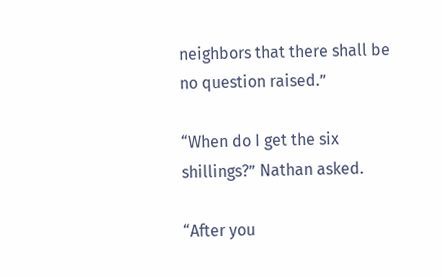neighbors that there shall be no question raised.”

“When do I get the six shillings?” Nathan asked.

“After you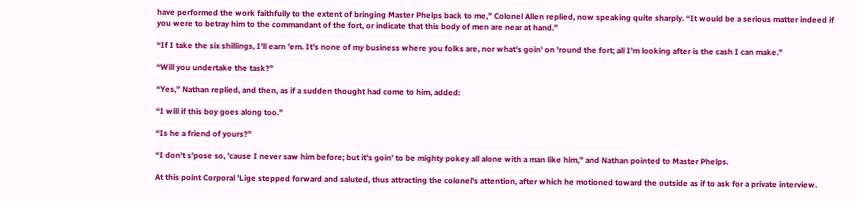have performed the work faithfully to the extent of bringing Master Phelps back to me,” Colonel Allen replied, now speaking quite sharply. “It would be a serious matter indeed if you were to betray him to the commandant of the fort, or indicate that this body of men are near at hand.”

“If I take the six shillings, I'll earn 'em. It's none of my business where you folks are, nor what's goin' on 'round the fort; all I'm looking after is the cash I can make.”

“Will you undertake the task?”

“Yes,” Nathan replied, and then, as if a sudden thought had come to him, added:

“I will if this boy goes along too.”

“Is he a friend of yours?”

“I don't s'pose so, 'cause I never saw him before; but it's goin' to be mighty pokey all alone with a man like him,” and Nathan pointed to Master Phelps.

At this point Corporal 'Lige stepped forward and saluted, thus attracting the colonel's attention, after which he motioned toward the outside as if to ask for a private interview.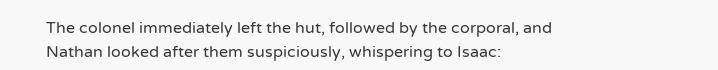The colonel immediately left the hut, followed by the corporal, and Nathan looked after them suspiciously, whispering to Isaac: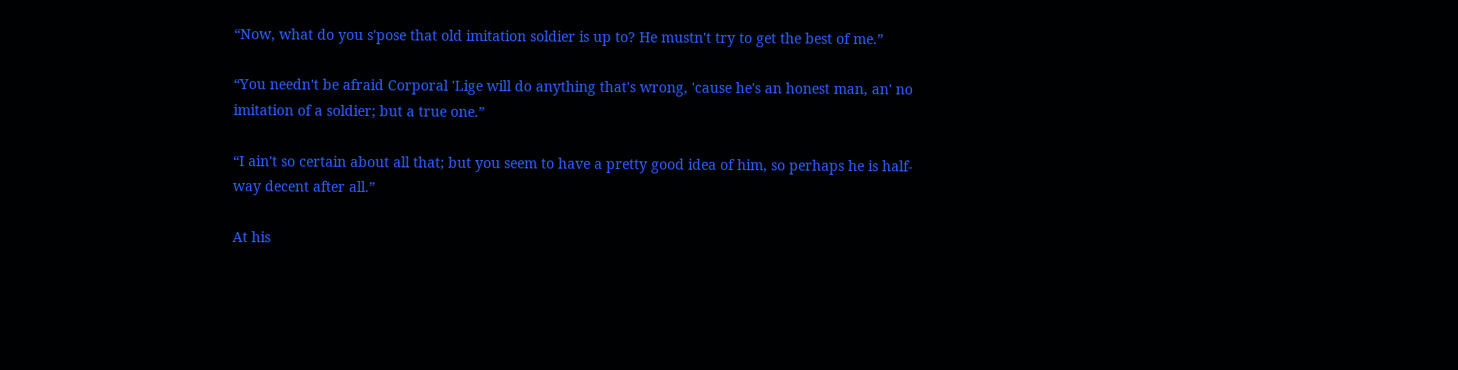“Now, what do you s'pose that old imitation soldier is up to? He mustn't try to get the best of me.”

“You needn't be afraid Corporal 'Lige will do anything that's wrong, 'cause he's an honest man, an' no imitation of a soldier; but a true one.”

“I ain't so certain about all that; but you seem to have a pretty good idea of him, so perhaps he is half-way decent after all.”

At his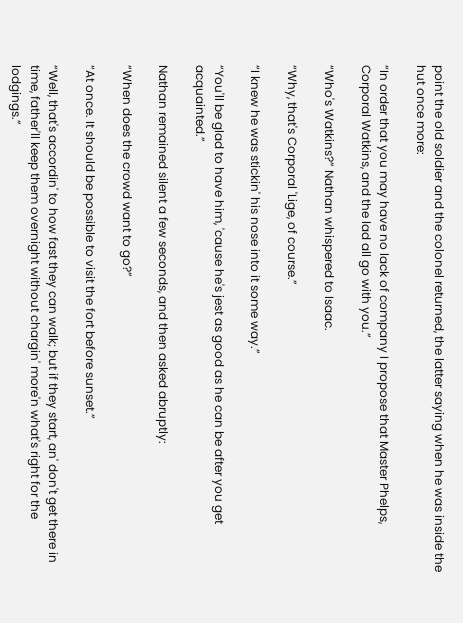point the old soldier and the colonel returned, the latter saying when he was inside the hut once more:

“In order that you may have no lack of company I propose that Master Phelps, Corporal Watkins, and the lad all go with you.”

“Who's Watkins?” Nathan whispered to Isaac.

“Why, that's Corporal 'Lige, of course.”

“I knew he was stickin' his nose into it some way.”

“You'll be glad to have him, 'cause he's jest as good as he can be after you get acquainted.”

Nathan remained silent a few seconds, and then asked abruptly:

“When does the crowd want to go?”

“At once. It should be possible to visit the fort before sunset.”

“Well, that's accordin' to how fast they can walk; but if they start, an' don't get there in time, father'll keep them overnight without chargin' more'n what's right for the lodgings.”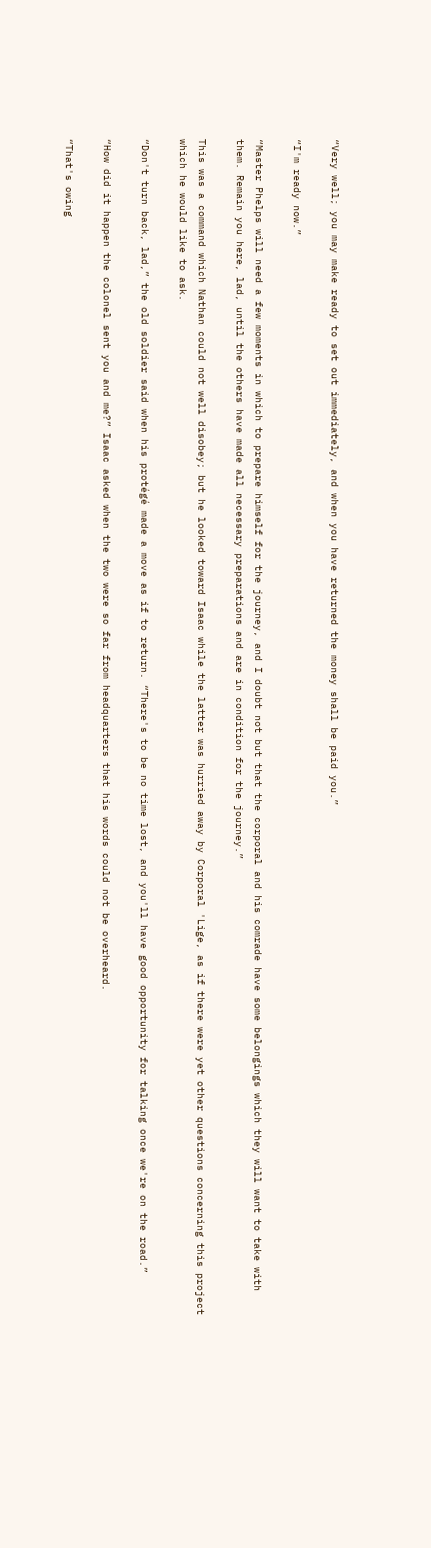“Very well; you may make ready to set out immediately, and when you have returned the money shall be paid you.”

“I'm ready now.”

“Master Phelps will need a few moments in which to prepare himself for the journey, and I doubt not but that the corporal and his comrade have some belongings which they will want to take with them. Remain you here, lad, until the others have made all necessary preparations and are in condition for the journey.”

This was a command which Nathan could not well disobey; but he looked toward Isaac while the latter was hurried away by Corporal 'Lige, as if there were yet other questions concerning this project which he would like to ask.

“Don't turn back, lad,” the old soldier said when his protégé made a move as if to return. “There's to be no time lost, and you'll have good opportunity for talking once we're on the road.”

“How did it happen the colonel sent you and me?” Isaac asked when the two were so far from headquarters that his words could not be overheard.

“That's owing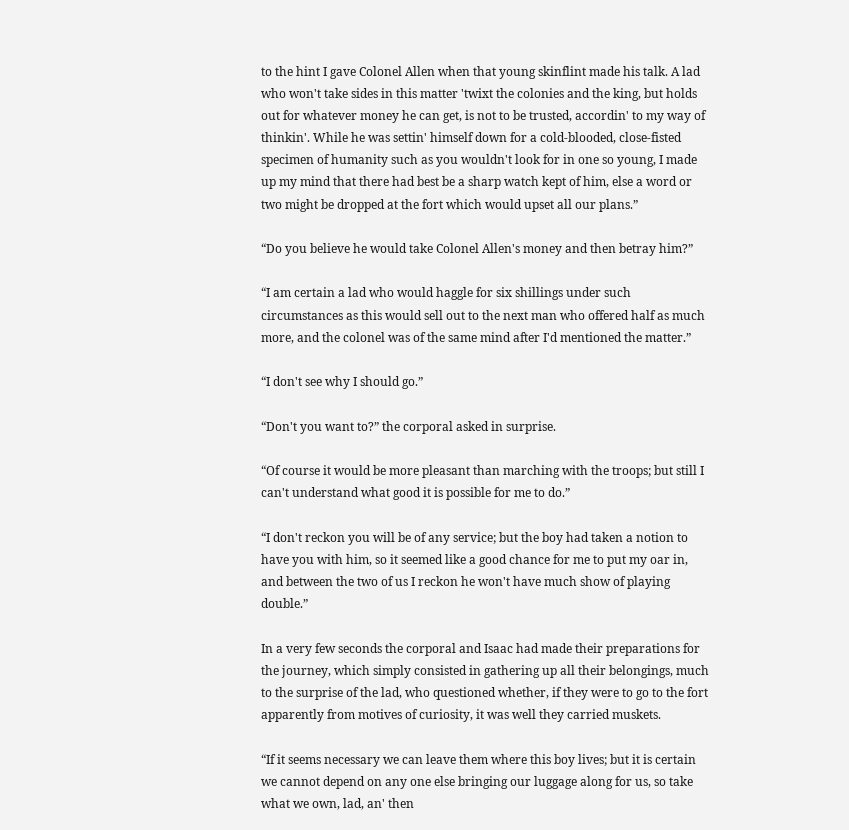to the hint I gave Colonel Allen when that young skinflint made his talk. A lad who won't take sides in this matter 'twixt the colonies and the king, but holds out for whatever money he can get, is not to be trusted, accordin' to my way of thinkin'. While he was settin' himself down for a cold-blooded, close-fisted specimen of humanity such as you wouldn't look for in one so young, I made up my mind that there had best be a sharp watch kept of him, else a word or two might be dropped at the fort which would upset all our plans.”

“Do you believe he would take Colonel Allen's money and then betray him?”

“I am certain a lad who would haggle for six shillings under such circumstances as this would sell out to the next man who offered half as much more, and the colonel was of the same mind after I'd mentioned the matter.”

“I don't see why I should go.”

“Don't you want to?” the corporal asked in surprise.

“Of course it would be more pleasant than marching with the troops; but still I can't understand what good it is possible for me to do.”

“I don't reckon you will be of any service; but the boy had taken a notion to have you with him, so it seemed like a good chance for me to put my oar in, and between the two of us I reckon he won't have much show of playing double.”

In a very few seconds the corporal and Isaac had made their preparations for the journey, which simply consisted in gathering up all their belongings, much to the surprise of the lad, who questioned whether, if they were to go to the fort apparently from motives of curiosity, it was well they carried muskets.

“If it seems necessary we can leave them where this boy lives; but it is certain we cannot depend on any one else bringing our luggage along for us, so take what we own, lad, an' then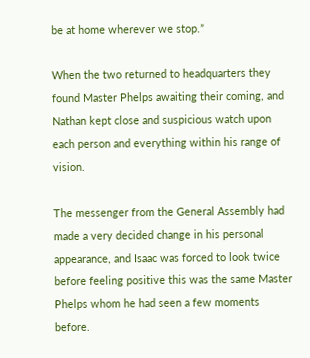be at home wherever we stop.”

When the two returned to headquarters they found Master Phelps awaiting their coming, and Nathan kept close and suspicious watch upon each person and everything within his range of vision.

The messenger from the General Assembly had made a very decided change in his personal appearance, and Isaac was forced to look twice before feeling positive this was the same Master Phelps whom he had seen a few moments before.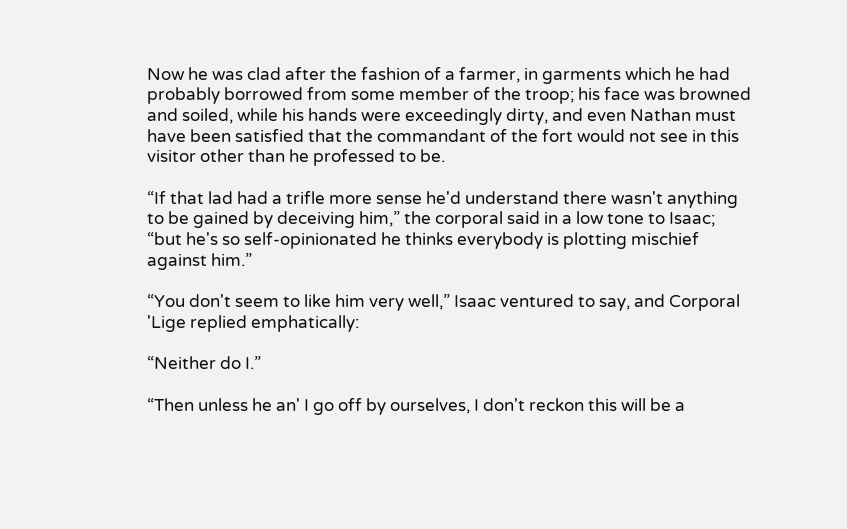Now he was clad after the fashion of a farmer, in garments which he had probably borrowed from some member of the troop; his face was browned and soiled, while his hands were exceedingly dirty, and even Nathan must have been satisfied that the commandant of the fort would not see in this visitor other than he professed to be.

“If that lad had a trifle more sense he'd understand there wasn't anything to be gained by deceiving him,” the corporal said in a low tone to Isaac; “but he's so self-opinionated he thinks everybody is plotting mischief against him.”

“You don't seem to like him very well,” Isaac ventured to say, and Corporal 'Lige replied emphatically:

“Neither do I.”

“Then unless he an' I go off by ourselves, I don't reckon this will be a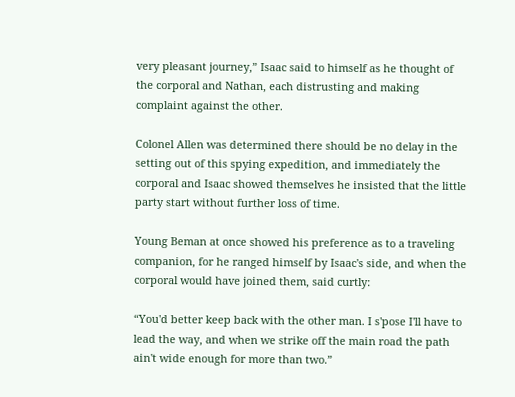very pleasant journey,” Isaac said to himself as he thought of the corporal and Nathan, each distrusting and making complaint against the other.

Colonel Allen was determined there should be no delay in the setting out of this spying expedition, and immediately the corporal and Isaac showed themselves he insisted that the little party start without further loss of time.

Young Beman at once showed his preference as to a traveling companion, for he ranged himself by Isaac's side, and when the corporal would have joined them, said curtly:

“You'd better keep back with the other man. I s'pose I'll have to lead the way, and when we strike off the main road the path ain't wide enough for more than two.”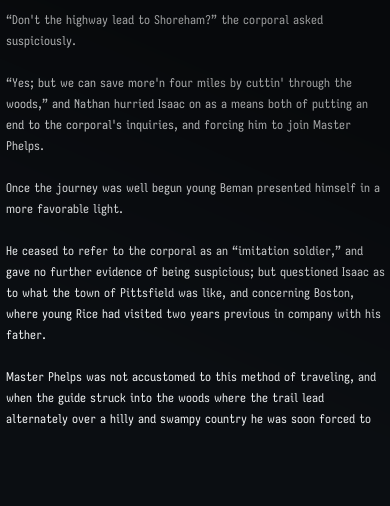“Don't the highway lead to Shoreham?” the corporal asked suspiciously.

“Yes; but we can save more'n four miles by cuttin' through the woods,” and Nathan hurried Isaac on as a means both of putting an end to the corporal's inquiries, and forcing him to join Master Phelps.

Once the journey was well begun young Beman presented himself in a more favorable light.

He ceased to refer to the corporal as an “imitation soldier,” and gave no further evidence of being suspicious; but questioned Isaac as to what the town of Pittsfield was like, and concerning Boston, where young Rice had visited two years previous in company with his father.

Master Phelps was not accustomed to this method of traveling, and when the guide struck into the woods where the trail lead alternately over a hilly and swampy country he was soon forced to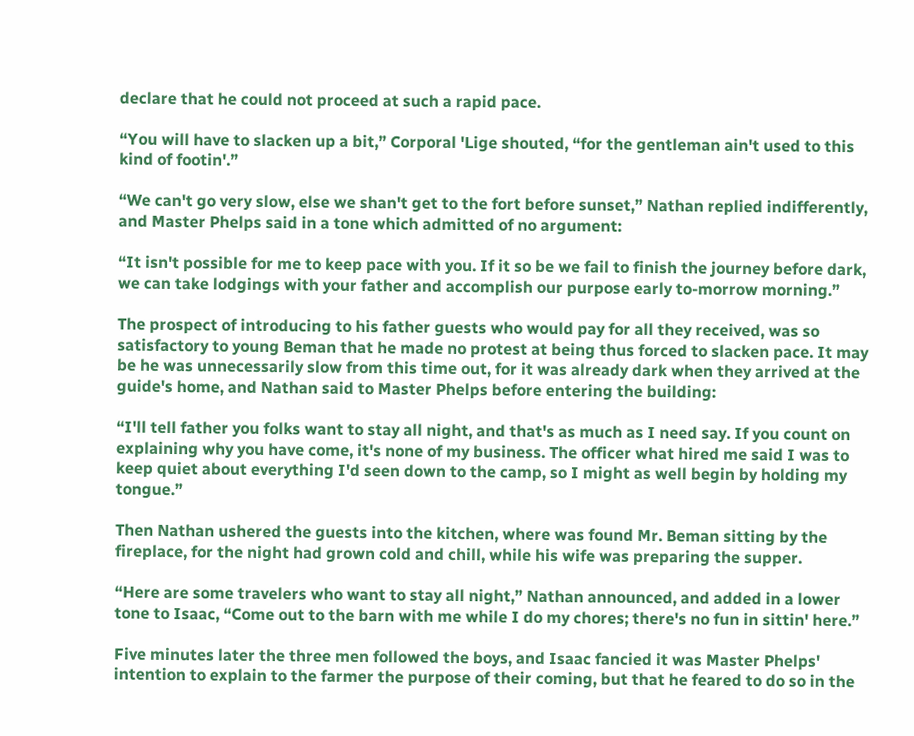declare that he could not proceed at such a rapid pace.

“You will have to slacken up a bit,” Corporal 'Lige shouted, “for the gentleman ain't used to this kind of footin'.”

“We can't go very slow, else we shan't get to the fort before sunset,” Nathan replied indifferently, and Master Phelps said in a tone which admitted of no argument:

“It isn't possible for me to keep pace with you. If it so be we fail to finish the journey before dark, we can take lodgings with your father and accomplish our purpose early to-morrow morning.”

The prospect of introducing to his father guests who would pay for all they received, was so satisfactory to young Beman that he made no protest at being thus forced to slacken pace. It may be he was unnecessarily slow from this time out, for it was already dark when they arrived at the guide's home, and Nathan said to Master Phelps before entering the building:

“I'll tell father you folks want to stay all night, and that's as much as I need say. If you count on explaining why you have come, it's none of my business. The officer what hired me said I was to keep quiet about everything I'd seen down to the camp, so I might as well begin by holding my tongue.”

Then Nathan ushered the guests into the kitchen, where was found Mr. Beman sitting by the fireplace, for the night had grown cold and chill, while his wife was preparing the supper.

“Here are some travelers who want to stay all night,” Nathan announced, and added in a lower tone to Isaac, “Come out to the barn with me while I do my chores; there's no fun in sittin' here.”

Five minutes later the three men followed the boys, and Isaac fancied it was Master Phelps' intention to explain to the farmer the purpose of their coming, but that he feared to do so in the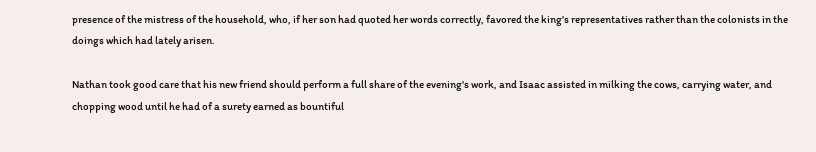presence of the mistress of the household, who, if her son had quoted her words correctly, favored the king's representatives rather than the colonists in the doings which had lately arisen.

Nathan took good care that his new friend should perform a full share of the evening's work, and Isaac assisted in milking the cows, carrying water, and chopping wood until he had of a surety earned as bountiful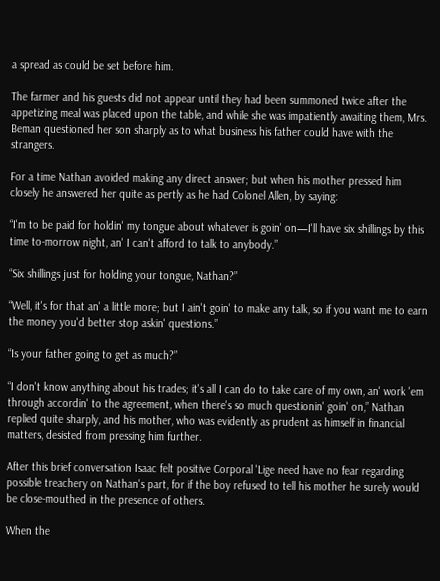a spread as could be set before him.

The farmer and his guests did not appear until they had been summoned twice after the appetizing meal was placed upon the table, and while she was impatiently awaiting them, Mrs. Beman questioned her son sharply as to what business his father could have with the strangers.

For a time Nathan avoided making any direct answer; but when his mother pressed him closely he answered her quite as pertly as he had Colonel Allen, by saying:

“I'm to be paid for holdin' my tongue about whatever is goin' on—I'll have six shillings by this time to-morrow night, an' I can't afford to talk to anybody.”

“Six shillings just for holding your tongue, Nathan?”

“Well, it's for that an' a little more; but I ain't goin' to make any talk, so if you want me to earn the money you'd better stop askin' questions.”

“Is your father going to get as much?”

“I don't know anything about his trades; it's all I can do to take care of my own, an' work 'em through accordin' to the agreement, when there's so much questionin' goin' on,” Nathan replied quite sharply, and his mother, who was evidently as prudent as himself in financial matters, desisted from pressing him further.

After this brief conversation Isaac felt positive Corporal 'Lige need have no fear regarding possible treachery on Nathan's part, for if the boy refused to tell his mother he surely would be close-mouthed in the presence of others.

When the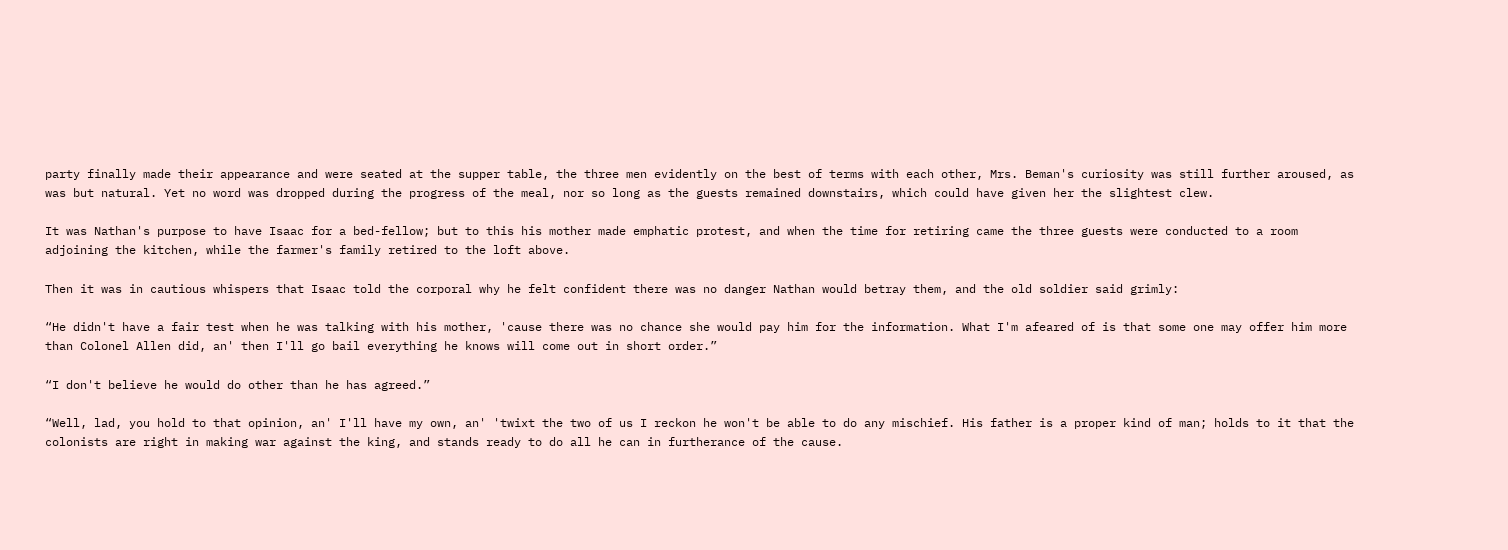party finally made their appearance and were seated at the supper table, the three men evidently on the best of terms with each other, Mrs. Beman's curiosity was still further aroused, as was but natural. Yet no word was dropped during the progress of the meal, nor so long as the guests remained downstairs, which could have given her the slightest clew.

It was Nathan's purpose to have Isaac for a bed-fellow; but to this his mother made emphatic protest, and when the time for retiring came the three guests were conducted to a room adjoining the kitchen, while the farmer's family retired to the loft above.

Then it was in cautious whispers that Isaac told the corporal why he felt confident there was no danger Nathan would betray them, and the old soldier said grimly:

“He didn't have a fair test when he was talking with his mother, 'cause there was no chance she would pay him for the information. What I'm afeared of is that some one may offer him more than Colonel Allen did, an' then I'll go bail everything he knows will come out in short order.”

“I don't believe he would do other than he has agreed.”

“Well, lad, you hold to that opinion, an' I'll have my own, an' 'twixt the two of us I reckon he won't be able to do any mischief. His father is a proper kind of man; holds to it that the colonists are right in making war against the king, and stands ready to do all he can in furtherance of the cause.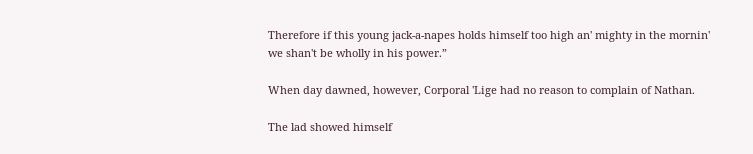Therefore if this young jack-a-napes holds himself too high an' mighty in the mornin' we shan't be wholly in his power.”

When day dawned, however, Corporal 'Lige had no reason to complain of Nathan.

The lad showed himself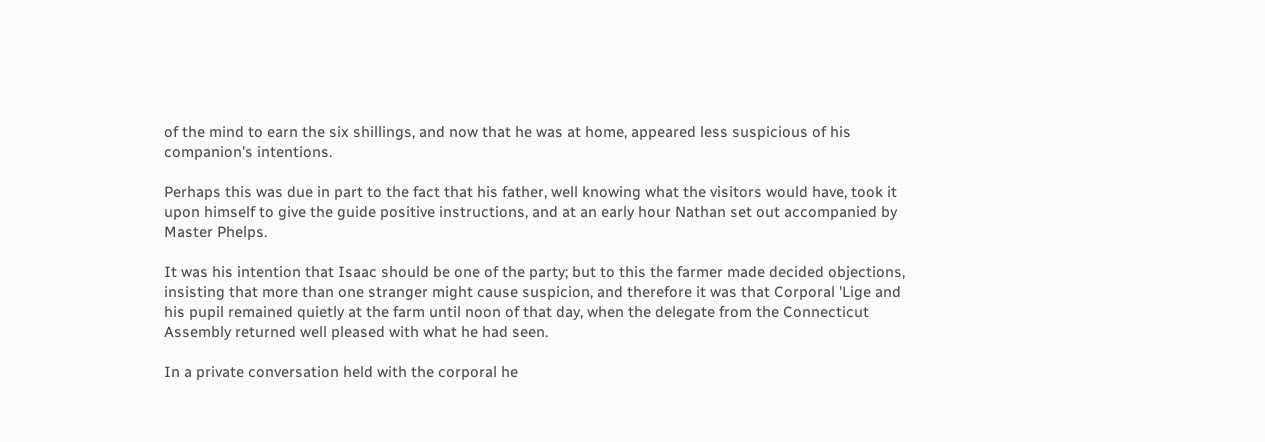of the mind to earn the six shillings, and now that he was at home, appeared less suspicious of his companion's intentions.

Perhaps this was due in part to the fact that his father, well knowing what the visitors would have, took it upon himself to give the guide positive instructions, and at an early hour Nathan set out accompanied by Master Phelps.

It was his intention that Isaac should be one of the party; but to this the farmer made decided objections, insisting that more than one stranger might cause suspicion, and therefore it was that Corporal 'Lige and his pupil remained quietly at the farm until noon of that day, when the delegate from the Connecticut Assembly returned well pleased with what he had seen.

In a private conversation held with the corporal he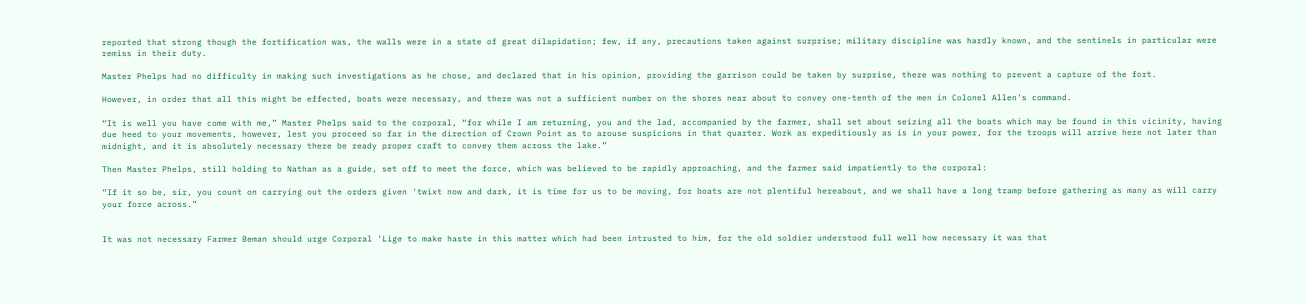reported that strong though the fortification was, the walls were in a state of great dilapidation; few, if any, precautions taken against surprise; military discipline was hardly known, and the sentinels in particular were remiss in their duty.

Master Phelps had no difficulty in making such investigations as he chose, and declared that in his opinion, providing the garrison could be taken by surprise, there was nothing to prevent a capture of the fort.

However, in order that all this might be effected, boats were necessary, and there was not a sufficient number on the shores near about to convey one-tenth of the men in Colonel Allen's command.

“It is well you have come with me,” Master Phelps said to the corporal, “for while I am returning, you and the lad, accompanied by the farmer, shall set about seizing all the boats which may be found in this vicinity, having due heed to your movements, however, lest you proceed so far in the direction of Crown Point as to arouse suspicions in that quarter. Work as expeditiously as is in your power, for the troops will arrive here not later than midnight, and it is absolutely necessary there be ready proper craft to convey them across the lake.”

Then Master Phelps, still holding to Nathan as a guide, set off to meet the force, which was believed to be rapidly approaching, and the farmer said impatiently to the corporal:

“If it so be, sir, you count on carrying out the orders given 'twixt now and dark, it is time for us to be moving, for boats are not plentiful hereabout, and we shall have a long tramp before gathering as many as will carry your force across.”


It was not necessary Farmer Beman should urge Corporal 'Lige to make haste in this matter which had been intrusted to him, for the old soldier understood full well how necessary it was that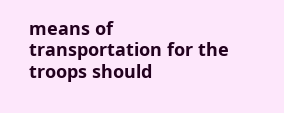means of transportation for the troops should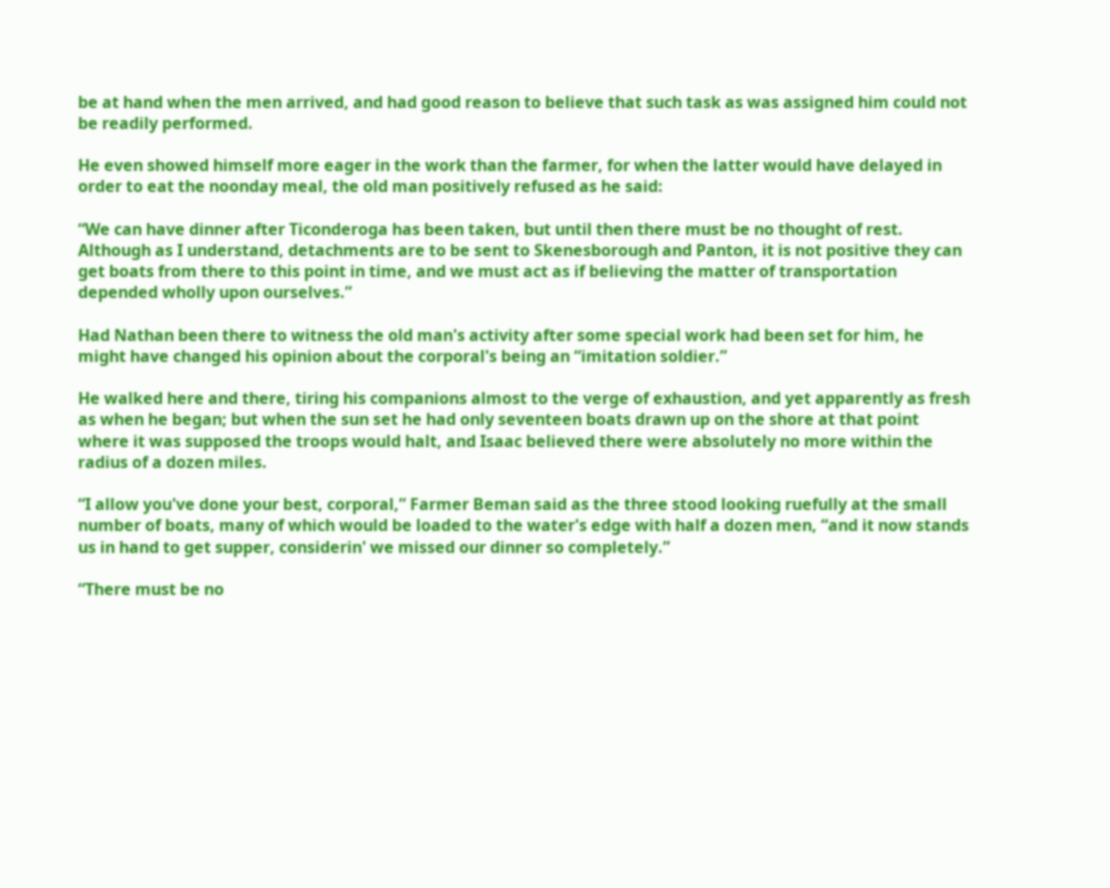be at hand when the men arrived, and had good reason to believe that such task as was assigned him could not be readily performed.

He even showed himself more eager in the work than the farmer, for when the latter would have delayed in order to eat the noonday meal, the old man positively refused as he said:

“We can have dinner after Ticonderoga has been taken, but until then there must be no thought of rest. Although as I understand, detachments are to be sent to Skenesborough and Panton, it is not positive they can get boats from there to this point in time, and we must act as if believing the matter of transportation depended wholly upon ourselves.”

Had Nathan been there to witness the old man's activity after some special work had been set for him, he might have changed his opinion about the corporal's being an “imitation soldier.”

He walked here and there, tiring his companions almost to the verge of exhaustion, and yet apparently as fresh as when he began; but when the sun set he had only seventeen boats drawn up on the shore at that point where it was supposed the troops would halt, and Isaac believed there were absolutely no more within the radius of a dozen miles.

“I allow you've done your best, corporal,” Farmer Beman said as the three stood looking ruefully at the small number of boats, many of which would be loaded to the water's edge with half a dozen men, “and it now stands us in hand to get supper, considerin' we missed our dinner so completely.”

“There must be no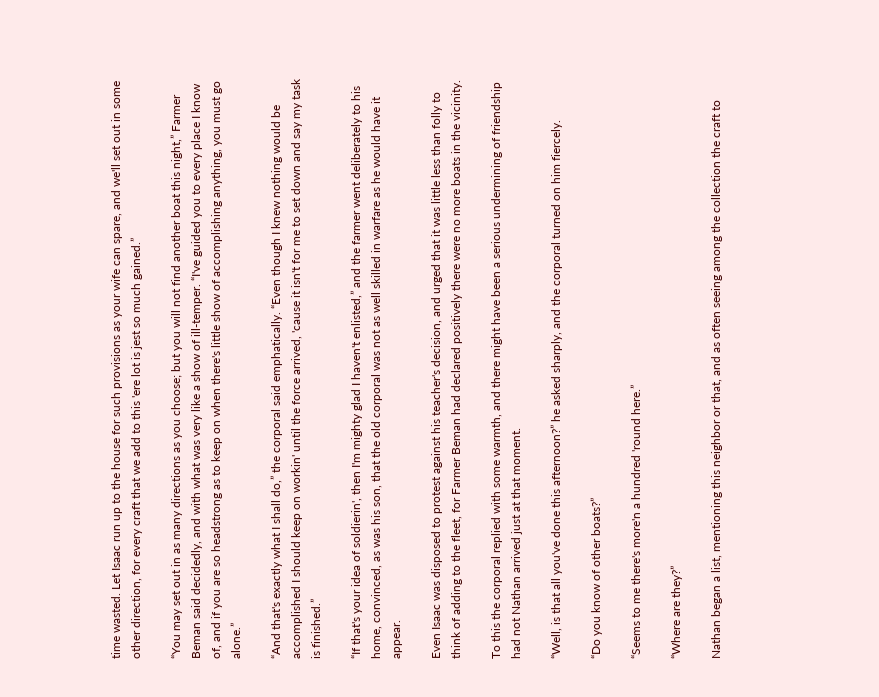time wasted. Let Isaac run up to the house for such provisions as your wife can spare, and we'll set out in some other direction, for every craft that we add to this 'ere lot is jest so much gained.”

“You may set out in as many directions as you choose; but you will not find another boat this night,” Farmer Beman said decidedly, and with what was very like a show of ill-temper. “I've guided you to every place I know of, and if you are so headstrong as to keep on when there's little show of accomplishing anything, you must go alone.”

“And that's exactly what I shall do,” the corporal said emphatically. “Even though I knew nothing would be accomplished I should keep on workin' until the force arrived, 'cause it isn't for me to set down and say my task is finished.”

“If that's your idea of soldierin', then I'm mighty glad I haven't enlisted,” and the farmer went deliberately to his home, convinced, as was his son, that the old corporal was not as well skilled in warfare as he would have it appear.

Even Isaac was disposed to protest against his teacher's decision, and urged that it was little less than folly to think of adding to the fleet, for Farmer Beman had declared positively there were no more boats in the vicinity.

To this the corporal replied with some warmth, and there might have been a serious undermining of friendship had not Nathan arrived just at that moment.

“Well, is that all you've done this afternoon?” he asked sharply, and the corporal turned on him fiercely.

“Do you know of other boats?”

“Seems to me there's more'n a hundred 'round here.”

“Where are they?”

Nathan began a list, mentioning this neighbor or that, and as often seeing among the collection the craft to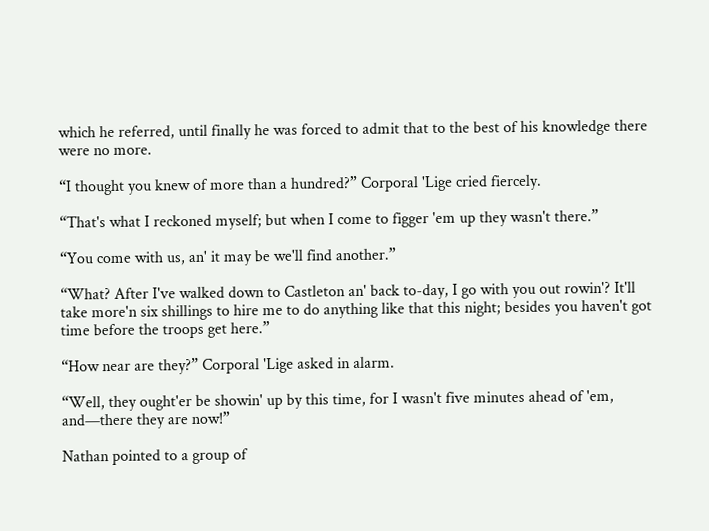which he referred, until finally he was forced to admit that to the best of his knowledge there were no more.

“I thought you knew of more than a hundred?” Corporal 'Lige cried fiercely.

“That's what I reckoned myself; but when I come to figger 'em up they wasn't there.”

“You come with us, an' it may be we'll find another.”

“What? After I've walked down to Castleton an' back to-day, I go with you out rowin'? It'll take more'n six shillings to hire me to do anything like that this night; besides you haven't got time before the troops get here.”

“How near are they?” Corporal 'Lige asked in alarm.

“Well, they ought'er be showin' up by this time, for I wasn't five minutes ahead of 'em, and—there they are now!”

Nathan pointed to a group of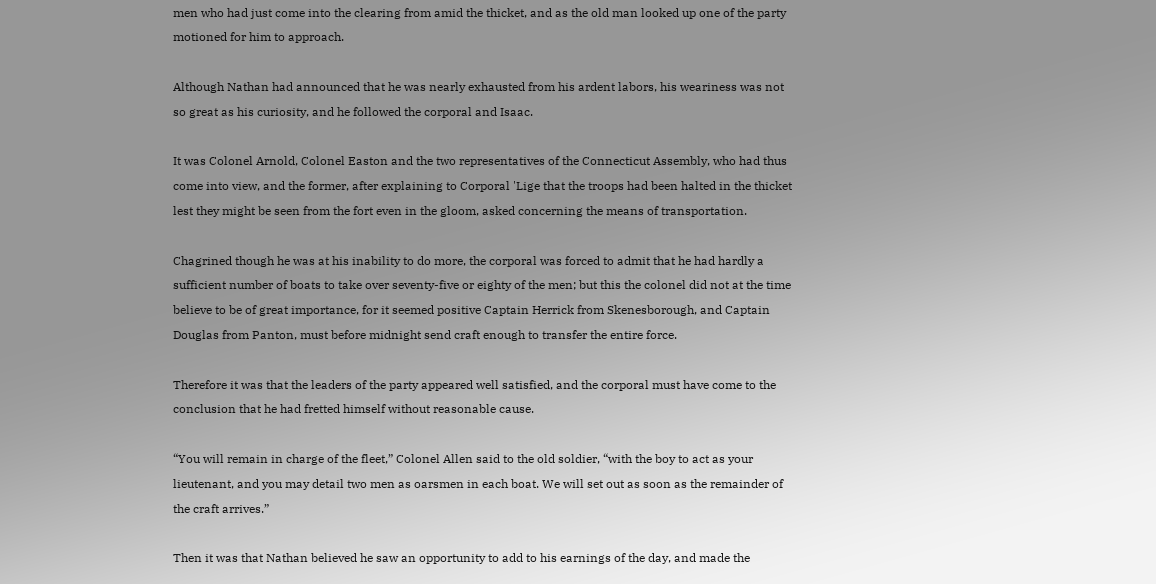men who had just come into the clearing from amid the thicket, and as the old man looked up one of the party motioned for him to approach.

Although Nathan had announced that he was nearly exhausted from his ardent labors, his weariness was not so great as his curiosity, and he followed the corporal and Isaac.

It was Colonel Arnold, Colonel Easton and the two representatives of the Connecticut Assembly, who had thus come into view, and the former, after explaining to Corporal 'Lige that the troops had been halted in the thicket lest they might be seen from the fort even in the gloom, asked concerning the means of transportation.

Chagrined though he was at his inability to do more, the corporal was forced to admit that he had hardly a sufficient number of boats to take over seventy-five or eighty of the men; but this the colonel did not at the time believe to be of great importance, for it seemed positive Captain Herrick from Skenesborough, and Captain Douglas from Panton, must before midnight send craft enough to transfer the entire force.

Therefore it was that the leaders of the party appeared well satisfied, and the corporal must have come to the conclusion that he had fretted himself without reasonable cause.

“You will remain in charge of the fleet,” Colonel Allen said to the old soldier, “with the boy to act as your lieutenant, and you may detail two men as oarsmen in each boat. We will set out as soon as the remainder of the craft arrives.”

Then it was that Nathan believed he saw an opportunity to add to his earnings of the day, and made the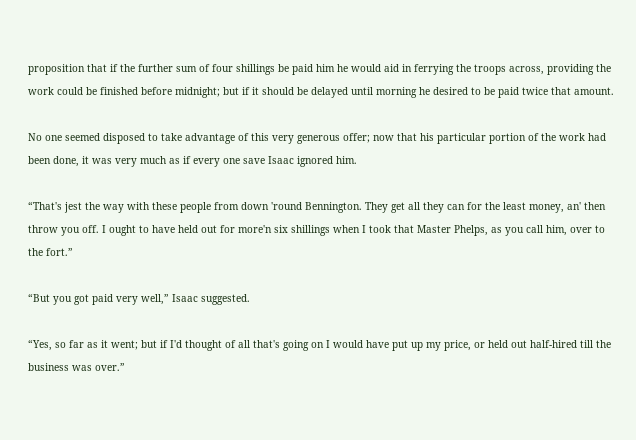proposition that if the further sum of four shillings be paid him he would aid in ferrying the troops across, providing the work could be finished before midnight; but if it should be delayed until morning he desired to be paid twice that amount.

No one seemed disposed to take advantage of this very generous offer; now that his particular portion of the work had been done, it was very much as if every one save Isaac ignored him.

“That's jest the way with these people from down 'round Bennington. They get all they can for the least money, an' then throw you off. I ought to have held out for more'n six shillings when I took that Master Phelps, as you call him, over to the fort.”

“But you got paid very well,” Isaac suggested.

“Yes, so far as it went; but if I'd thought of all that's going on I would have put up my price, or held out half-hired till the business was over.”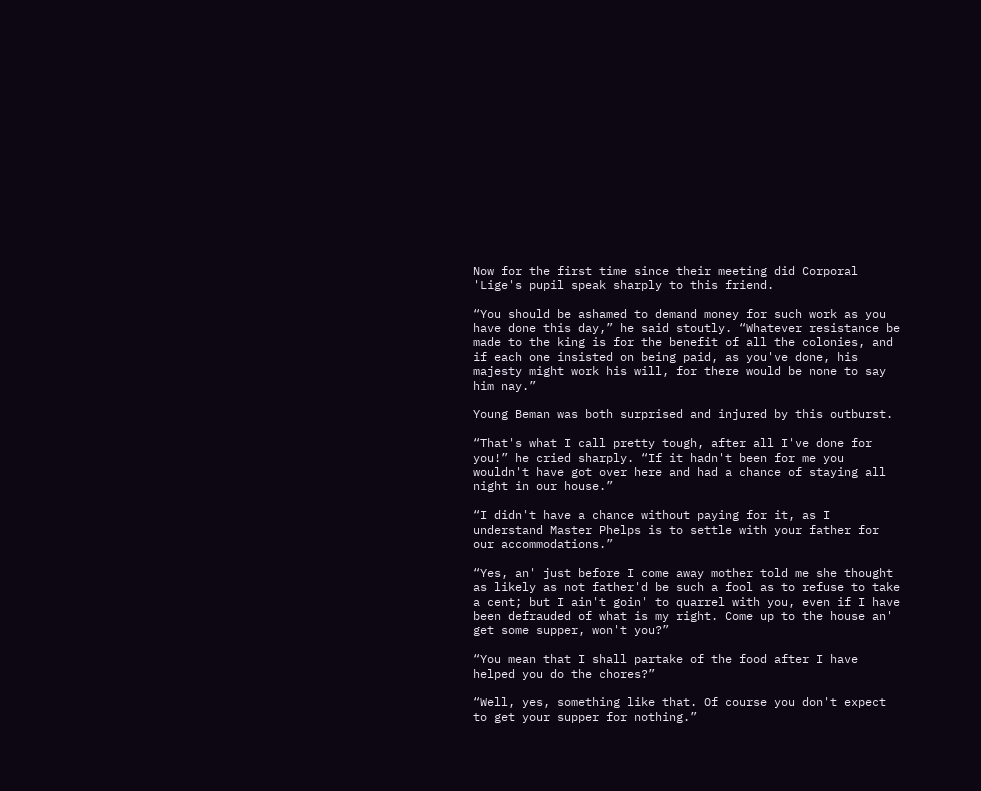Now for the first time since their meeting did Corporal 'Lige's pupil speak sharply to this friend.

“You should be ashamed to demand money for such work as you have done this day,” he said stoutly. “Whatever resistance be made to the king is for the benefit of all the colonies, and if each one insisted on being paid, as you've done, his majesty might work his will, for there would be none to say him nay.”

Young Beman was both surprised and injured by this outburst.

“That's what I call pretty tough, after all I've done for you!” he cried sharply. “If it hadn't been for me you wouldn't have got over here and had a chance of staying all night in our house.”

“I didn't have a chance without paying for it, as I understand Master Phelps is to settle with your father for our accommodations.”

“Yes, an' just before I come away mother told me she thought as likely as not father'd be such a fool as to refuse to take a cent; but I ain't goin' to quarrel with you, even if I have been defrauded of what is my right. Come up to the house an' get some supper, won't you?”

“You mean that I shall partake of the food after I have helped you do the chores?”

“Well, yes, something like that. Of course you don't expect to get your supper for nothing.”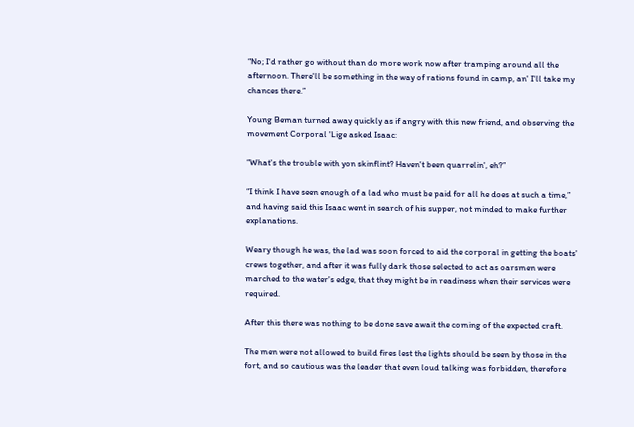“No; I'd rather go without than do more work now after tramping around all the afternoon. There'll be something in the way of rations found in camp, an' I'll take my chances there.”

Young Beman turned away quickly as if angry with this new friend, and observing the movement Corporal 'Lige asked Isaac:

“What's the trouble with yon skinflint? Haven't been quarrelin', eh?”

“I think I have seen enough of a lad who must be paid for all he does at such a time,” and having said this Isaac went in search of his supper, not minded to make further explanations.

Weary though he was, the lad was soon forced to aid the corporal in getting the boats' crews together, and after it was fully dark those selected to act as oarsmen were marched to the water's edge, that they might be in readiness when their services were required.

After this there was nothing to be done save await the coming of the expected craft.

The men were not allowed to build fires lest the lights should be seen by those in the fort, and so cautious was the leader that even loud talking was forbidden, therefore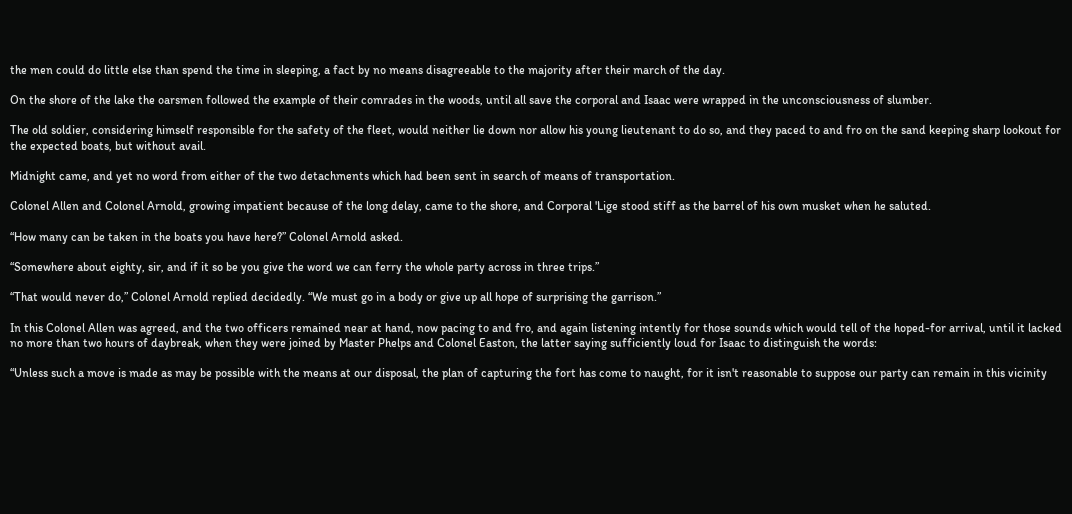the men could do little else than spend the time in sleeping, a fact by no means disagreeable to the majority after their march of the day.

On the shore of the lake the oarsmen followed the example of their comrades in the woods, until all save the corporal and Isaac were wrapped in the unconsciousness of slumber.

The old soldier, considering himself responsible for the safety of the fleet, would neither lie down nor allow his young lieutenant to do so, and they paced to and fro on the sand keeping sharp lookout for the expected boats, but without avail.

Midnight came, and yet no word from either of the two detachments which had been sent in search of means of transportation.

Colonel Allen and Colonel Arnold, growing impatient because of the long delay, came to the shore, and Corporal 'Lige stood stiff as the barrel of his own musket when he saluted.

“How many can be taken in the boats you have here?” Colonel Arnold asked.

“Somewhere about eighty, sir, and if it so be you give the word we can ferry the whole party across in three trips.”

“That would never do,” Colonel Arnold replied decidedly. “We must go in a body or give up all hope of surprising the garrison.”

In this Colonel Allen was agreed, and the two officers remained near at hand, now pacing to and fro, and again listening intently for those sounds which would tell of the hoped-for arrival, until it lacked no more than two hours of daybreak, when they were joined by Master Phelps and Colonel Easton, the latter saying sufficiently loud for Isaac to distinguish the words:

“Unless such a move is made as may be possible with the means at our disposal, the plan of capturing the fort has come to naught, for it isn't reasonable to suppose our party can remain in this vicinity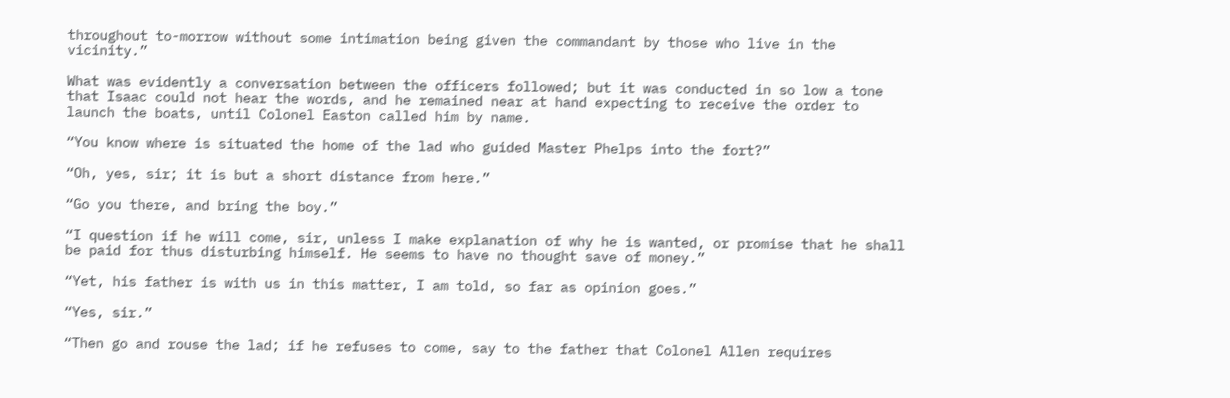throughout to-morrow without some intimation being given the commandant by those who live in the vicinity.”

What was evidently a conversation between the officers followed; but it was conducted in so low a tone that Isaac could not hear the words, and he remained near at hand expecting to receive the order to launch the boats, until Colonel Easton called him by name.

“You know where is situated the home of the lad who guided Master Phelps into the fort?”

“Oh, yes, sir; it is but a short distance from here.”

“Go you there, and bring the boy.”

“I question if he will come, sir, unless I make explanation of why he is wanted, or promise that he shall be paid for thus disturbing himself. He seems to have no thought save of money.”

“Yet, his father is with us in this matter, I am told, so far as opinion goes.”

“Yes, sir.”

“Then go and rouse the lad; if he refuses to come, say to the father that Colonel Allen requires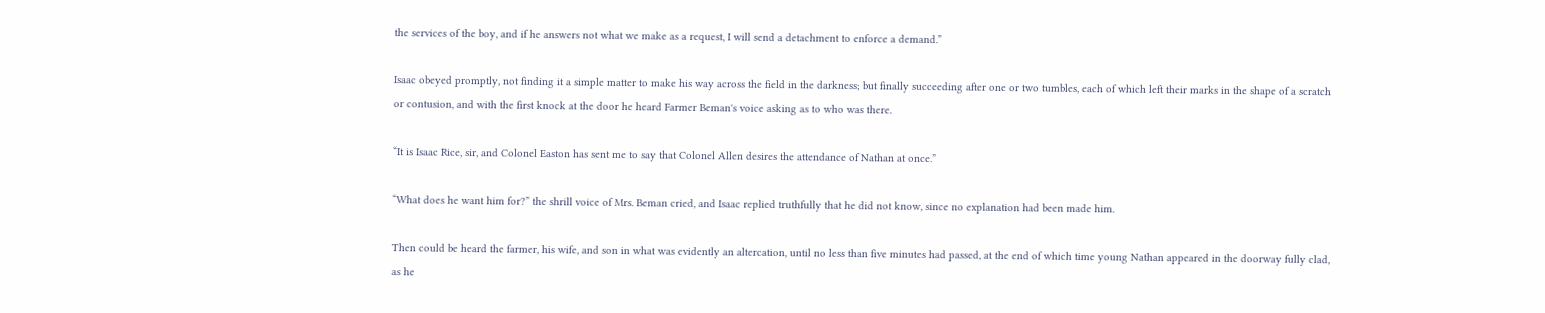the services of the boy, and if he answers not what we make as a request, I will send a detachment to enforce a demand.”

Isaac obeyed promptly, not finding it a simple matter to make his way across the field in the darkness; but finally succeeding after one or two tumbles, each of which left their marks in the shape of a scratch or contusion, and with the first knock at the door he heard Farmer Beman's voice asking as to who was there.

“It is Isaac Rice, sir, and Colonel Easton has sent me to say that Colonel Allen desires the attendance of Nathan at once.”

“What does he want him for?” the shrill voice of Mrs. Beman cried, and Isaac replied truthfully that he did not know, since no explanation had been made him.

Then could be heard the farmer, his wife, and son in what was evidently an altercation, until no less than five minutes had passed, at the end of which time young Nathan appeared in the doorway fully clad, as he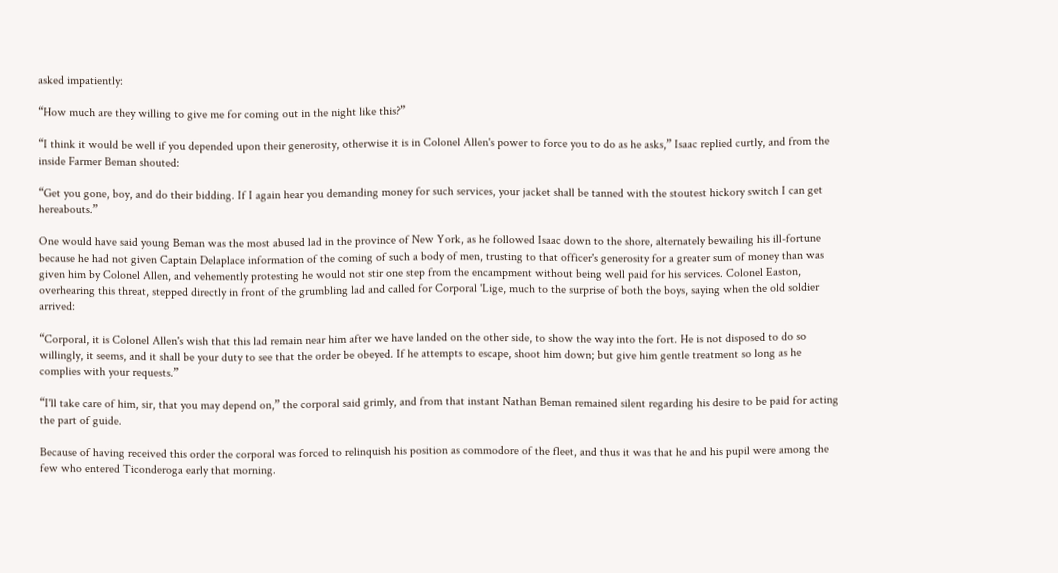asked impatiently:

“How much are they willing to give me for coming out in the night like this?”

“I think it would be well if you depended upon their generosity, otherwise it is in Colonel Allen's power to force you to do as he asks,” Isaac replied curtly, and from the inside Farmer Beman shouted:

“Get you gone, boy, and do their bidding. If I again hear you demanding money for such services, your jacket shall be tanned with the stoutest hickory switch I can get hereabouts.”

One would have said young Beman was the most abused lad in the province of New York, as he followed Isaac down to the shore, alternately bewailing his ill-fortune because he had not given Captain Delaplace information of the coming of such a body of men, trusting to that officer's generosity for a greater sum of money than was given him by Colonel Allen, and vehemently protesting he would not stir one step from the encampment without being well paid for his services. Colonel Easton, overhearing this threat, stepped directly in front of the grumbling lad and called for Corporal 'Lige, much to the surprise of both the boys, saying when the old soldier arrived:

“Corporal, it is Colonel Allen's wish that this lad remain near him after we have landed on the other side, to show the way into the fort. He is not disposed to do so willingly, it seems, and it shall be your duty to see that the order be obeyed. If he attempts to escape, shoot him down; but give him gentle treatment so long as he complies with your requests.”

“I'll take care of him, sir, that you may depend on,” the corporal said grimly, and from that instant Nathan Beman remained silent regarding his desire to be paid for acting the part of guide.

Because of having received this order the corporal was forced to relinquish his position as commodore of the fleet, and thus it was that he and his pupil were among the few who entered Ticonderoga early that morning.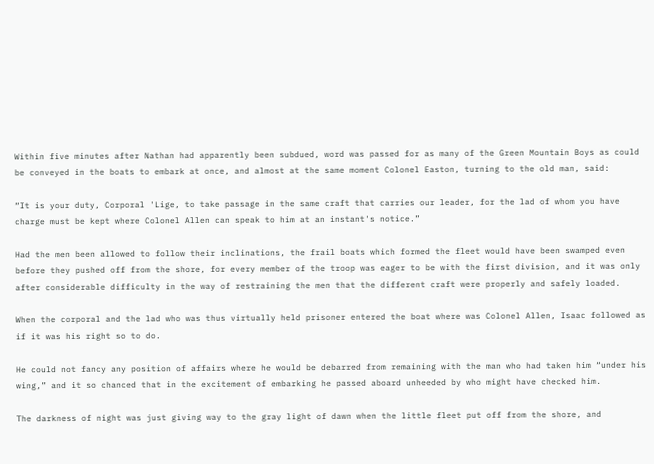Within five minutes after Nathan had apparently been subdued, word was passed for as many of the Green Mountain Boys as could be conveyed in the boats to embark at once, and almost at the same moment Colonel Easton, turning to the old man, said:

“It is your duty, Corporal 'Lige, to take passage in the same craft that carries our leader, for the lad of whom you have charge must be kept where Colonel Allen can speak to him at an instant's notice.”

Had the men been allowed to follow their inclinations, the frail boats which formed the fleet would have been swamped even before they pushed off from the shore, for every member of the troop was eager to be with the first division, and it was only after considerable difficulty in the way of restraining the men that the different craft were properly and safely loaded.

When the corporal and the lad who was thus virtually held prisoner entered the boat where was Colonel Allen, Isaac followed as if it was his right so to do.

He could not fancy any position of affairs where he would be debarred from remaining with the man who had taken him “under his wing,” and it so chanced that in the excitement of embarking he passed aboard unheeded by who might have checked him.

The darkness of night was just giving way to the gray light of dawn when the little fleet put off from the shore, and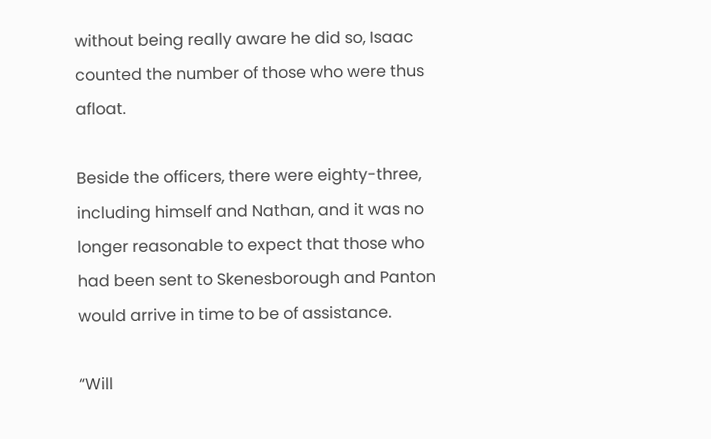without being really aware he did so, Isaac counted the number of those who were thus afloat.

Beside the officers, there were eighty-three, including himself and Nathan, and it was no longer reasonable to expect that those who had been sent to Skenesborough and Panton would arrive in time to be of assistance.

“Will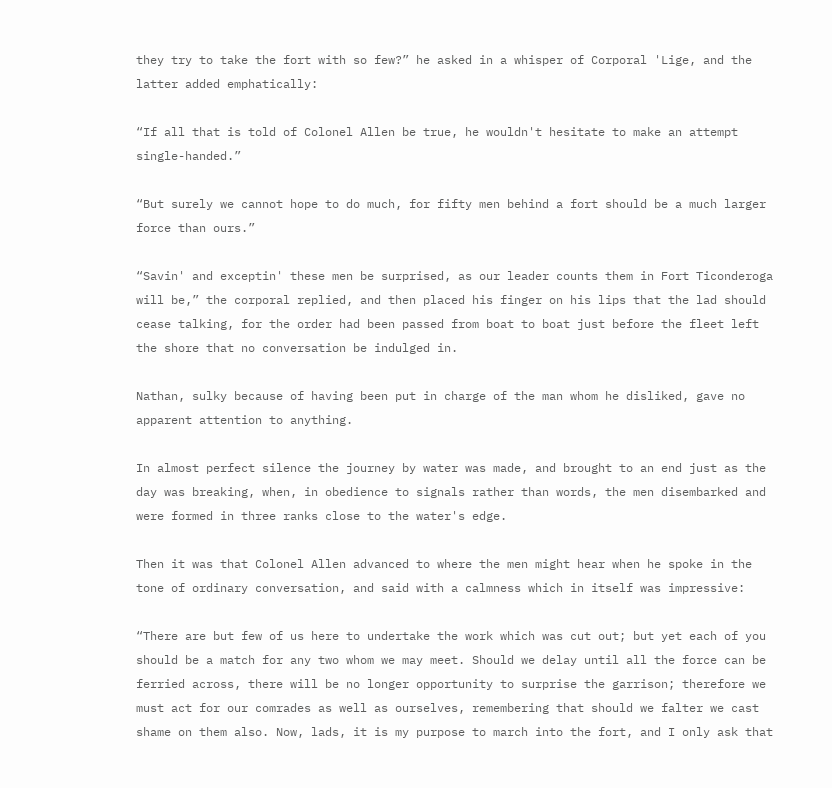they try to take the fort with so few?” he asked in a whisper of Corporal 'Lige, and the latter added emphatically:

“If all that is told of Colonel Allen be true, he wouldn't hesitate to make an attempt single-handed.”

“But surely we cannot hope to do much, for fifty men behind a fort should be a much larger force than ours.”

“Savin' and exceptin' these men be surprised, as our leader counts them in Fort Ticonderoga will be,” the corporal replied, and then placed his finger on his lips that the lad should cease talking, for the order had been passed from boat to boat just before the fleet left the shore that no conversation be indulged in.

Nathan, sulky because of having been put in charge of the man whom he disliked, gave no apparent attention to anything.

In almost perfect silence the journey by water was made, and brought to an end just as the day was breaking, when, in obedience to signals rather than words, the men disembarked and were formed in three ranks close to the water's edge.

Then it was that Colonel Allen advanced to where the men might hear when he spoke in the tone of ordinary conversation, and said with a calmness which in itself was impressive:

“There are but few of us here to undertake the work which was cut out; but yet each of you should be a match for any two whom we may meet. Should we delay until all the force can be ferried across, there will be no longer opportunity to surprise the garrison; therefore we must act for our comrades as well as ourselves, remembering that should we falter we cast shame on them also. Now, lads, it is my purpose to march into the fort, and I only ask that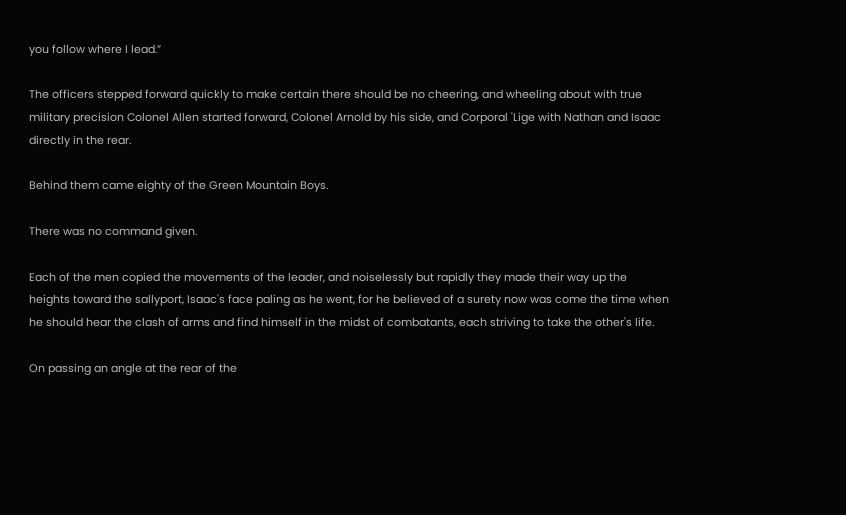you follow where I lead.”

The officers stepped forward quickly to make certain there should be no cheering, and wheeling about with true military precision Colonel Allen started forward, Colonel Arnold by his side, and Corporal 'Lige with Nathan and Isaac directly in the rear.

Behind them came eighty of the Green Mountain Boys.

There was no command given.

Each of the men copied the movements of the leader, and noiselessly but rapidly they made their way up the heights toward the sallyport, Isaac's face paling as he went, for he believed of a surety now was come the time when he should hear the clash of arms and find himself in the midst of combatants, each striving to take the other's life.

On passing an angle at the rear of the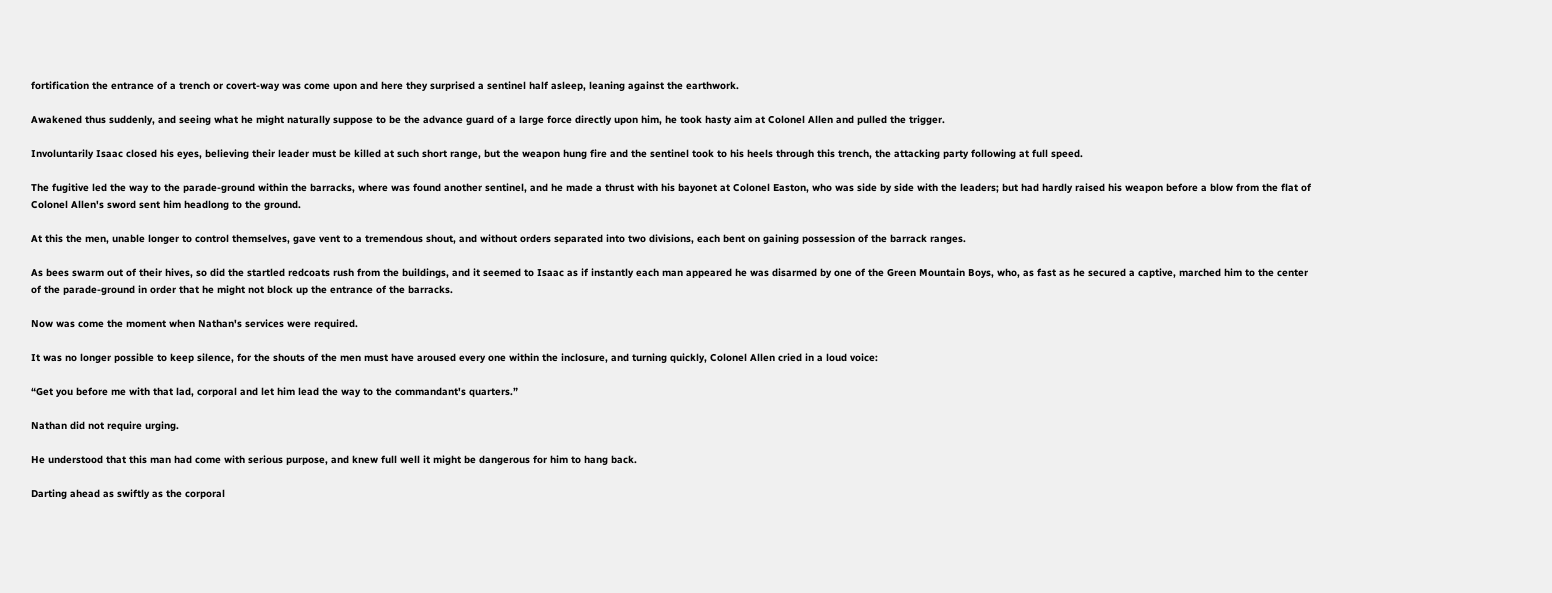fortification the entrance of a trench or covert-way was come upon and here they surprised a sentinel half asleep, leaning against the earthwork.

Awakened thus suddenly, and seeing what he might naturally suppose to be the advance guard of a large force directly upon him, he took hasty aim at Colonel Allen and pulled the trigger.

Involuntarily Isaac closed his eyes, believing their leader must be killed at such short range, but the weapon hung fire and the sentinel took to his heels through this trench, the attacking party following at full speed.

The fugitive led the way to the parade-ground within the barracks, where was found another sentinel, and he made a thrust with his bayonet at Colonel Easton, who was side by side with the leaders; but had hardly raised his weapon before a blow from the flat of Colonel Allen's sword sent him headlong to the ground.

At this the men, unable longer to control themselves, gave vent to a tremendous shout, and without orders separated into two divisions, each bent on gaining possession of the barrack ranges.

As bees swarm out of their hives, so did the startled redcoats rush from the buildings, and it seemed to Isaac as if instantly each man appeared he was disarmed by one of the Green Mountain Boys, who, as fast as he secured a captive, marched him to the center of the parade-ground in order that he might not block up the entrance of the barracks.

Now was come the moment when Nathan's services were required.

It was no longer possible to keep silence, for the shouts of the men must have aroused every one within the inclosure, and turning quickly, Colonel Allen cried in a loud voice:

“Get you before me with that lad, corporal and let him lead the way to the commandant's quarters.”

Nathan did not require urging.

He understood that this man had come with serious purpose, and knew full well it might be dangerous for him to hang back.

Darting ahead as swiftly as the corporal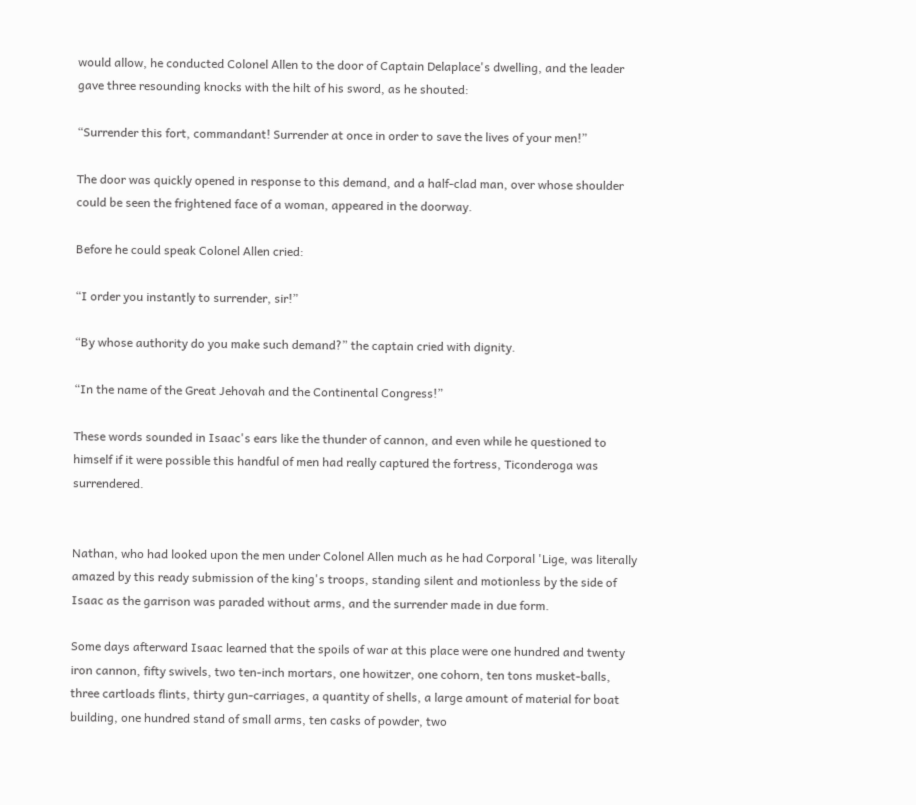would allow, he conducted Colonel Allen to the door of Captain Delaplace's dwelling, and the leader gave three resounding knocks with the hilt of his sword, as he shouted:

“Surrender this fort, commandant! Surrender at once in order to save the lives of your men!”

The door was quickly opened in response to this demand, and a half-clad man, over whose shoulder could be seen the frightened face of a woman, appeared in the doorway.

Before he could speak Colonel Allen cried:

“I order you instantly to surrender, sir!”

“By whose authority do you make such demand?” the captain cried with dignity.

“In the name of the Great Jehovah and the Continental Congress!”

These words sounded in Isaac's ears like the thunder of cannon, and even while he questioned to himself if it were possible this handful of men had really captured the fortress, Ticonderoga was surrendered.


Nathan, who had looked upon the men under Colonel Allen much as he had Corporal 'Lige, was literally amazed by this ready submission of the king's troops, standing silent and motionless by the side of Isaac as the garrison was paraded without arms, and the surrender made in due form.

Some days afterward Isaac learned that the spoils of war at this place were one hundred and twenty iron cannon, fifty swivels, two ten-inch mortars, one howitzer, one cohorn, ten tons musket-balls, three cartloads flints, thirty gun-carriages, a quantity of shells, a large amount of material for boat building, one hundred stand of small arms, ten casks of powder, two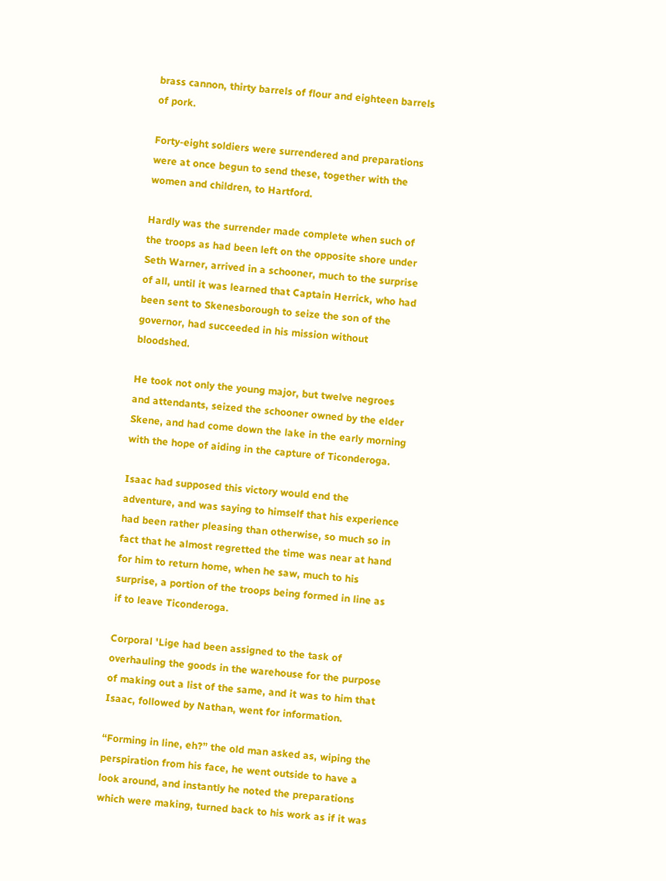brass cannon, thirty barrels of flour and eighteen barrels of pork.

Forty-eight soldiers were surrendered and preparations were at once begun to send these, together with the women and children, to Hartford.

Hardly was the surrender made complete when such of the troops as had been left on the opposite shore under Seth Warner, arrived in a schooner, much to the surprise of all, until it was learned that Captain Herrick, who had been sent to Skenesborough to seize the son of the governor, had succeeded in his mission without bloodshed.

He took not only the young major, but twelve negroes and attendants, seized the schooner owned by the elder Skene, and had come down the lake in the early morning with the hope of aiding in the capture of Ticonderoga.

Isaac had supposed this victory would end the adventure, and was saying to himself that his experience had been rather pleasing than otherwise, so much so in fact that he almost regretted the time was near at hand for him to return home, when he saw, much to his surprise, a portion of the troops being formed in line as if to leave Ticonderoga.

Corporal 'Lige had been assigned to the task of overhauling the goods in the warehouse for the purpose of making out a list of the same, and it was to him that Isaac, followed by Nathan, went for information.

“Forming in line, eh?” the old man asked as, wiping the perspiration from his face, he went outside to have a look around, and instantly he noted the preparations which were making, turned back to his work as if it was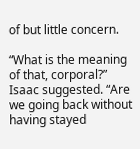of but little concern.

“What is the meaning of that, corporal?” Isaac suggested. “Are we going back without having stayed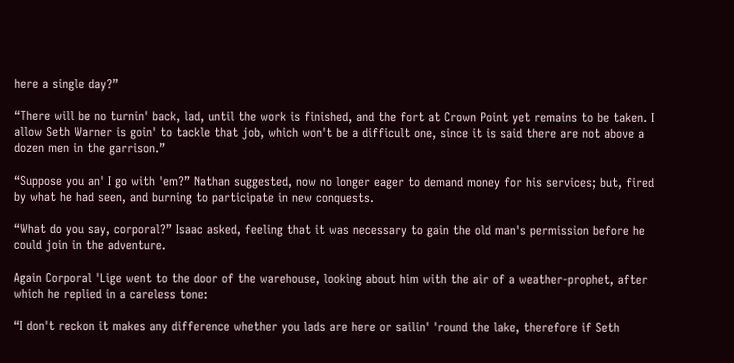here a single day?”

“There will be no turnin' back, lad, until the work is finished, and the fort at Crown Point yet remains to be taken. I allow Seth Warner is goin' to tackle that job, which won't be a difficult one, since it is said there are not above a dozen men in the garrison.”

“Suppose you an' I go with 'em?” Nathan suggested, now no longer eager to demand money for his services; but, fired by what he had seen, and burning to participate in new conquests.

“What do you say, corporal?” Isaac asked, feeling that it was necessary to gain the old man's permission before he could join in the adventure.

Again Corporal 'Lige went to the door of the warehouse, looking about him with the air of a weather-prophet, after which he replied in a careless tone:

“I don't reckon it makes any difference whether you lads are here or sailin' 'round the lake, therefore if Seth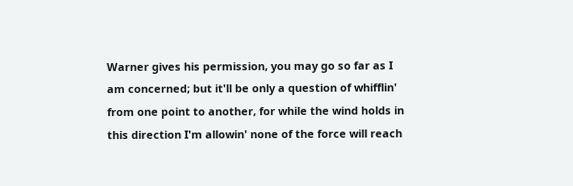Warner gives his permission, you may go so far as I am concerned; but it'll be only a question of whifflin' from one point to another, for while the wind holds in this direction I'm allowin' none of the force will reach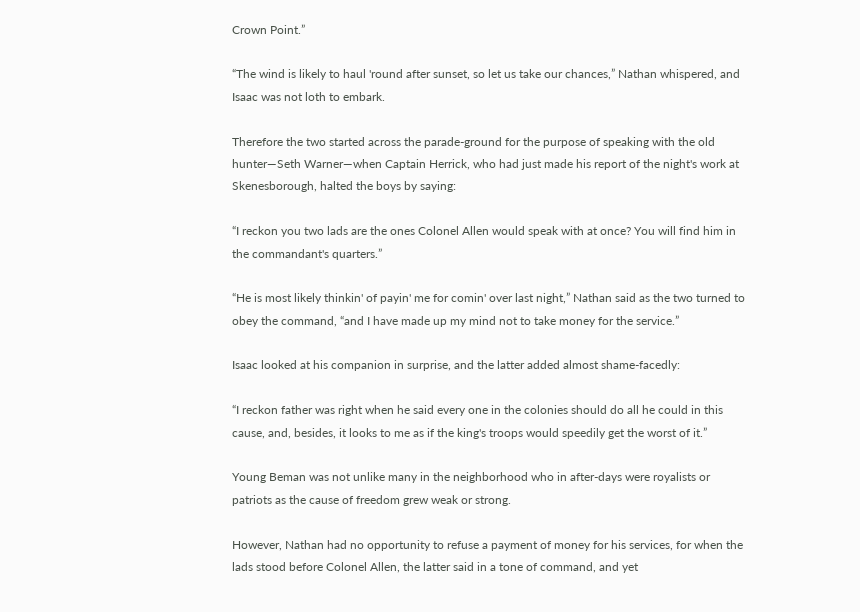Crown Point.”

“The wind is likely to haul 'round after sunset, so let us take our chances,” Nathan whispered, and Isaac was not loth to embark.

Therefore the two started across the parade-ground for the purpose of speaking with the old hunter—Seth Warner—when Captain Herrick, who had just made his report of the night's work at Skenesborough, halted the boys by saying:

“I reckon you two lads are the ones Colonel Allen would speak with at once? You will find him in the commandant's quarters.”

“He is most likely thinkin' of payin' me for comin' over last night,” Nathan said as the two turned to obey the command, “and I have made up my mind not to take money for the service.”

Isaac looked at his companion in surprise, and the latter added almost shame-facedly:

“I reckon father was right when he said every one in the colonies should do all he could in this cause, and, besides, it looks to me as if the king's troops would speedily get the worst of it.”

Young Beman was not unlike many in the neighborhood who in after-days were royalists or patriots as the cause of freedom grew weak or strong.

However, Nathan had no opportunity to refuse a payment of money for his services, for when the lads stood before Colonel Allen, the latter said in a tone of command, and yet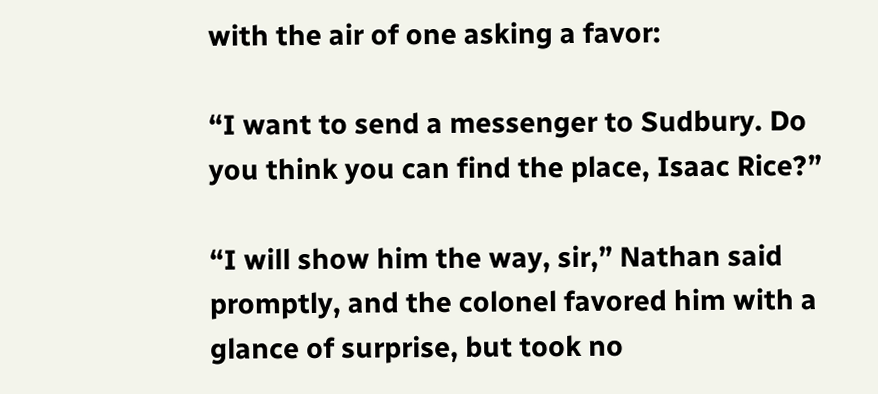with the air of one asking a favor:

“I want to send a messenger to Sudbury. Do you think you can find the place, Isaac Rice?”

“I will show him the way, sir,” Nathan said promptly, and the colonel favored him with a glance of surprise, but took no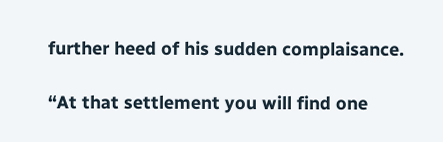further heed of his sudden complaisance.

“At that settlement you will find one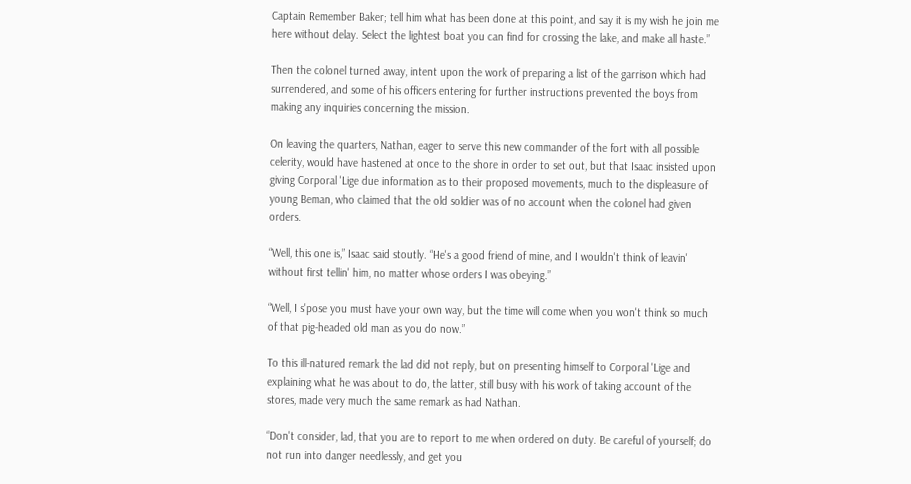Captain Remember Baker; tell him what has been done at this point, and say it is my wish he join me here without delay. Select the lightest boat you can find for crossing the lake, and make all haste.”

Then the colonel turned away, intent upon the work of preparing a list of the garrison which had surrendered, and some of his officers entering for further instructions prevented the boys from making any inquiries concerning the mission.

On leaving the quarters, Nathan, eager to serve this new commander of the fort with all possible celerity, would have hastened at once to the shore in order to set out, but that Isaac insisted upon giving Corporal 'Lige due information as to their proposed movements, much to the displeasure of young Beman, who claimed that the old soldier was of no account when the colonel had given orders.

“Well, this one is,” Isaac said stoutly. “He's a good friend of mine, and I wouldn't think of leavin' without first tellin' him, no matter whose orders I was obeying.”

“Well, I s'pose you must have your own way, but the time will come when you won't think so much of that pig-headed old man as you do now.”

To this ill-natured remark the lad did not reply, but on presenting himself to Corporal 'Lige and explaining what he was about to do, the latter, still busy with his work of taking account of the stores, made very much the same remark as had Nathan.

“Don't consider, lad, that you are to report to me when ordered on duty. Be careful of yourself; do not run into danger needlessly, and get you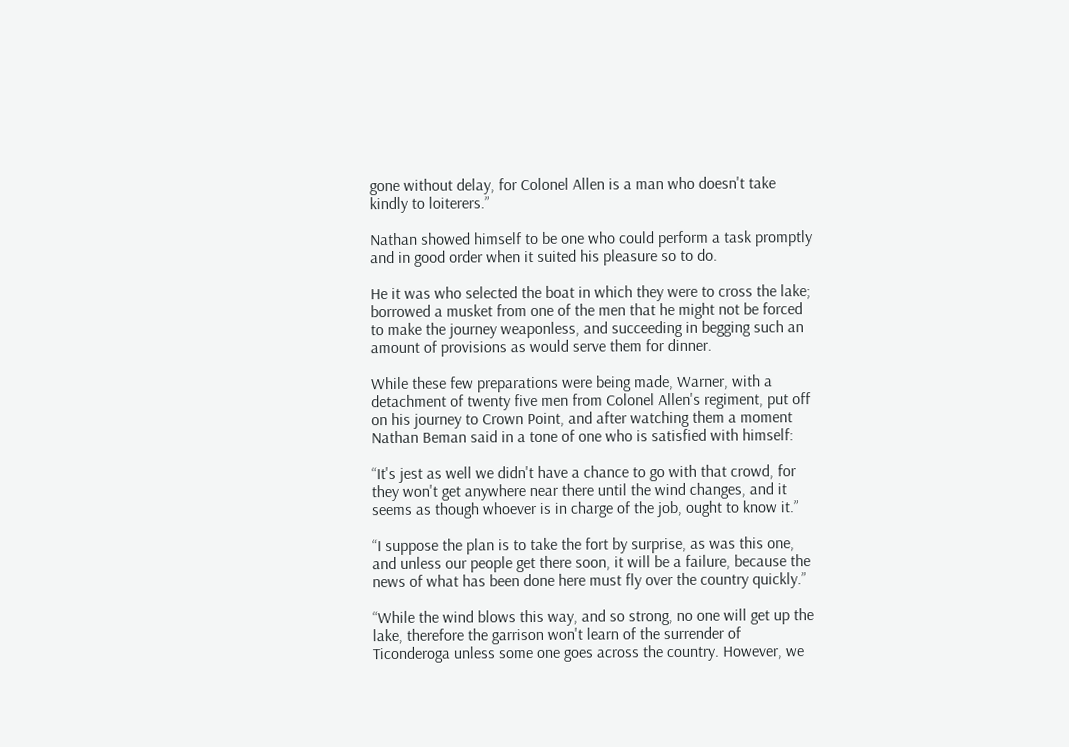gone without delay, for Colonel Allen is a man who doesn't take kindly to loiterers.”

Nathan showed himself to be one who could perform a task promptly and in good order when it suited his pleasure so to do.

He it was who selected the boat in which they were to cross the lake; borrowed a musket from one of the men that he might not be forced to make the journey weaponless, and succeeding in begging such an amount of provisions as would serve them for dinner.

While these few preparations were being made, Warner, with a detachment of twenty five men from Colonel Allen's regiment, put off on his journey to Crown Point, and after watching them a moment Nathan Beman said in a tone of one who is satisfied with himself:

“It's jest as well we didn't have a chance to go with that crowd, for they won't get anywhere near there until the wind changes, and it seems as though whoever is in charge of the job, ought to know it.”

“I suppose the plan is to take the fort by surprise, as was this one, and unless our people get there soon, it will be a failure, because the news of what has been done here must fly over the country quickly.”

“While the wind blows this way, and so strong, no one will get up the lake, therefore the garrison won't learn of the surrender of Ticonderoga unless some one goes across the country. However, we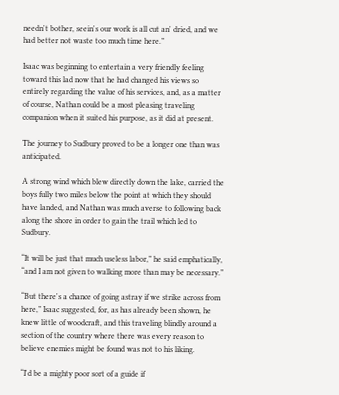needn't bother, seein's our work is all cut an' dried, and we had better not waste too much time here.”

Isaac was beginning to entertain a very friendly feeling toward this lad now that he had changed his views so entirely regarding the value of his services, and, as a matter of course, Nathan could be a most pleasing traveling companion when it suited his purpose, as it did at present.

The journey to Sudbury proved to be a longer one than was anticipated.

A strong wind which blew directly down the lake, carried the boys fully two miles below the point at which they should have landed, and Nathan was much averse to following back along the shore in order to gain the trail which led to Sudbury.

“It will be just that much useless labor,” he said emphatically, “and I am not given to walking more than may be necessary.”

“But there's a chance of going astray if we strike across from here,” Isaac suggested, for, as has already been shown, he knew little of woodcraft, and this traveling blindly around a section of the country where there was every reason to believe enemies might be found was not to his liking.

“I'd be a mighty poor sort of a guide if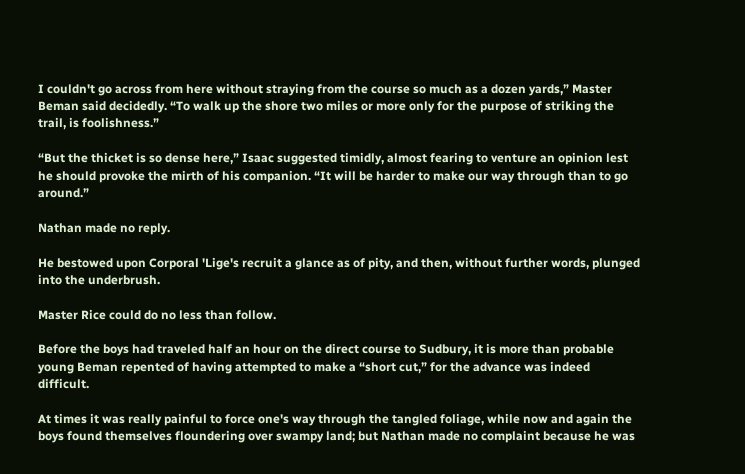I couldn't go across from here without straying from the course so much as a dozen yards,” Master Beman said decidedly. “To walk up the shore two miles or more only for the purpose of striking the trail, is foolishness.”

“But the thicket is so dense here,” Isaac suggested timidly, almost fearing to venture an opinion lest he should provoke the mirth of his companion. “It will be harder to make our way through than to go around.”

Nathan made no reply.

He bestowed upon Corporal 'Lige's recruit a glance as of pity, and then, without further words, plunged into the underbrush.

Master Rice could do no less than follow.

Before the boys had traveled half an hour on the direct course to Sudbury, it is more than probable young Beman repented of having attempted to make a “short cut,” for the advance was indeed difficult.

At times it was really painful to force one's way through the tangled foliage, while now and again the boys found themselves floundering over swampy land; but Nathan made no complaint because he was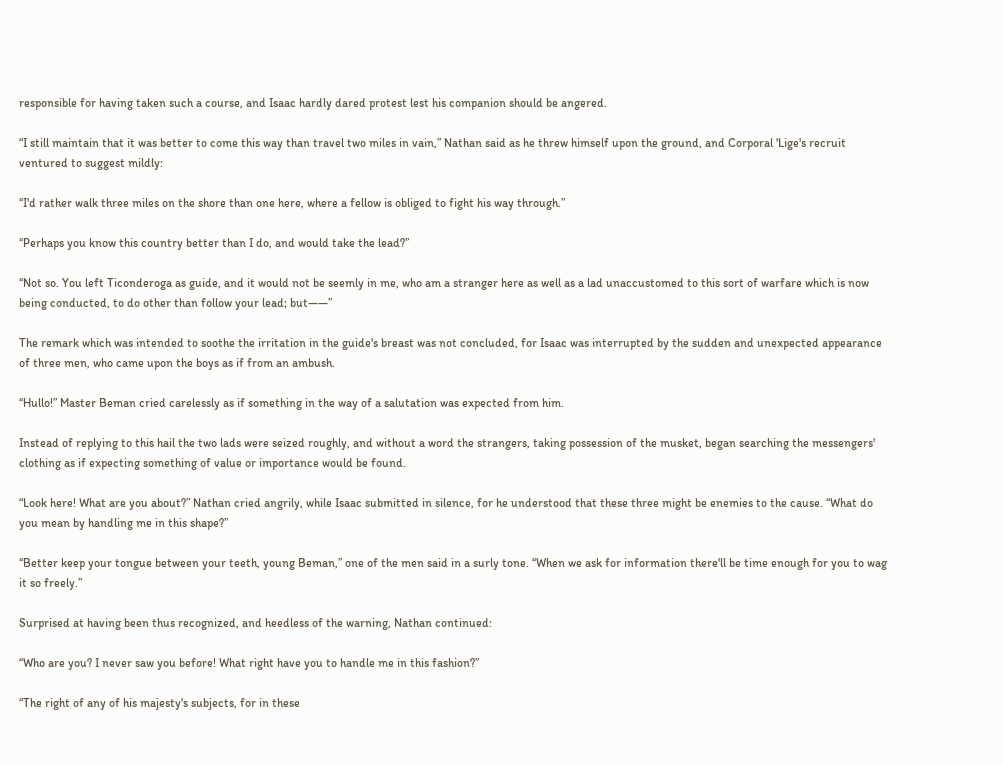responsible for having taken such a course, and Isaac hardly dared protest lest his companion should be angered.

“I still maintain that it was better to come this way than travel two miles in vain,” Nathan said as he threw himself upon the ground, and Corporal 'Lige's recruit ventured to suggest mildly:

“I'd rather walk three miles on the shore than one here, where a fellow is obliged to fight his way through.”

“Perhaps you know this country better than I do, and would take the lead?”

“Not so. You left Ticonderoga as guide, and it would not be seemly in me, who am a stranger here as well as a lad unaccustomed to this sort of warfare which is now being conducted, to do other than follow your lead; but——”

The remark which was intended to soothe the irritation in the guide's breast was not concluded, for Isaac was interrupted by the sudden and unexpected appearance of three men, who came upon the boys as if from an ambush.

“Hullo!” Master Beman cried carelessly as if something in the way of a salutation was expected from him.

Instead of replying to this hail the two lads were seized roughly, and without a word the strangers, taking possession of the musket, began searching the messengers' clothing as if expecting something of value or importance would be found.

“Look here! What are you about?” Nathan cried angrily, while Isaac submitted in silence, for he understood that these three might be enemies to the cause. “What do you mean by handling me in this shape?”

“Better keep your tongue between your teeth, young Beman,” one of the men said in a surly tone. “When we ask for information there'll be time enough for you to wag it so freely.”

Surprised at having been thus recognized, and heedless of the warning, Nathan continued:

“Who are you? I never saw you before! What right have you to handle me in this fashion?”

“The right of any of his majesty's subjects, for in these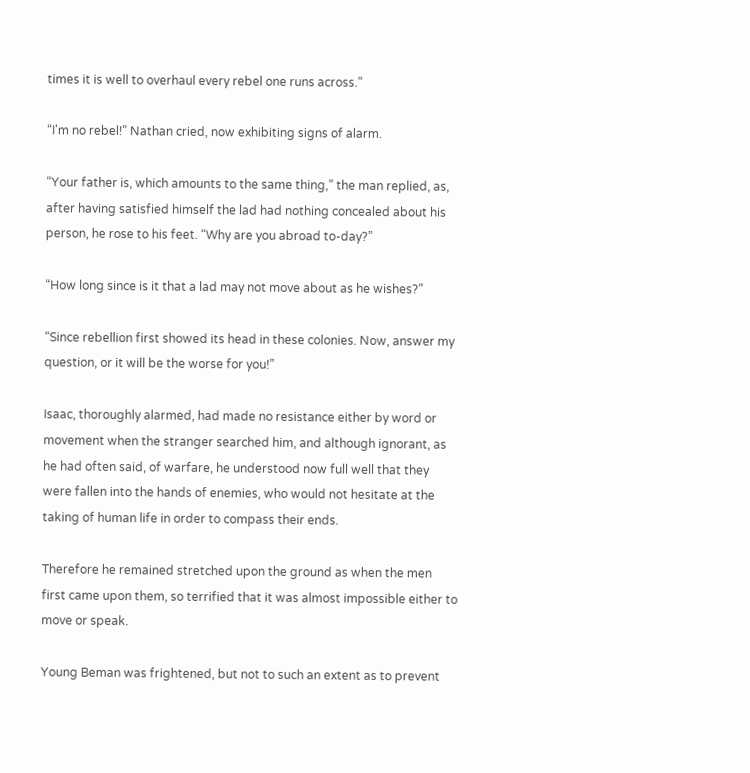times it is well to overhaul every rebel one runs across.”

“I'm no rebel!” Nathan cried, now exhibiting signs of alarm.

“Your father is, which amounts to the same thing,” the man replied, as, after having satisfied himself the lad had nothing concealed about his person, he rose to his feet. “Why are you abroad to-day?”

“How long since is it that a lad may not move about as he wishes?”

“Since rebellion first showed its head in these colonies. Now, answer my question, or it will be the worse for you!”

Isaac, thoroughly alarmed, had made no resistance either by word or movement when the stranger searched him, and although ignorant, as he had often said, of warfare, he understood now full well that they were fallen into the hands of enemies, who would not hesitate at the taking of human life in order to compass their ends.

Therefore he remained stretched upon the ground as when the men first came upon them, so terrified that it was almost impossible either to move or speak.

Young Beman was frightened, but not to such an extent as to prevent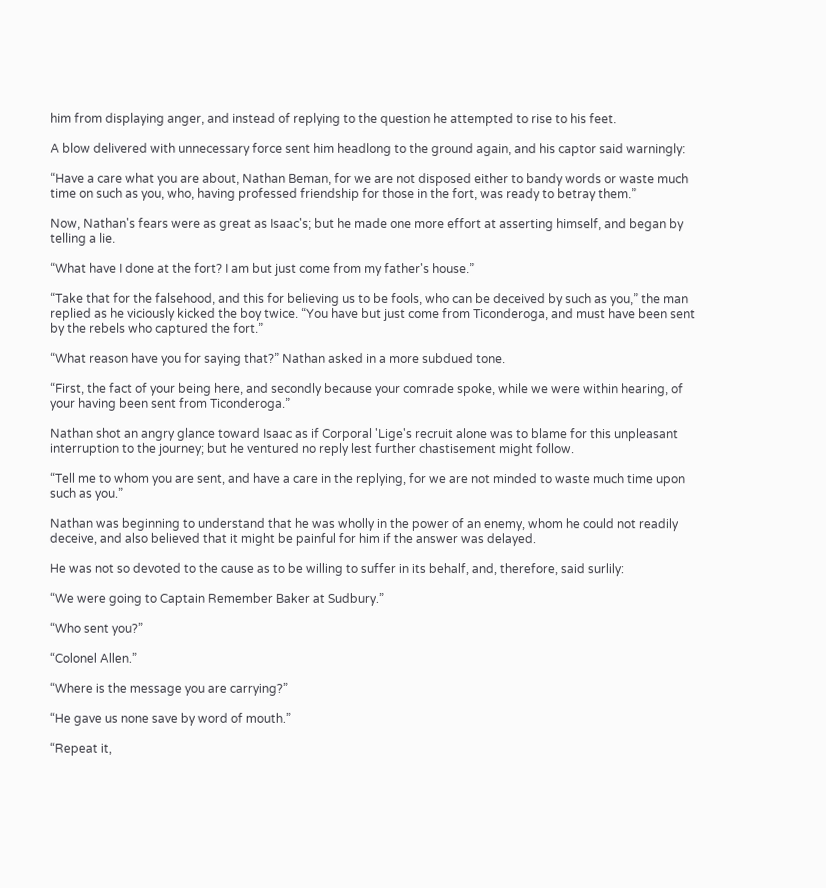him from displaying anger, and instead of replying to the question he attempted to rise to his feet.

A blow delivered with unnecessary force sent him headlong to the ground again, and his captor said warningly:

“Have a care what you are about, Nathan Beman, for we are not disposed either to bandy words or waste much time on such as you, who, having professed friendship for those in the fort, was ready to betray them.”

Now, Nathan's fears were as great as Isaac's; but he made one more effort at asserting himself, and began by telling a lie.

“What have I done at the fort? I am but just come from my father's house.”

“Take that for the falsehood, and this for believing us to be fools, who can be deceived by such as you,” the man replied as he viciously kicked the boy twice. “You have but just come from Ticonderoga, and must have been sent by the rebels who captured the fort.”

“What reason have you for saying that?” Nathan asked in a more subdued tone.

“First, the fact of your being here, and secondly because your comrade spoke, while we were within hearing, of your having been sent from Ticonderoga.”

Nathan shot an angry glance toward Isaac as if Corporal 'Lige's recruit alone was to blame for this unpleasant interruption to the journey; but he ventured no reply lest further chastisement might follow.

“Tell me to whom you are sent, and have a care in the replying, for we are not minded to waste much time upon such as you.”

Nathan was beginning to understand that he was wholly in the power of an enemy, whom he could not readily deceive, and also believed that it might be painful for him if the answer was delayed.

He was not so devoted to the cause as to be willing to suffer in its behalf, and, therefore, said surlily:

“We were going to Captain Remember Baker at Sudbury.”

“Who sent you?”

“Colonel Allen.”

“Where is the message you are carrying?”

“He gave us none save by word of mouth.”

“Repeat it,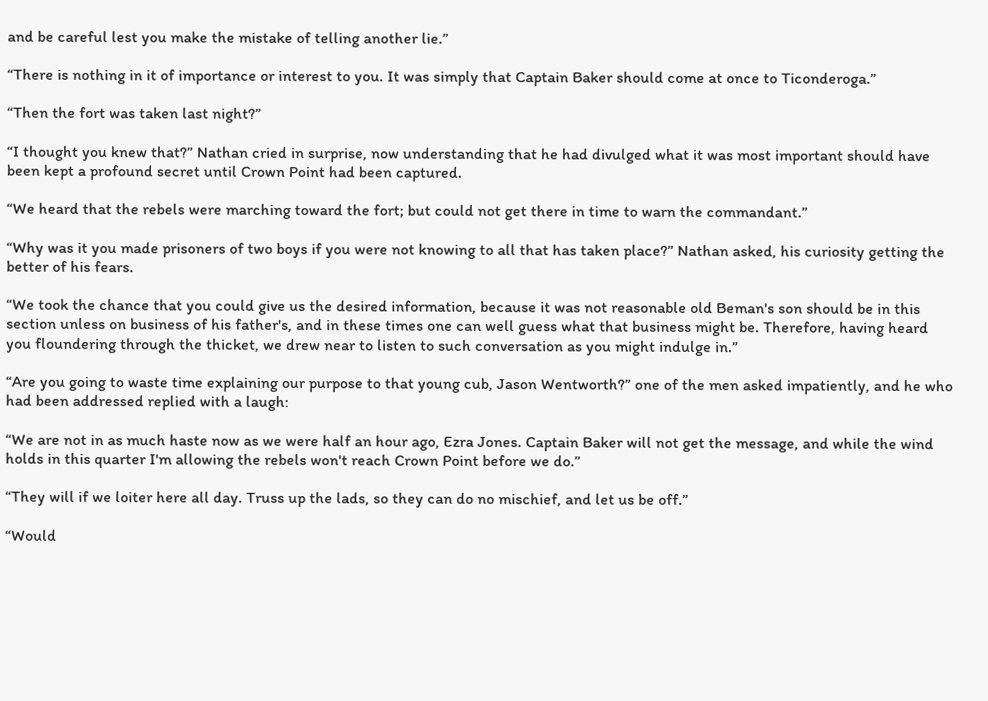and be careful lest you make the mistake of telling another lie.”

“There is nothing in it of importance or interest to you. It was simply that Captain Baker should come at once to Ticonderoga.”

“Then the fort was taken last night?”

“I thought you knew that?” Nathan cried in surprise, now understanding that he had divulged what it was most important should have been kept a profound secret until Crown Point had been captured.

“We heard that the rebels were marching toward the fort; but could not get there in time to warn the commandant.”

“Why was it you made prisoners of two boys if you were not knowing to all that has taken place?” Nathan asked, his curiosity getting the better of his fears.

“We took the chance that you could give us the desired information, because it was not reasonable old Beman's son should be in this section unless on business of his father's, and in these times one can well guess what that business might be. Therefore, having heard you floundering through the thicket, we drew near to listen to such conversation as you might indulge in.”

“Are you going to waste time explaining our purpose to that young cub, Jason Wentworth?” one of the men asked impatiently, and he who had been addressed replied with a laugh:

“We are not in as much haste now as we were half an hour ago, Ezra Jones. Captain Baker will not get the message, and while the wind holds in this quarter I'm allowing the rebels won't reach Crown Point before we do.”

“They will if we loiter here all day. Truss up the lads, so they can do no mischief, and let us be off.”

“Would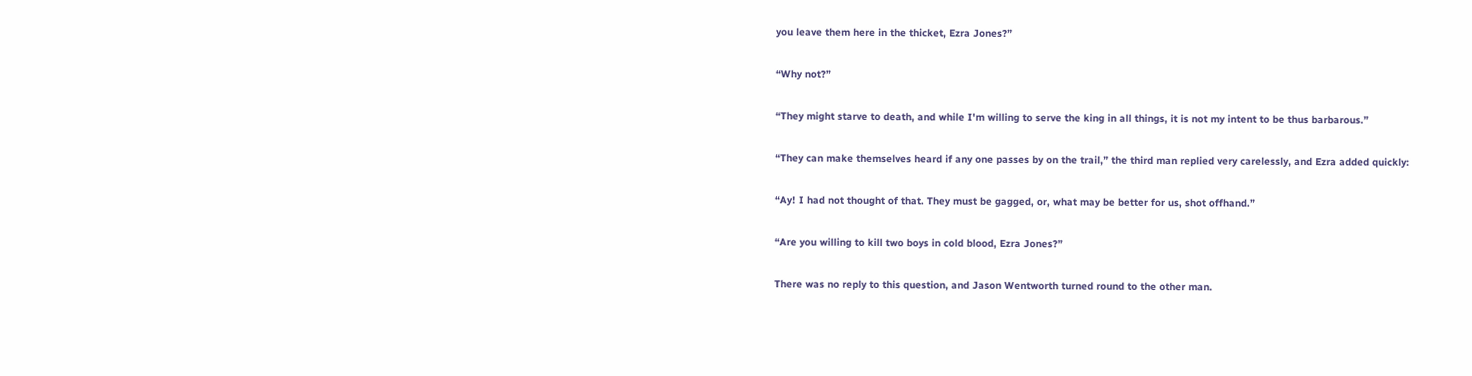you leave them here in the thicket, Ezra Jones?”

“Why not?”

“They might starve to death, and while I'm willing to serve the king in all things, it is not my intent to be thus barbarous.”

“They can make themselves heard if any one passes by on the trail,” the third man replied very carelessly, and Ezra added quickly:

“Ay! I had not thought of that. They must be gagged, or, what may be better for us, shot offhand.”

“Are you willing to kill two boys in cold blood, Ezra Jones?”

There was no reply to this question, and Jason Wentworth turned round to the other man.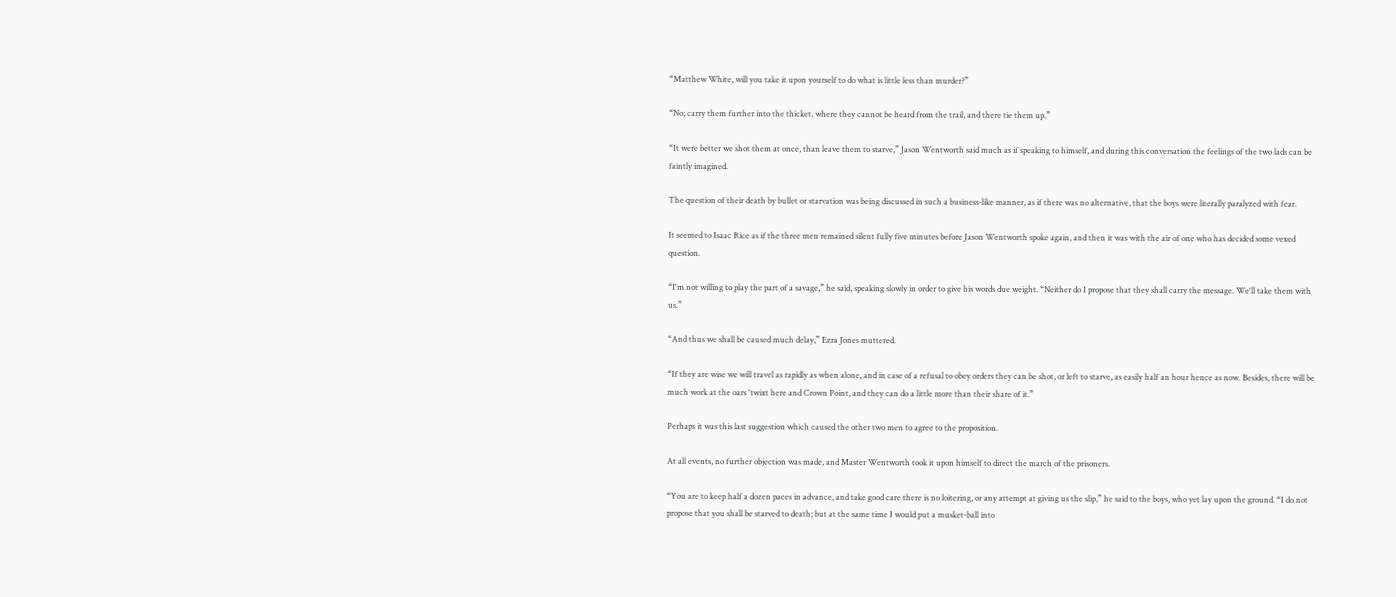“Matthew White, will you take it upon yourself to do what is little less than murder?”

“No; carry them further into the thicket, where they cannot be heard from the trail, and there tie them up.”

“It were better we shot them at once, than leave them to starve,” Jason Wentworth said much as if speaking to himself, and during this conversation the feelings of the two lads can be faintly imagined.

The question of their death by bullet or starvation was being discussed in such a business-like manner, as if there was no alternative, that the boys were literally paralyzed with fear.

It seemed to Isaac Rice as if the three men remained silent fully five minutes before Jason Wentworth spoke again, and then it was with the air of one who has decided some vexed question.

“I'm not willing to play the part of a savage,” he said, speaking slowly in order to give his words due weight. “Neither do I propose that they shall carry the message. We'll take them with us.”

“And thus we shall be caused much delay,” Ezra Jones muttered.

“If they are wise we will travel as rapidly as when alone, and in case of a refusal to obey orders they can be shot, or left to starve, as easily half an hour hence as now. Besides, there will be much work at the oars 'twixt here and Crown Point, and they can do a little more than their share of it.”

Perhaps it was this last suggestion which caused the other two men to agree to the proposition.

At all events, no further objection was made, and Master Wentworth took it upon himself to direct the march of the prisoners.

“You are to keep half a dozen paces in advance, and take good care there is no loitering, or any attempt at giving us the slip,” he said to the boys, who yet lay upon the ground. “I do not propose that you shall be starved to death; but at the same time I would put a musket-ball into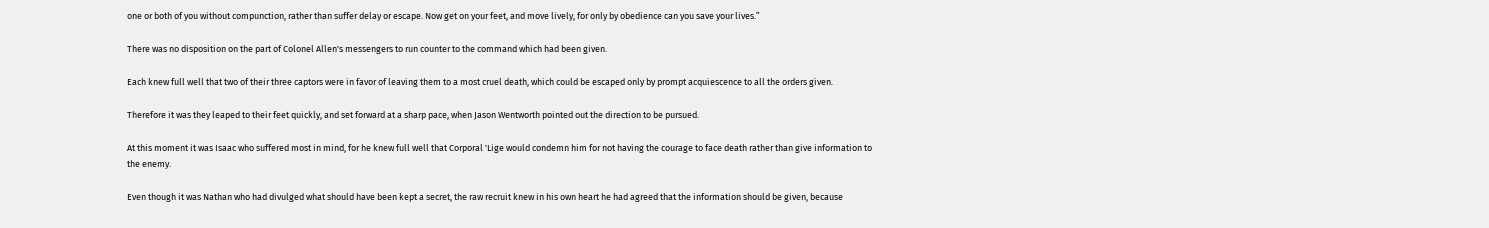one or both of you without compunction, rather than suffer delay or escape. Now get on your feet, and move lively, for only by obedience can you save your lives.”

There was no disposition on the part of Colonel Allen's messengers to run counter to the command which had been given.

Each knew full well that two of their three captors were in favor of leaving them to a most cruel death, which could be escaped only by prompt acquiescence to all the orders given.

Therefore it was they leaped to their feet quickly, and set forward at a sharp pace, when Jason Wentworth pointed out the direction to be pursued.

At this moment it was Isaac who suffered most in mind, for he knew full well that Corporal 'Lige would condemn him for not having the courage to face death rather than give information to the enemy.

Even though it was Nathan who had divulged what should have been kept a secret, the raw recruit knew in his own heart he had agreed that the information should be given, because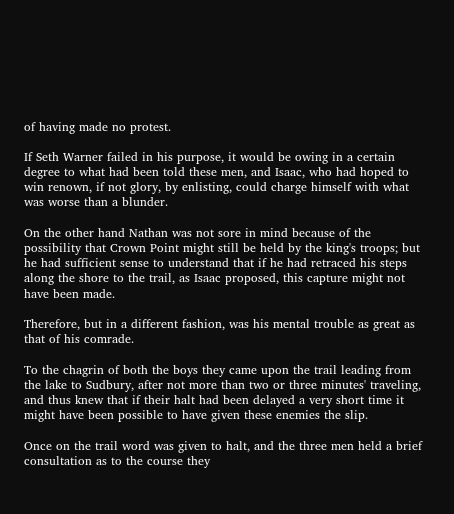of having made no protest.

If Seth Warner failed in his purpose, it would be owing in a certain degree to what had been told these men, and Isaac, who had hoped to win renown, if not glory, by enlisting, could charge himself with what was worse than a blunder.

On the other hand Nathan was not sore in mind because of the possibility that Crown Point might still be held by the king's troops; but he had sufficient sense to understand that if he had retraced his steps along the shore to the trail, as Isaac proposed, this capture might not have been made.

Therefore, but in a different fashion, was his mental trouble as great as that of his comrade.

To the chagrin of both the boys they came upon the trail leading from the lake to Sudbury, after not more than two or three minutes' traveling, and thus knew that if their halt had been delayed a very short time it might have been possible to have given these enemies the slip.

Once on the trail word was given to halt, and the three men held a brief consultation as to the course they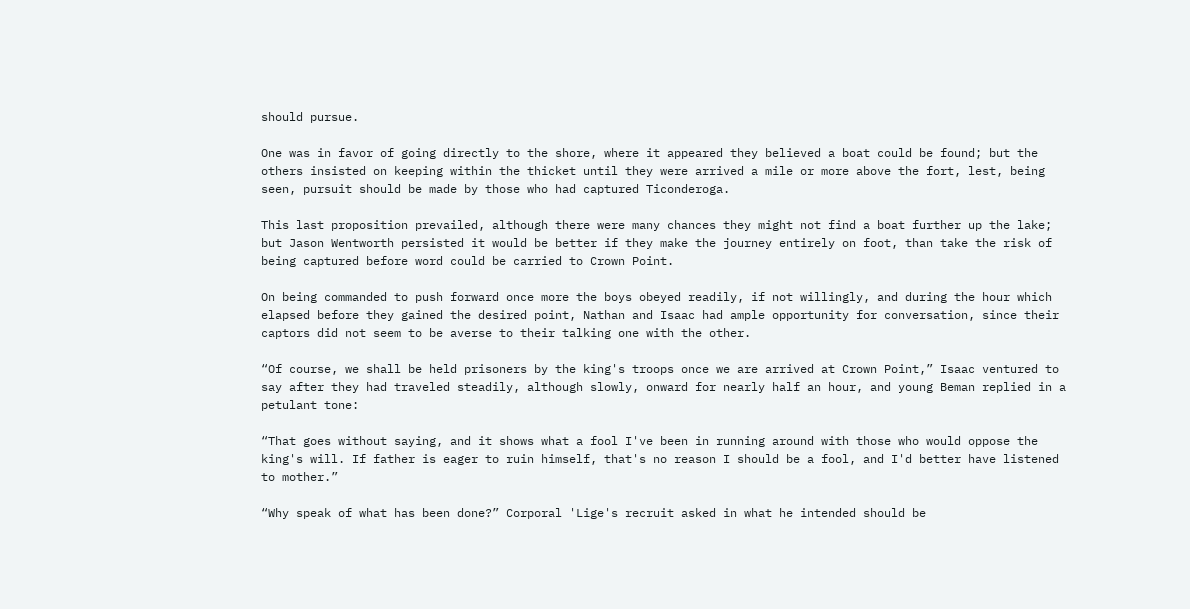should pursue.

One was in favor of going directly to the shore, where it appeared they believed a boat could be found; but the others insisted on keeping within the thicket until they were arrived a mile or more above the fort, lest, being seen, pursuit should be made by those who had captured Ticonderoga.

This last proposition prevailed, although there were many chances they might not find a boat further up the lake; but Jason Wentworth persisted it would be better if they make the journey entirely on foot, than take the risk of being captured before word could be carried to Crown Point.

On being commanded to push forward once more the boys obeyed readily, if not willingly, and during the hour which elapsed before they gained the desired point, Nathan and Isaac had ample opportunity for conversation, since their captors did not seem to be averse to their talking one with the other.

“Of course, we shall be held prisoners by the king's troops once we are arrived at Crown Point,” Isaac ventured to say after they had traveled steadily, although slowly, onward for nearly half an hour, and young Beman replied in a petulant tone:

“That goes without saying, and it shows what a fool I've been in running around with those who would oppose the king's will. If father is eager to ruin himself, that's no reason I should be a fool, and I'd better have listened to mother.”

“Why speak of what has been done?” Corporal 'Lige's recruit asked in what he intended should be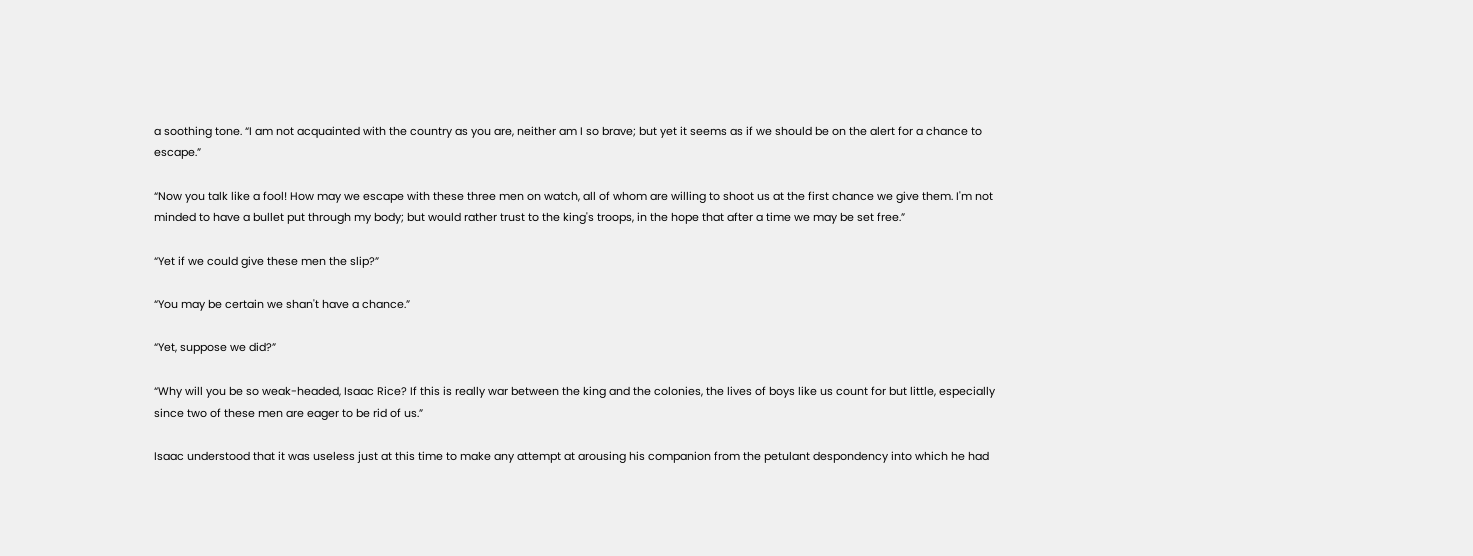a soothing tone. “I am not acquainted with the country as you are, neither am I so brave; but yet it seems as if we should be on the alert for a chance to escape.”

“Now you talk like a fool! How may we escape with these three men on watch, all of whom are willing to shoot us at the first chance we give them. I'm not minded to have a bullet put through my body; but would rather trust to the king's troops, in the hope that after a time we may be set free.”

“Yet if we could give these men the slip?”

“You may be certain we shan't have a chance.”

“Yet, suppose we did?”

“Why will you be so weak-headed, Isaac Rice? If this is really war between the king and the colonies, the lives of boys like us count for but little, especially since two of these men are eager to be rid of us.”

Isaac understood that it was useless just at this time to make any attempt at arousing his companion from the petulant despondency into which he had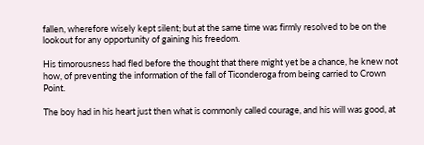fallen, wherefore wisely kept silent; but at the same time was firmly resolved to be on the lookout for any opportunity of gaining his freedom.

His timorousness had fled before the thought that there might yet be a chance, he knew not how, of preventing the information of the fall of Ticonderoga from being carried to Crown Point.

The boy had in his heart just then what is commonly called courage, and his will was good, at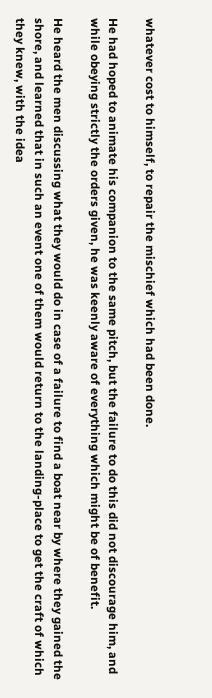whatever cost to himself, to repair the mischief which had been done.

He had hoped to animate his companion to the same pitch, but the failure to do this did not discourage him, and while obeying strictly the orders given, he was keenly aware of everything which might be of benefit.

He heard the men discussing what they would do in case of a failure to find a boat near by where they gained the shore, and learned that in such an event one of them would return to the landing-place to get the craft of which they knew, with the idea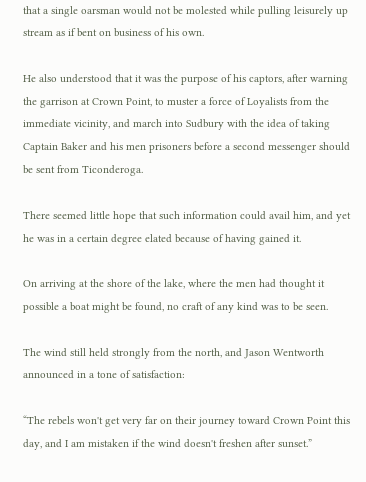that a single oarsman would not be molested while pulling leisurely up stream as if bent on business of his own.

He also understood that it was the purpose of his captors, after warning the garrison at Crown Point, to muster a force of Loyalists from the immediate vicinity, and march into Sudbury with the idea of taking Captain Baker and his men prisoners before a second messenger should be sent from Ticonderoga.

There seemed little hope that such information could avail him, and yet he was in a certain degree elated because of having gained it.

On arriving at the shore of the lake, where the men had thought it possible a boat might be found, no craft of any kind was to be seen.

The wind still held strongly from the north, and Jason Wentworth announced in a tone of satisfaction:

“The rebels won't get very far on their journey toward Crown Point this day, and I am mistaken if the wind doesn't freshen after sunset.”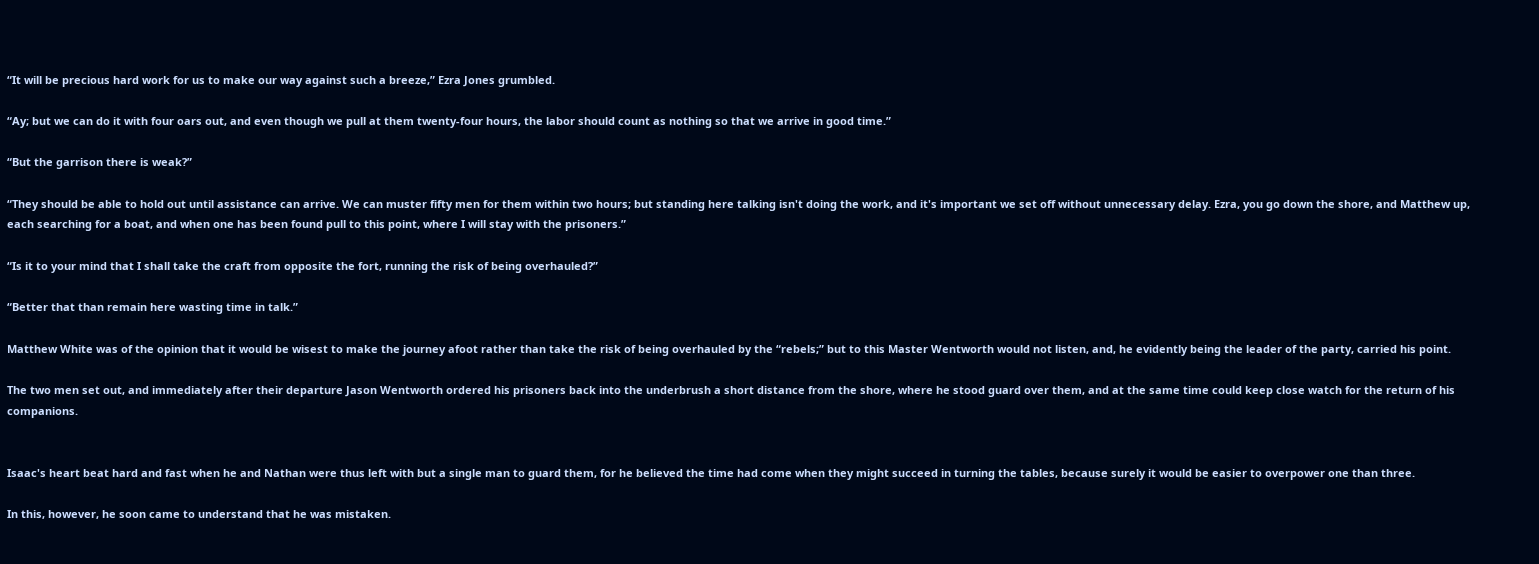“It will be precious hard work for us to make our way against such a breeze,” Ezra Jones grumbled.

“Ay; but we can do it with four oars out, and even though we pull at them twenty-four hours, the labor should count as nothing so that we arrive in good time.”

“But the garrison there is weak?”

“They should be able to hold out until assistance can arrive. We can muster fifty men for them within two hours; but standing here talking isn't doing the work, and it's important we set off without unnecessary delay. Ezra, you go down the shore, and Matthew up, each searching for a boat, and when one has been found pull to this point, where I will stay with the prisoners.”

“Is it to your mind that I shall take the craft from opposite the fort, running the risk of being overhauled?”

“Better that than remain here wasting time in talk.”

Matthew White was of the opinion that it would be wisest to make the journey afoot rather than take the risk of being overhauled by the “rebels;” but to this Master Wentworth would not listen, and, he evidently being the leader of the party, carried his point.

The two men set out, and immediately after their departure Jason Wentworth ordered his prisoners back into the underbrush a short distance from the shore, where he stood guard over them, and at the same time could keep close watch for the return of his companions.


Isaac's heart beat hard and fast when he and Nathan were thus left with but a single man to guard them, for he believed the time had come when they might succeed in turning the tables, because surely it would be easier to overpower one than three.

In this, however, he soon came to understand that he was mistaken.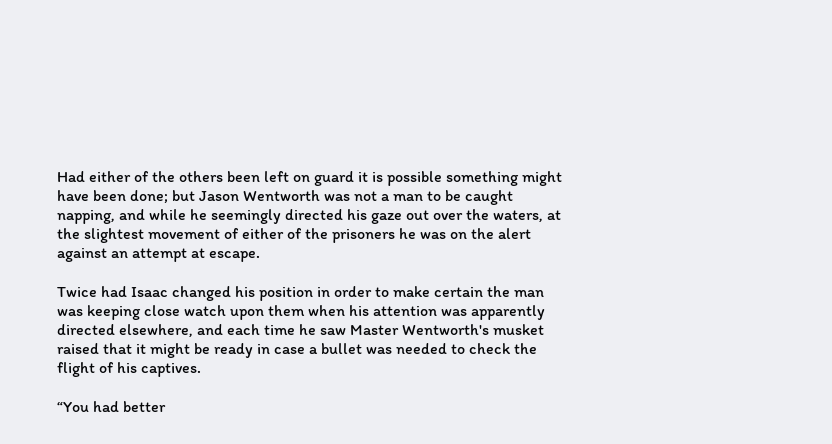Had either of the others been left on guard it is possible something might have been done; but Jason Wentworth was not a man to be caught napping, and while he seemingly directed his gaze out over the waters, at the slightest movement of either of the prisoners he was on the alert against an attempt at escape.

Twice had Isaac changed his position in order to make certain the man was keeping close watch upon them when his attention was apparently directed elsewhere, and each time he saw Master Wentworth's musket raised that it might be ready in case a bullet was needed to check the flight of his captives.

“You had better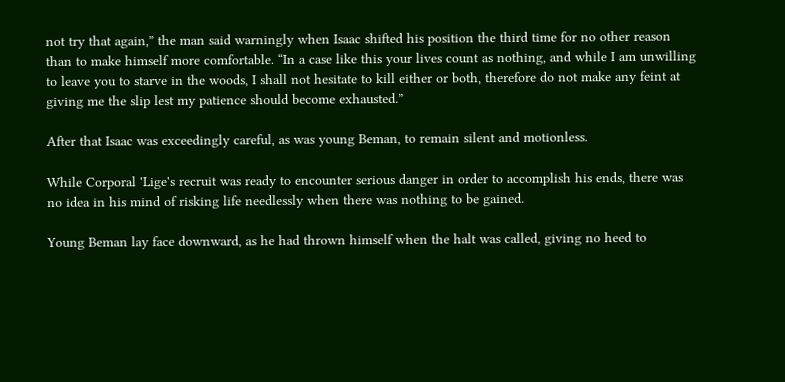not try that again,” the man said warningly when Isaac shifted his position the third time for no other reason than to make himself more comfortable. “In a case like this your lives count as nothing, and while I am unwilling to leave you to starve in the woods, I shall not hesitate to kill either or both, therefore do not make any feint at giving me the slip lest my patience should become exhausted.”

After that Isaac was exceedingly careful, as was young Beman, to remain silent and motionless.

While Corporal 'Lige's recruit was ready to encounter serious danger in order to accomplish his ends, there was no idea in his mind of risking life needlessly when there was nothing to be gained.

Young Beman lay face downward, as he had thrown himself when the halt was called, giving no heed to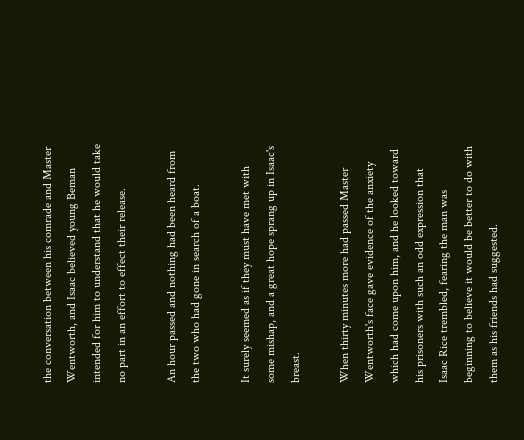the conversation between his comrade and Master Wentworth, and Isaac believed young Beman intended for him to understand that he would take no part in an effort to effect their release.

An hour passed and nothing had been heard from the two who had gone in search of a boat.

It surely seemed as if they must have met with some mishap, and a great hope sprang up in Isaac's breast.

When thirty minutes more had passed Master Wentworth's face gave evidence of the anxiety which had come upon him, and he looked toward his prisoners with such an odd expression that Isaac Rice trembled, fearing the man was beginning to believe it would be better to do with them as his friends had suggested.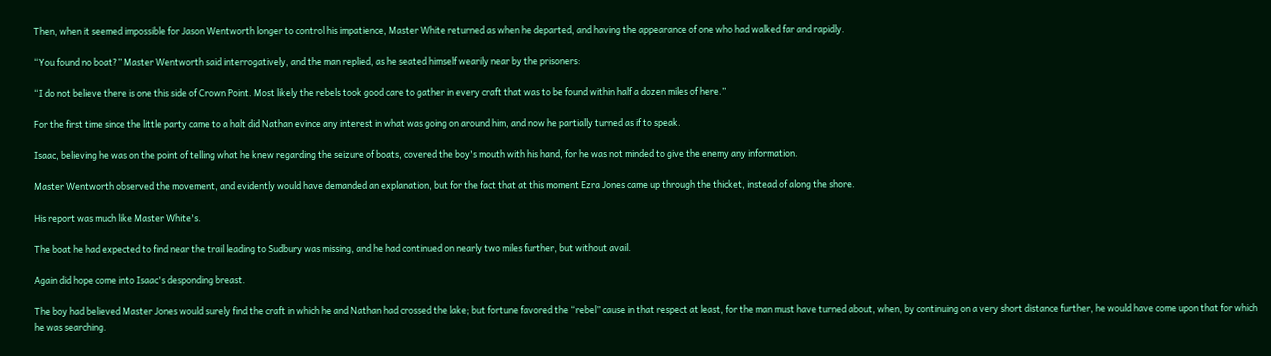Then, when it seemed impossible for Jason Wentworth longer to control his impatience, Master White returned as when he departed, and having the appearance of one who had walked far and rapidly.

“You found no boat?” Master Wentworth said interrogatively, and the man replied, as he seated himself wearily near by the prisoners:

“I do not believe there is one this side of Crown Point. Most likely the rebels took good care to gather in every craft that was to be found within half a dozen miles of here.”

For the first time since the little party came to a halt did Nathan evince any interest in what was going on around him, and now he partially turned as if to speak.

Isaac, believing he was on the point of telling what he knew regarding the seizure of boats, covered the boy's mouth with his hand, for he was not minded to give the enemy any information.

Master Wentworth observed the movement, and evidently would have demanded an explanation, but for the fact that at this moment Ezra Jones came up through the thicket, instead of along the shore.

His report was much like Master White's.

The boat he had expected to find near the trail leading to Sudbury was missing, and he had continued on nearly two miles further, but without avail.

Again did hope come into Isaac's desponding breast.

The boy had believed Master Jones would surely find the craft in which he and Nathan had crossed the lake; but fortune favored the “rebel” cause in that respect at least, for the man must have turned about, when, by continuing on a very short distance further, he would have come upon that for which he was searching.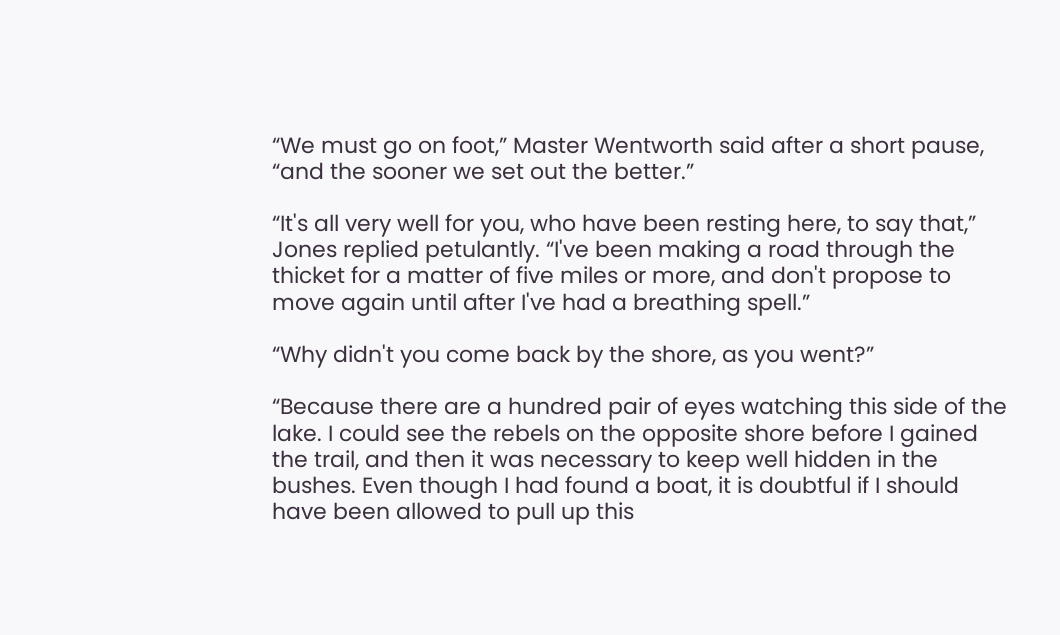“We must go on foot,” Master Wentworth said after a short pause, “and the sooner we set out the better.”

“It's all very well for you, who have been resting here, to say that,” Jones replied petulantly. “I've been making a road through the thicket for a matter of five miles or more, and don't propose to move again until after I've had a breathing spell.”

“Why didn't you come back by the shore, as you went?”

“Because there are a hundred pair of eyes watching this side of the lake. I could see the rebels on the opposite shore before I gained the trail, and then it was necessary to keep well hidden in the bushes. Even though I had found a boat, it is doubtful if I should have been allowed to pull up this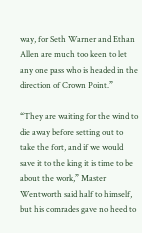way, for Seth Warner and Ethan Allen are much too keen to let any one pass who is headed in the direction of Crown Point.”

“They are waiting for the wind to die away before setting out to take the fort, and if we would save it to the king it is time to be about the work,” Master Wentworth said half to himself, but his comrades gave no heed to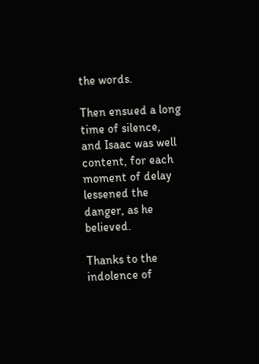the words.

Then ensued a long time of silence, and Isaac was well content, for each moment of delay lessened the danger, as he believed.

Thanks to the indolence of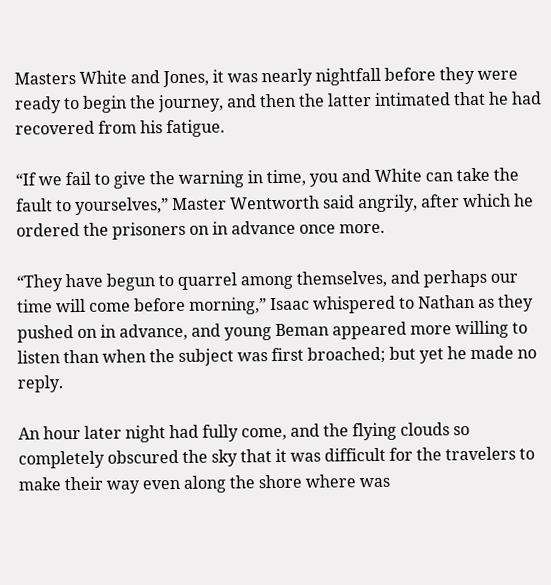Masters White and Jones, it was nearly nightfall before they were ready to begin the journey, and then the latter intimated that he had recovered from his fatigue.

“If we fail to give the warning in time, you and White can take the fault to yourselves,” Master Wentworth said angrily, after which he ordered the prisoners on in advance once more.

“They have begun to quarrel among themselves, and perhaps our time will come before morning,” Isaac whispered to Nathan as they pushed on in advance, and young Beman appeared more willing to listen than when the subject was first broached; but yet he made no reply.

An hour later night had fully come, and the flying clouds so completely obscured the sky that it was difficult for the travelers to make their way even along the shore where was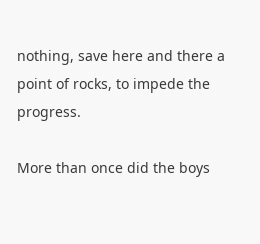nothing, save here and there a point of rocks, to impede the progress.

More than once did the boys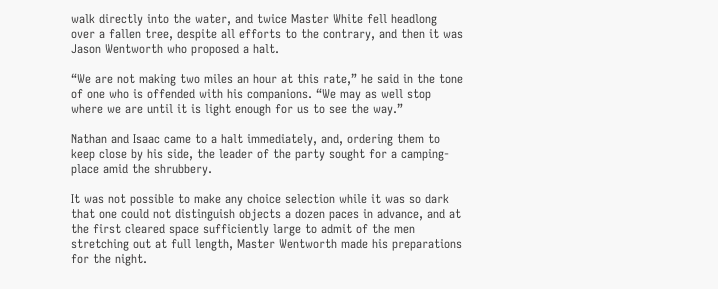walk directly into the water, and twice Master White fell headlong over a fallen tree, despite all efforts to the contrary, and then it was Jason Wentworth who proposed a halt.

“We are not making two miles an hour at this rate,” he said in the tone of one who is offended with his companions. “We may as well stop where we are until it is light enough for us to see the way.”

Nathan and Isaac came to a halt immediately, and, ordering them to keep close by his side, the leader of the party sought for a camping-place amid the shrubbery.

It was not possible to make any choice selection while it was so dark that one could not distinguish objects a dozen paces in advance, and at the first cleared space sufficiently large to admit of the men stretching out at full length, Master Wentworth made his preparations for the night.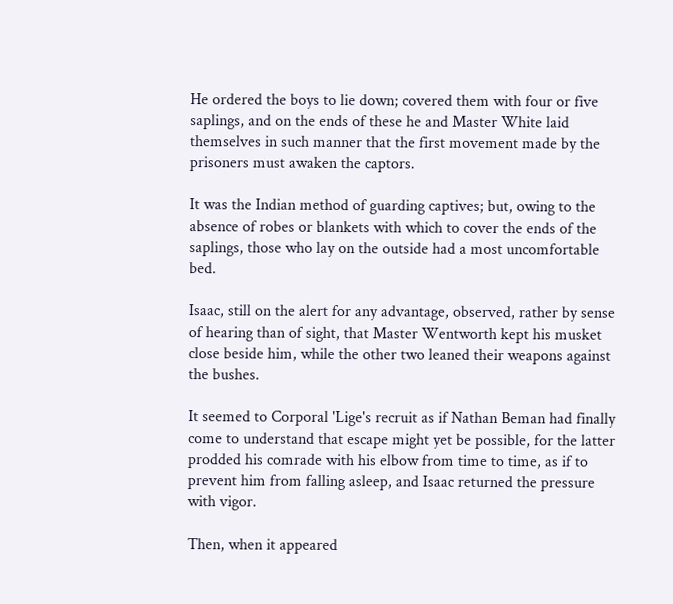He ordered the boys to lie down; covered them with four or five saplings, and on the ends of these he and Master White laid themselves in such manner that the first movement made by the prisoners must awaken the captors.

It was the Indian method of guarding captives; but, owing to the absence of robes or blankets with which to cover the ends of the saplings, those who lay on the outside had a most uncomfortable bed.

Isaac, still on the alert for any advantage, observed, rather by sense of hearing than of sight, that Master Wentworth kept his musket close beside him, while the other two leaned their weapons against the bushes.

It seemed to Corporal 'Lige's recruit as if Nathan Beman had finally come to understand that escape might yet be possible, for the latter prodded his comrade with his elbow from time to time, as if to prevent him from falling asleep, and Isaac returned the pressure with vigor.

Then, when it appeared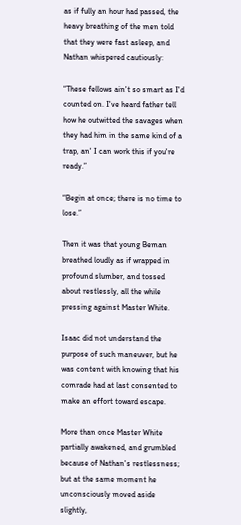as if fully an hour had passed, the heavy breathing of the men told that they were fast asleep, and Nathan whispered cautiously:

“These fellows ain't so smart as I'd counted on. I've heard father tell how he outwitted the savages when they had him in the same kind of a trap, an' I can work this if you're ready.”

“Begin at once; there is no time to lose.”

Then it was that young Beman breathed loudly as if wrapped in profound slumber, and tossed about restlessly, all the while pressing against Master White.

Isaac did not understand the purpose of such maneuver, but he was content with knowing that his comrade had at last consented to make an effort toward escape.

More than once Master White partially awakened, and grumbled because of Nathan's restlessness; but at the same moment he unconsciously moved aside slightly,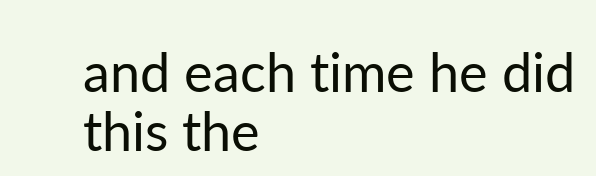and each time he did this the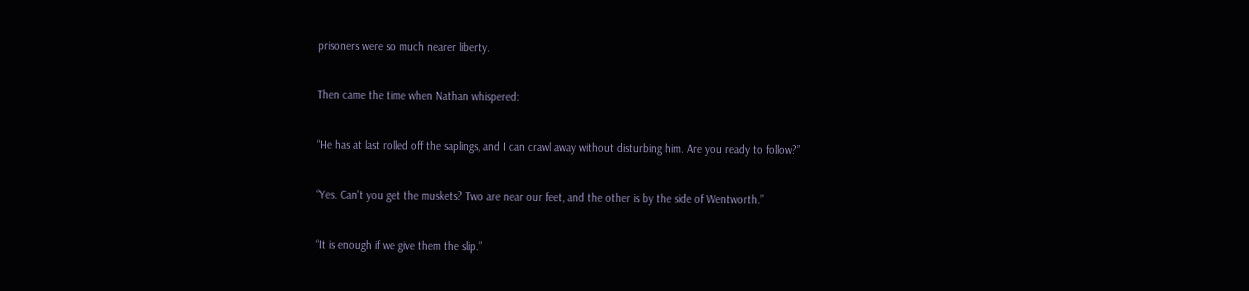prisoners were so much nearer liberty.

Then came the time when Nathan whispered:

“He has at last rolled off the saplings, and I can crawl away without disturbing him. Are you ready to follow?”

“Yes. Can't you get the muskets? Two are near our feet, and the other is by the side of Wentworth.”

“It is enough if we give them the slip.”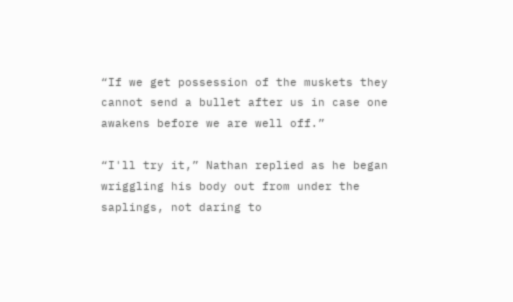“If we get possession of the muskets they cannot send a bullet after us in case one awakens before we are well off.”

“I'll try it,” Nathan replied as he began wriggling his body out from under the saplings, not daring to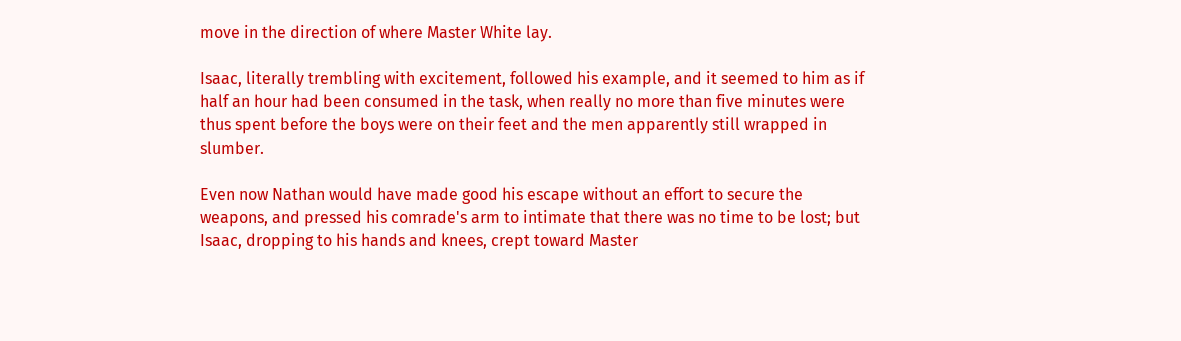move in the direction of where Master White lay.

Isaac, literally trembling with excitement, followed his example, and it seemed to him as if half an hour had been consumed in the task, when really no more than five minutes were thus spent before the boys were on their feet and the men apparently still wrapped in slumber.

Even now Nathan would have made good his escape without an effort to secure the weapons, and pressed his comrade's arm to intimate that there was no time to be lost; but Isaac, dropping to his hands and knees, crept toward Master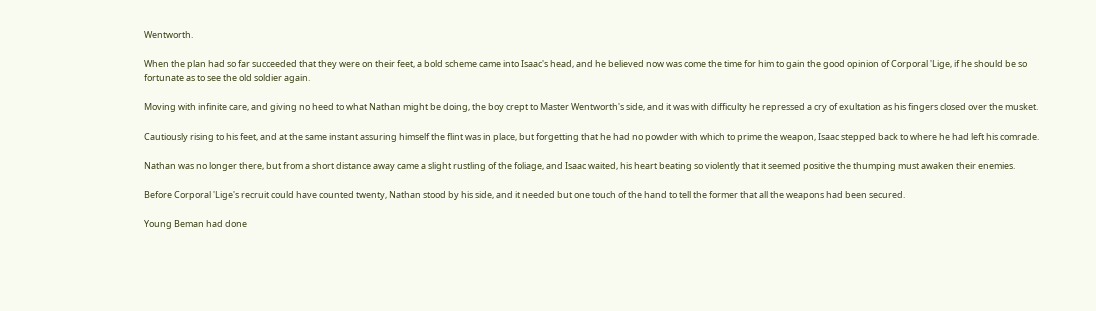Wentworth.

When the plan had so far succeeded that they were on their feet, a bold scheme came into Isaac's head, and he believed now was come the time for him to gain the good opinion of Corporal 'Lige, if he should be so fortunate as to see the old soldier again.

Moving with infinite care, and giving no heed to what Nathan might be doing, the boy crept to Master Wentworth's side, and it was with difficulty he repressed a cry of exultation as his fingers closed over the musket.

Cautiously rising to his feet, and at the same instant assuring himself the flint was in place, but forgetting that he had no powder with which to prime the weapon, Isaac stepped back to where he had left his comrade.

Nathan was no longer there, but from a short distance away came a slight rustling of the foliage, and Isaac waited, his heart beating so violently that it seemed positive the thumping must awaken their enemies.

Before Corporal 'Lige's recruit could have counted twenty, Nathan stood by his side, and it needed but one touch of the hand to tell the former that all the weapons had been secured.

Young Beman had done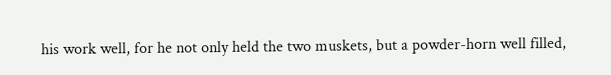his work well, for he not only held the two muskets, but a powder-horn well filled,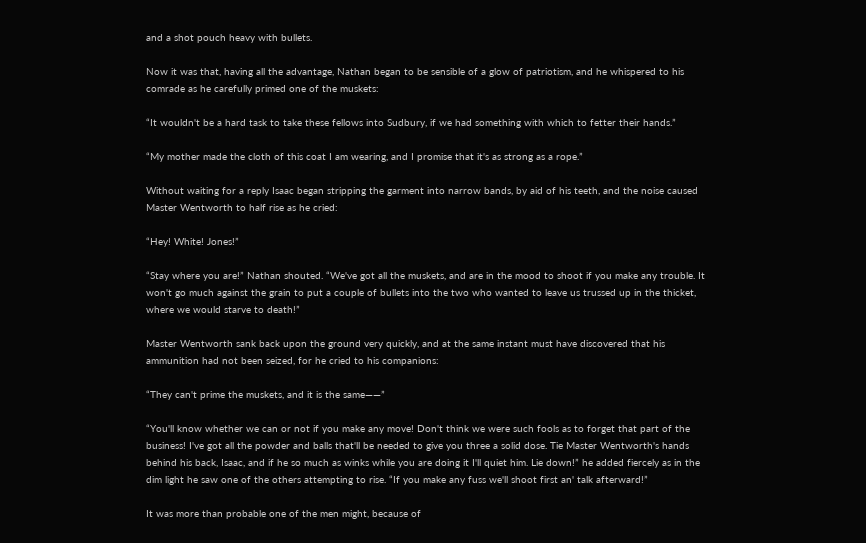and a shot pouch heavy with bullets.

Now it was that, having all the advantage, Nathan began to be sensible of a glow of patriotism, and he whispered to his comrade as he carefully primed one of the muskets:

“It wouldn't be a hard task to take these fellows into Sudbury, if we had something with which to fetter their hands.”

“My mother made the cloth of this coat I am wearing, and I promise that it's as strong as a rope.”

Without waiting for a reply Isaac began stripping the garment into narrow bands, by aid of his teeth, and the noise caused Master Wentworth to half rise as he cried:

“Hey! White! Jones!”

“Stay where you are!” Nathan shouted. “We've got all the muskets, and are in the mood to shoot if you make any trouble. It won't go much against the grain to put a couple of bullets into the two who wanted to leave us trussed up in the thicket, where we would starve to death!”

Master Wentworth sank back upon the ground very quickly, and at the same instant must have discovered that his ammunition had not been seized, for he cried to his companions:

“They can't prime the muskets, and it is the same——”

“You'll know whether we can or not if you make any move! Don't think we were such fools as to forget that part of the business! I've got all the powder and balls that'll be needed to give you three a solid dose. Tie Master Wentworth's hands behind his back, Isaac, and if he so much as winks while you are doing it I'll quiet him. Lie down!” he added fiercely as in the dim light he saw one of the others attempting to rise. “If you make any fuss we'll shoot first an' talk afterward!”

It was more than probable one of the men might, because of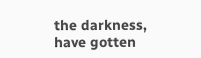the darkness, have gotten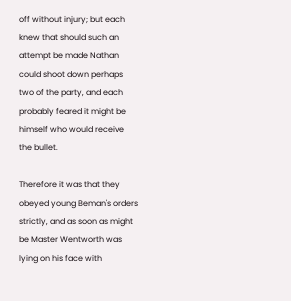off without injury; but each knew that should such an attempt be made Nathan could shoot down perhaps two of the party, and each probably feared it might be himself who would receive the bullet.

Therefore it was that they obeyed young Beman's orders strictly, and as soon as might be Master Wentworth was lying on his face with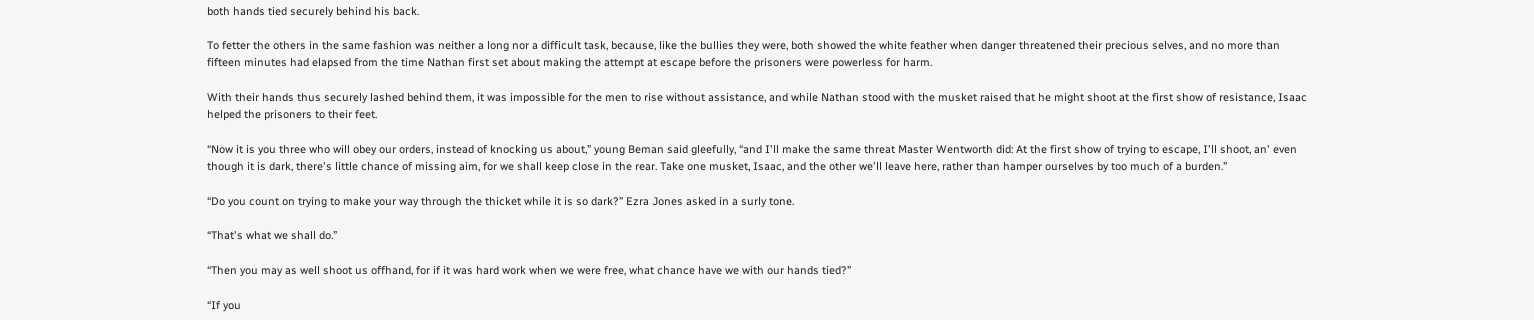both hands tied securely behind his back.

To fetter the others in the same fashion was neither a long nor a difficult task, because, like the bullies they were, both showed the white feather when danger threatened their precious selves, and no more than fifteen minutes had elapsed from the time Nathan first set about making the attempt at escape before the prisoners were powerless for harm.

With their hands thus securely lashed behind them, it was impossible for the men to rise without assistance, and while Nathan stood with the musket raised that he might shoot at the first show of resistance, Isaac helped the prisoners to their feet.

“Now it is you three who will obey our orders, instead of knocking us about,” young Beman said gleefully, “and I'll make the same threat Master Wentworth did: At the first show of trying to escape, I'll shoot, an' even though it is dark, there's little chance of missing aim, for we shall keep close in the rear. Take one musket, Isaac, and the other we'll leave here, rather than hamper ourselves by too much of a burden.”

“Do you count on trying to make your way through the thicket while it is so dark?” Ezra Jones asked in a surly tone.

“That's what we shall do.”

“Then you may as well shoot us offhand, for if it was hard work when we were free, what chance have we with our hands tied?”

“If you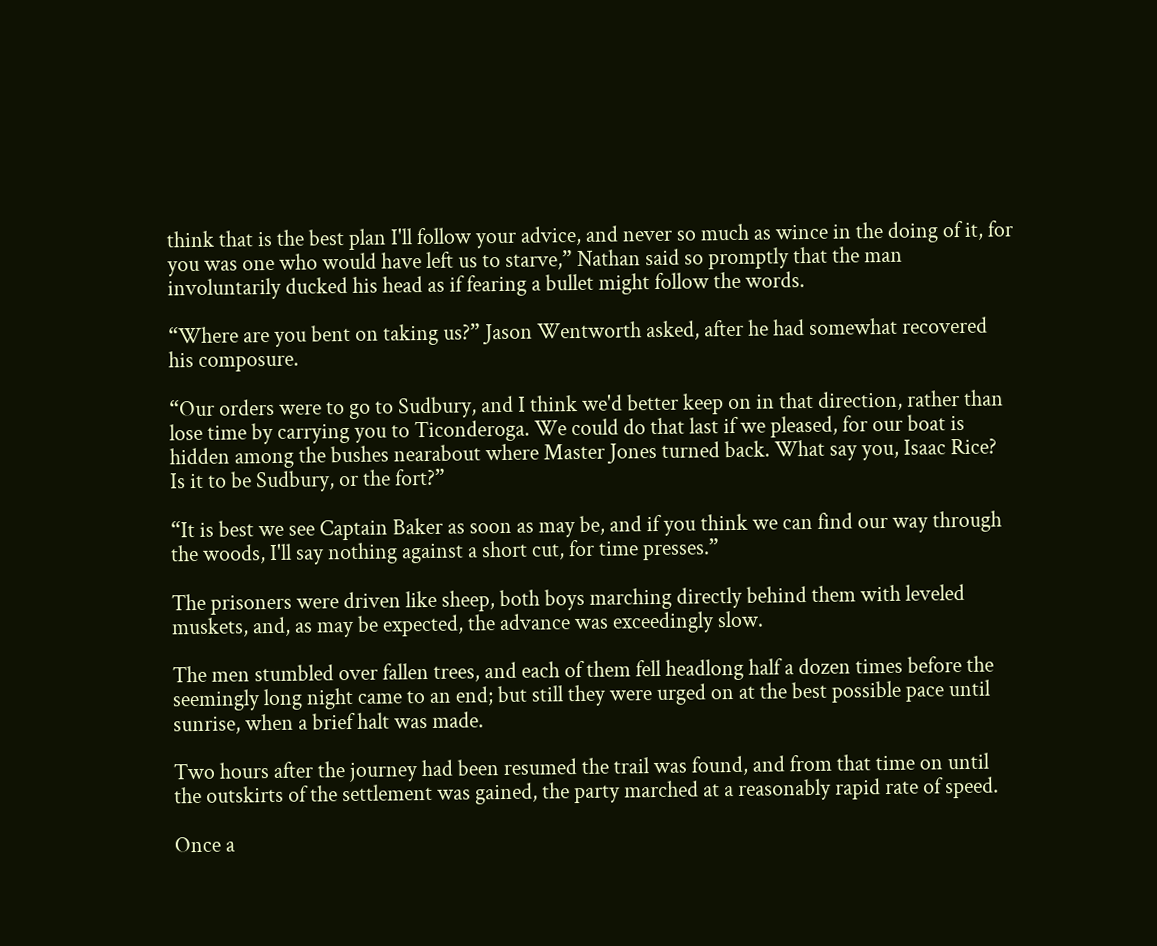think that is the best plan I'll follow your advice, and never so much as wince in the doing of it, for you was one who would have left us to starve,” Nathan said so promptly that the man involuntarily ducked his head as if fearing a bullet might follow the words.

“Where are you bent on taking us?” Jason Wentworth asked, after he had somewhat recovered his composure.

“Our orders were to go to Sudbury, and I think we'd better keep on in that direction, rather than lose time by carrying you to Ticonderoga. We could do that last if we pleased, for our boat is hidden among the bushes nearabout where Master Jones turned back. What say you, Isaac Rice? Is it to be Sudbury, or the fort?”

“It is best we see Captain Baker as soon as may be, and if you think we can find our way through the woods, I'll say nothing against a short cut, for time presses.”

The prisoners were driven like sheep, both boys marching directly behind them with leveled muskets, and, as may be expected, the advance was exceedingly slow.

The men stumbled over fallen trees, and each of them fell headlong half a dozen times before the seemingly long night came to an end; but still they were urged on at the best possible pace until sunrise, when a brief halt was made.

Two hours after the journey had been resumed the trail was found, and from that time on until the outskirts of the settlement was gained, the party marched at a reasonably rapid rate of speed.

Once a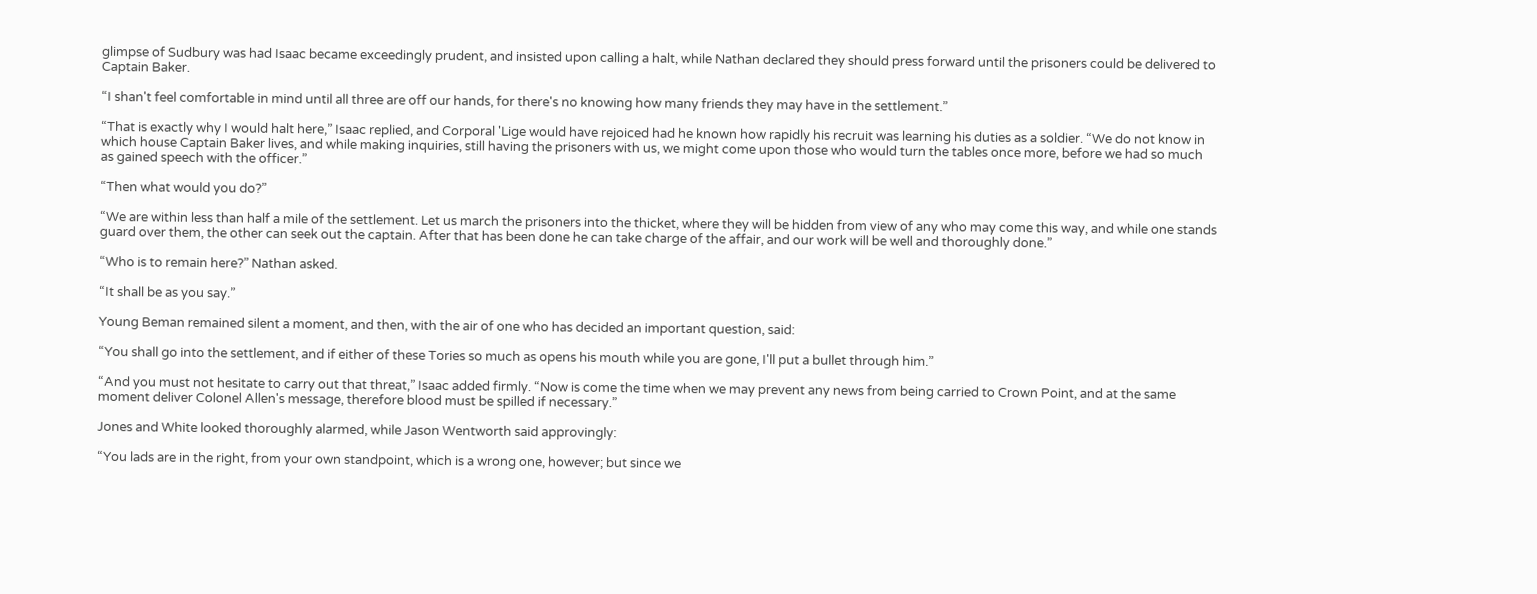glimpse of Sudbury was had Isaac became exceedingly prudent, and insisted upon calling a halt, while Nathan declared they should press forward until the prisoners could be delivered to Captain Baker.

“I shan't feel comfortable in mind until all three are off our hands, for there's no knowing how many friends they may have in the settlement.”

“That is exactly why I would halt here,” Isaac replied, and Corporal 'Lige would have rejoiced had he known how rapidly his recruit was learning his duties as a soldier. “We do not know in which house Captain Baker lives, and while making inquiries, still having the prisoners with us, we might come upon those who would turn the tables once more, before we had so much as gained speech with the officer.”

“Then what would you do?”

“We are within less than half a mile of the settlement. Let us march the prisoners into the thicket, where they will be hidden from view of any who may come this way, and while one stands guard over them, the other can seek out the captain. After that has been done he can take charge of the affair, and our work will be well and thoroughly done.”

“Who is to remain here?” Nathan asked.

“It shall be as you say.”

Young Beman remained silent a moment, and then, with the air of one who has decided an important question, said:

“You shall go into the settlement, and if either of these Tories so much as opens his mouth while you are gone, I'll put a bullet through him.”

“And you must not hesitate to carry out that threat,” Isaac added firmly. “Now is come the time when we may prevent any news from being carried to Crown Point, and at the same moment deliver Colonel Allen's message, therefore blood must be spilled if necessary.”

Jones and White looked thoroughly alarmed, while Jason Wentworth said approvingly:

“You lads are in the right, from your own standpoint, which is a wrong one, however; but since we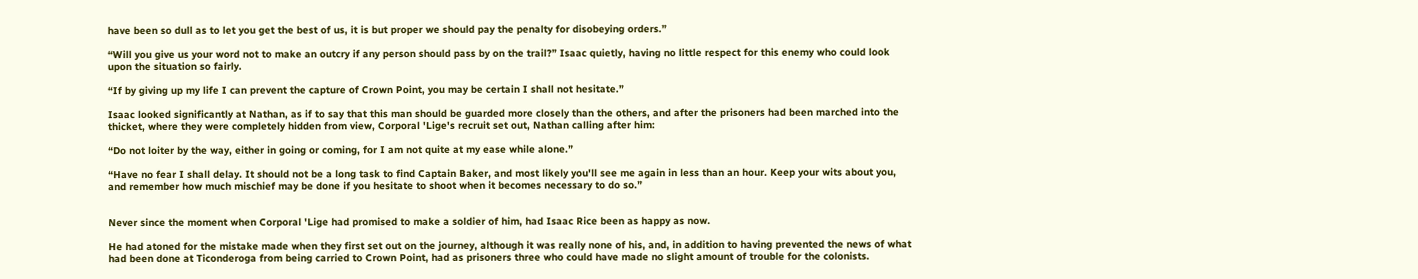have been so dull as to let you get the best of us, it is but proper we should pay the penalty for disobeying orders.”

“Will you give us your word not to make an outcry if any person should pass by on the trail?” Isaac quietly, having no little respect for this enemy who could look upon the situation so fairly.

“If by giving up my life I can prevent the capture of Crown Point, you may be certain I shall not hesitate.”

Isaac looked significantly at Nathan, as if to say that this man should be guarded more closely than the others, and after the prisoners had been marched into the thicket, where they were completely hidden from view, Corporal 'Lige's recruit set out, Nathan calling after him:

“Do not loiter by the way, either in going or coming, for I am not quite at my ease while alone.”

“Have no fear I shall delay. It should not be a long task to find Captain Baker, and most likely you'll see me again in less than an hour. Keep your wits about you, and remember how much mischief may be done if you hesitate to shoot when it becomes necessary to do so.”


Never since the moment when Corporal 'Lige had promised to make a soldier of him, had Isaac Rice been as happy as now.

He had atoned for the mistake made when they first set out on the journey, although it was really none of his, and, in addition to having prevented the news of what had been done at Ticonderoga from being carried to Crown Point, had as prisoners three who could have made no slight amount of trouble for the colonists.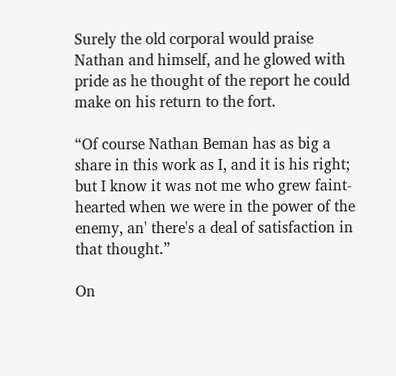Surely the old corporal would praise Nathan and himself, and he glowed with pride as he thought of the report he could make on his return to the fort.

“Of course Nathan Beman has as big a share in this work as I, and it is his right; but I know it was not me who grew faint-hearted when we were in the power of the enemy, an' there's a deal of satisfaction in that thought.”

On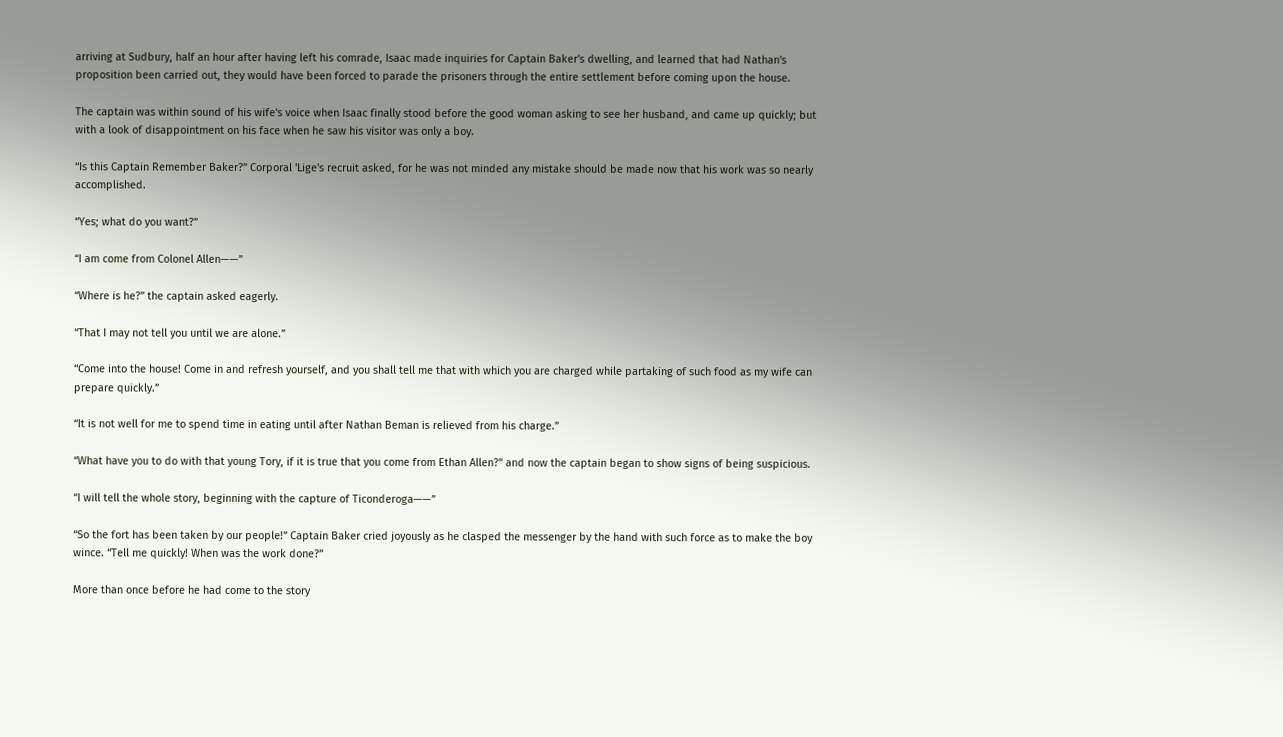arriving at Sudbury, half an hour after having left his comrade, Isaac made inquiries for Captain Baker's dwelling, and learned that had Nathan's proposition been carried out, they would have been forced to parade the prisoners through the entire settlement before coming upon the house.

The captain was within sound of his wife's voice when Isaac finally stood before the good woman asking to see her husband, and came up quickly; but with a look of disappointment on his face when he saw his visitor was only a boy.

“Is this Captain Remember Baker?” Corporal 'Lige's recruit asked, for he was not minded any mistake should be made now that his work was so nearly accomplished.

“Yes; what do you want?”

“I am come from Colonel Allen——”

“Where is he?” the captain asked eagerly.

“That I may not tell you until we are alone.”

“Come into the house! Come in and refresh yourself, and you shall tell me that with which you are charged while partaking of such food as my wife can prepare quickly.”

“It is not well for me to spend time in eating until after Nathan Beman is relieved from his charge.”

“What have you to do with that young Tory, if it is true that you come from Ethan Allen?” and now the captain began to show signs of being suspicious.

“I will tell the whole story, beginning with the capture of Ticonderoga——”

“So the fort has been taken by our people!” Captain Baker cried joyously as he clasped the messenger by the hand with such force as to make the boy wince. “Tell me quickly! When was the work done?”

More than once before he had come to the story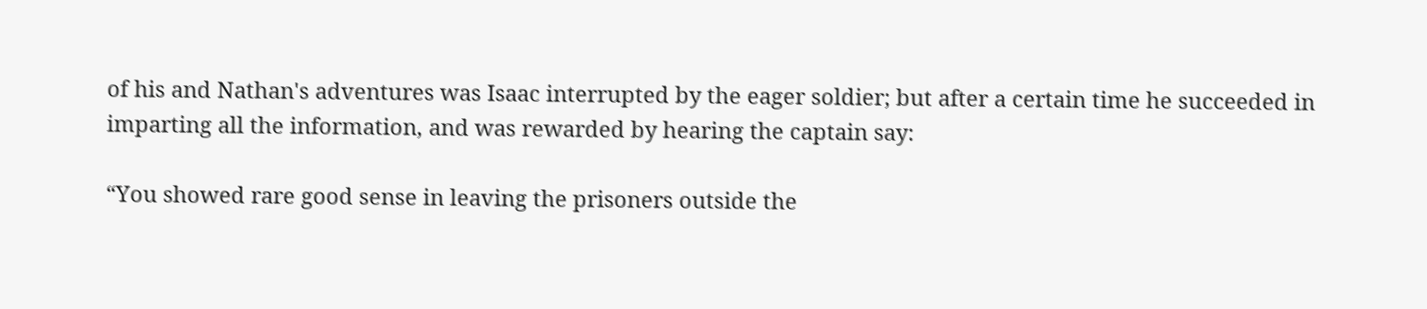of his and Nathan's adventures was Isaac interrupted by the eager soldier; but after a certain time he succeeded in imparting all the information, and was rewarded by hearing the captain say:

“You showed rare good sense in leaving the prisoners outside the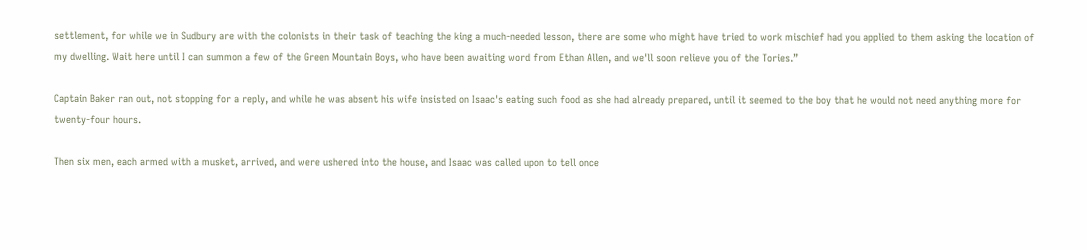settlement, for while we in Sudbury are with the colonists in their task of teaching the king a much-needed lesson, there are some who might have tried to work mischief had you applied to them asking the location of my dwelling. Wait here until I can summon a few of the Green Mountain Boys, who have been awaiting word from Ethan Allen, and we'll soon relieve you of the Tories.”

Captain Baker ran out, not stopping for a reply, and while he was absent his wife insisted on Isaac's eating such food as she had already prepared, until it seemed to the boy that he would not need anything more for twenty-four hours.

Then six men, each armed with a musket, arrived, and were ushered into the house, and Isaac was called upon to tell once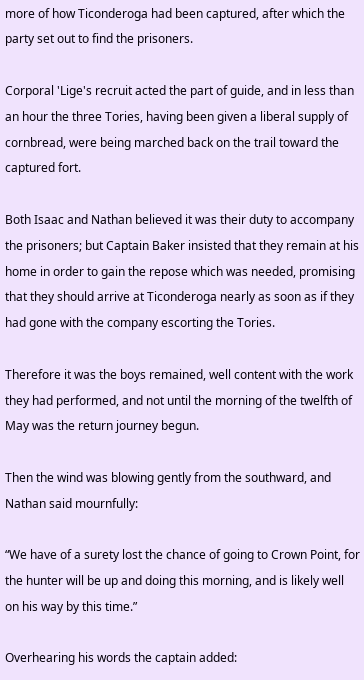more of how Ticonderoga had been captured, after which the party set out to find the prisoners.

Corporal 'Lige's recruit acted the part of guide, and in less than an hour the three Tories, having been given a liberal supply of cornbread, were being marched back on the trail toward the captured fort.

Both Isaac and Nathan believed it was their duty to accompany the prisoners; but Captain Baker insisted that they remain at his home in order to gain the repose which was needed, promising that they should arrive at Ticonderoga nearly as soon as if they had gone with the company escorting the Tories.

Therefore it was the boys remained, well content with the work they had performed, and not until the morning of the twelfth of May was the return journey begun.

Then the wind was blowing gently from the southward, and Nathan said mournfully:

“We have of a surety lost the chance of going to Crown Point, for the hunter will be up and doing this morning, and is likely well on his way by this time.”

Overhearing his words the captain added: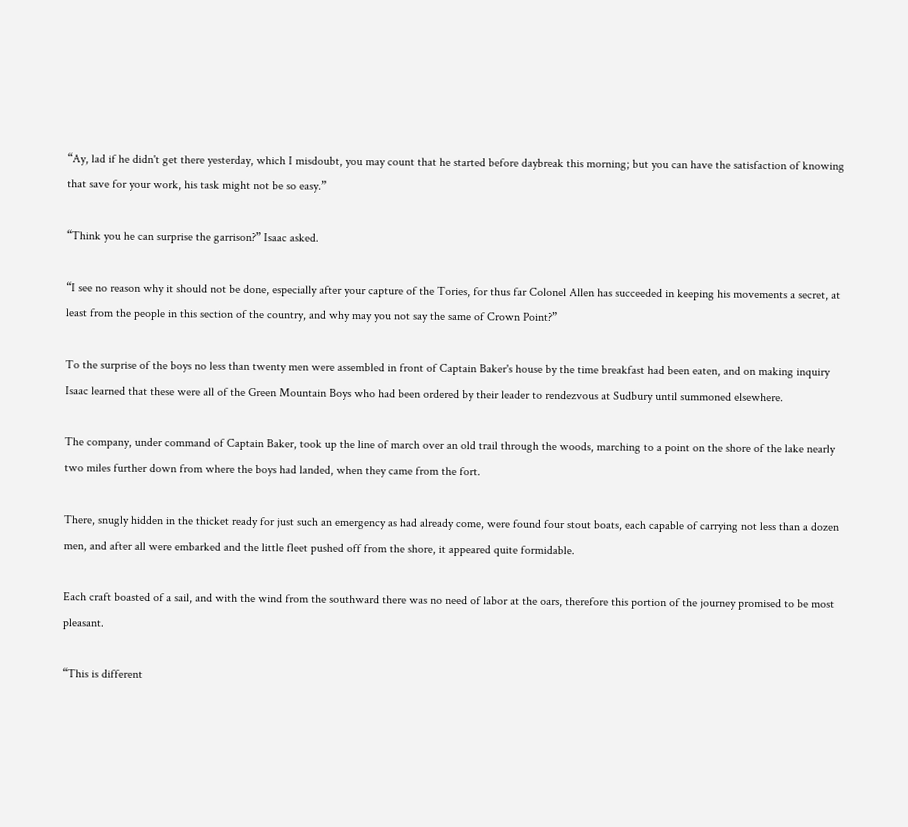“Ay, lad if he didn't get there yesterday, which I misdoubt, you may count that he started before daybreak this morning; but you can have the satisfaction of knowing that save for your work, his task might not be so easy.”

“Think you he can surprise the garrison?” Isaac asked.

“I see no reason why it should not be done, especially after your capture of the Tories, for thus far Colonel Allen has succeeded in keeping his movements a secret, at least from the people in this section of the country, and why may you not say the same of Crown Point?”

To the surprise of the boys no less than twenty men were assembled in front of Captain Baker's house by the time breakfast had been eaten, and on making inquiry Isaac learned that these were all of the Green Mountain Boys who had been ordered by their leader to rendezvous at Sudbury until summoned elsewhere.

The company, under command of Captain Baker, took up the line of march over an old trail through the woods, marching to a point on the shore of the lake nearly two miles further down from where the boys had landed, when they came from the fort.

There, snugly hidden in the thicket ready for just such an emergency as had already come, were found four stout boats, each capable of carrying not less than a dozen men, and after all were embarked and the little fleet pushed off from the shore, it appeared quite formidable.

Each craft boasted of a sail, and with the wind from the southward there was no need of labor at the oars, therefore this portion of the journey promised to be most pleasant.

“This is different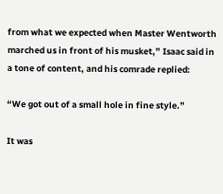from what we expected when Master Wentworth marched us in front of his musket,” Isaac said in a tone of content, and his comrade replied:

“We got out of a small hole in fine style.”

It was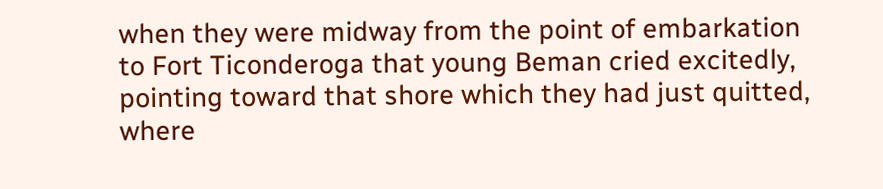when they were midway from the point of embarkation to Fort Ticonderoga that young Beman cried excitedly, pointing toward that shore which they had just quitted, where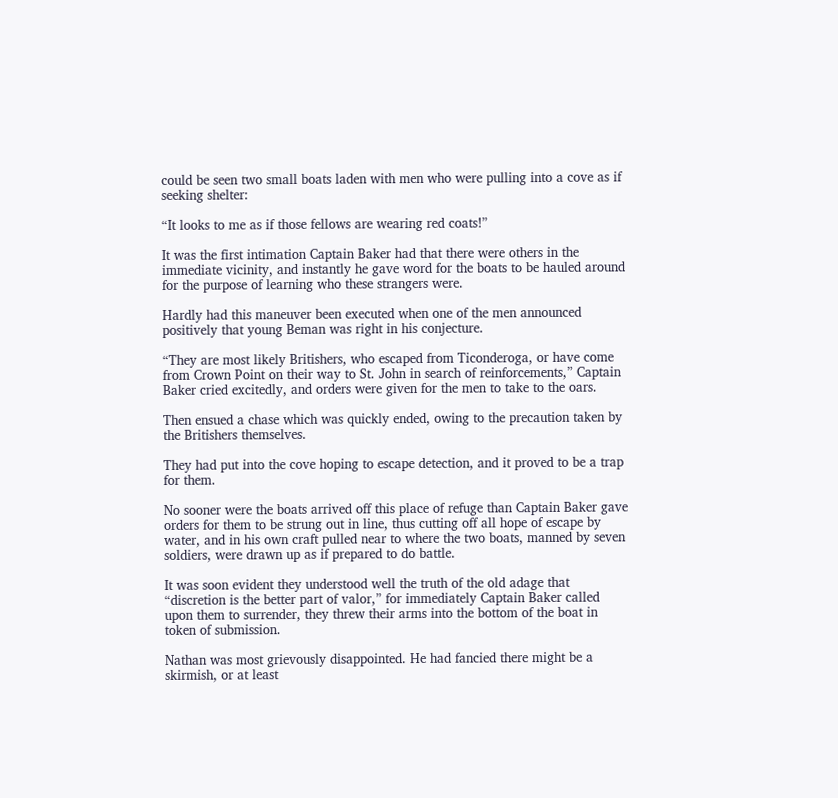could be seen two small boats laden with men who were pulling into a cove as if seeking shelter:

“It looks to me as if those fellows are wearing red coats!”

It was the first intimation Captain Baker had that there were others in the immediate vicinity, and instantly he gave word for the boats to be hauled around for the purpose of learning who these strangers were.

Hardly had this maneuver been executed when one of the men announced positively that young Beman was right in his conjecture.

“They are most likely Britishers, who escaped from Ticonderoga, or have come from Crown Point on their way to St. John in search of reinforcements,” Captain Baker cried excitedly, and orders were given for the men to take to the oars.

Then ensued a chase which was quickly ended, owing to the precaution taken by the Britishers themselves.

They had put into the cove hoping to escape detection, and it proved to be a trap for them.

No sooner were the boats arrived off this place of refuge than Captain Baker gave orders for them to be strung out in line, thus cutting off all hope of escape by water, and in his own craft pulled near to where the two boats, manned by seven soldiers, were drawn up as if prepared to do battle.

It was soon evident they understood well the truth of the old adage that “discretion is the better part of valor,” for immediately Captain Baker called upon them to surrender, they threw their arms into the bottom of the boat in token of submission.

Nathan was most grievously disappointed. He had fancied there might be a skirmish, or at least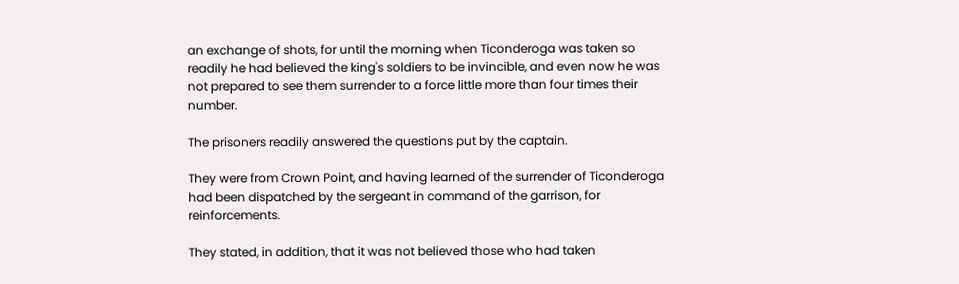an exchange of shots, for until the morning when Ticonderoga was taken so readily he had believed the king's soldiers to be invincible, and even now he was not prepared to see them surrender to a force little more than four times their number.

The prisoners readily answered the questions put by the captain.

They were from Crown Point, and having learned of the surrender of Ticonderoga had been dispatched by the sergeant in command of the garrison, for reinforcements.

They stated, in addition, that it was not believed those who had taken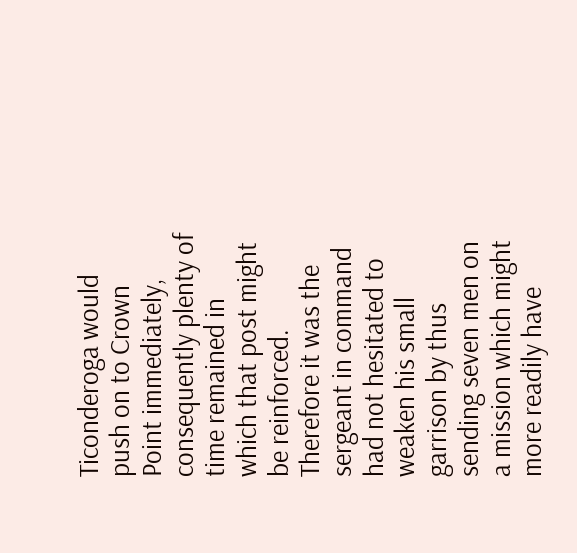Ticonderoga would push on to Crown Point immediately, consequently plenty of time remained in which that post might be reinforced. Therefore it was the sergeant in command had not hesitated to weaken his small garrison by thus sending seven men on a mission which might more readily have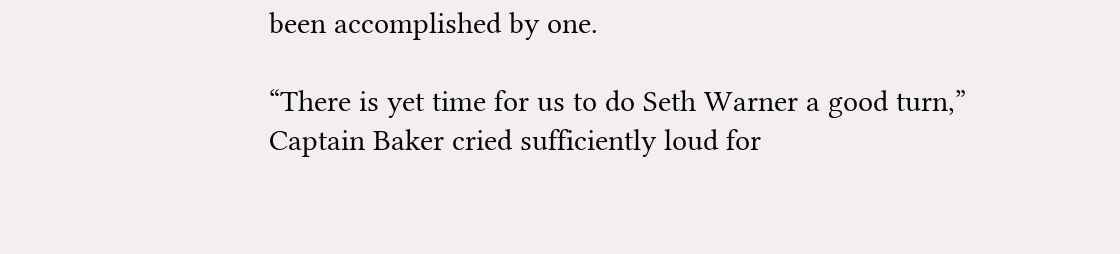been accomplished by one.

“There is yet time for us to do Seth Warner a good turn,” Captain Baker cried sufficiently loud for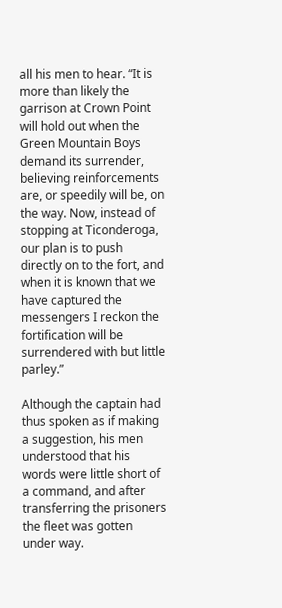all his men to hear. “It is more than likely the garrison at Crown Point will hold out when the Green Mountain Boys demand its surrender, believing reinforcements are, or speedily will be, on the way. Now, instead of stopping at Ticonderoga, our plan is to push directly on to the fort, and when it is known that we have captured the messengers I reckon the fortification will be surrendered with but little parley.”

Although the captain had thus spoken as if making a suggestion, his men understood that his words were little short of a command, and after transferring the prisoners the fleet was gotten under way.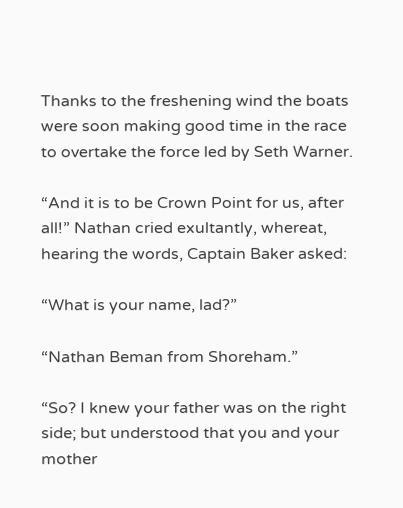Thanks to the freshening wind the boats were soon making good time in the race to overtake the force led by Seth Warner.

“And it is to be Crown Point for us, after all!” Nathan cried exultantly, whereat, hearing the words, Captain Baker asked:

“What is your name, lad?”

“Nathan Beman from Shoreham.”

“So? I knew your father was on the right side; but understood that you and your mother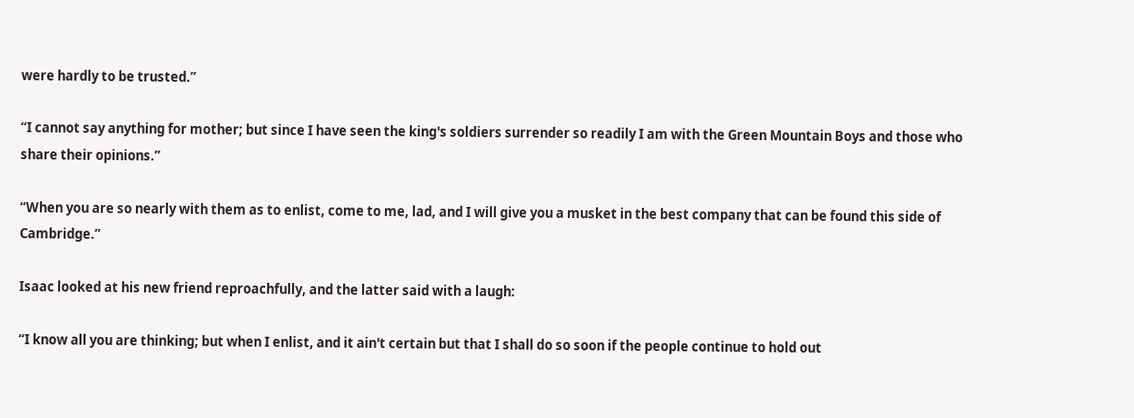were hardly to be trusted.”

“I cannot say anything for mother; but since I have seen the king's soldiers surrender so readily I am with the Green Mountain Boys and those who share their opinions.”

“When you are so nearly with them as to enlist, come to me, lad, and I will give you a musket in the best company that can be found this side of Cambridge.”

Isaac looked at his new friend reproachfully, and the latter said with a laugh:

“I know all you are thinking; but when I enlist, and it ain't certain but that I shall do so soon if the people continue to hold out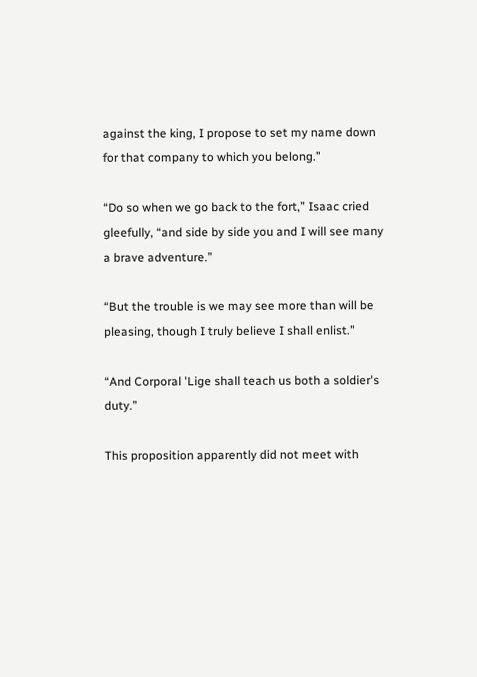against the king, I propose to set my name down for that company to which you belong.”

“Do so when we go back to the fort,” Isaac cried gleefully, “and side by side you and I will see many a brave adventure.”

“But the trouble is we may see more than will be pleasing, though I truly believe I shall enlist.”

“And Corporal 'Lige shall teach us both a soldier's duty.”

This proposition apparently did not meet with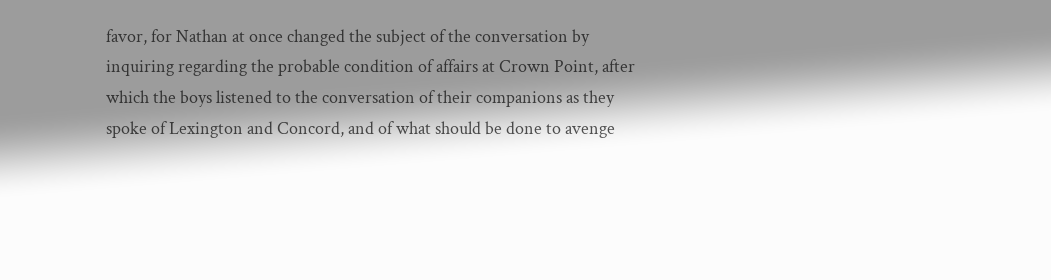favor, for Nathan at once changed the subject of the conversation by inquiring regarding the probable condition of affairs at Crown Point, after which the boys listened to the conversation of their companions as they spoke of Lexington and Concord, and of what should be done to avenge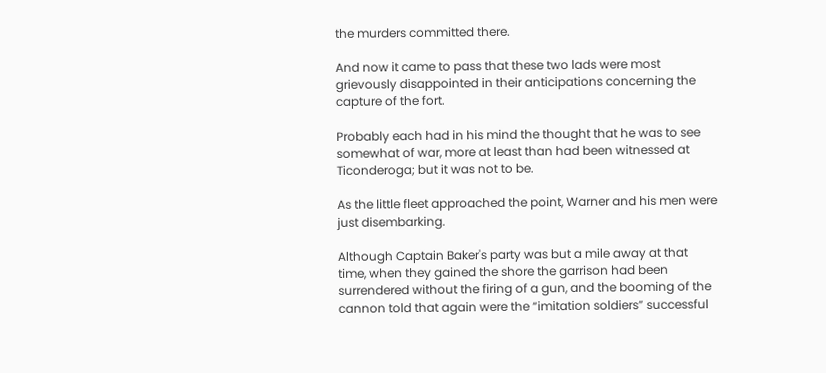the murders committed there.

And now it came to pass that these two lads were most grievously disappointed in their anticipations concerning the capture of the fort.

Probably each had in his mind the thought that he was to see somewhat of war, more at least than had been witnessed at Ticonderoga; but it was not to be.

As the little fleet approached the point, Warner and his men were just disembarking.

Although Captain Baker's party was but a mile away at that time, when they gained the shore the garrison had been surrendered without the firing of a gun, and the booming of the cannon told that again were the “imitation soldiers” successful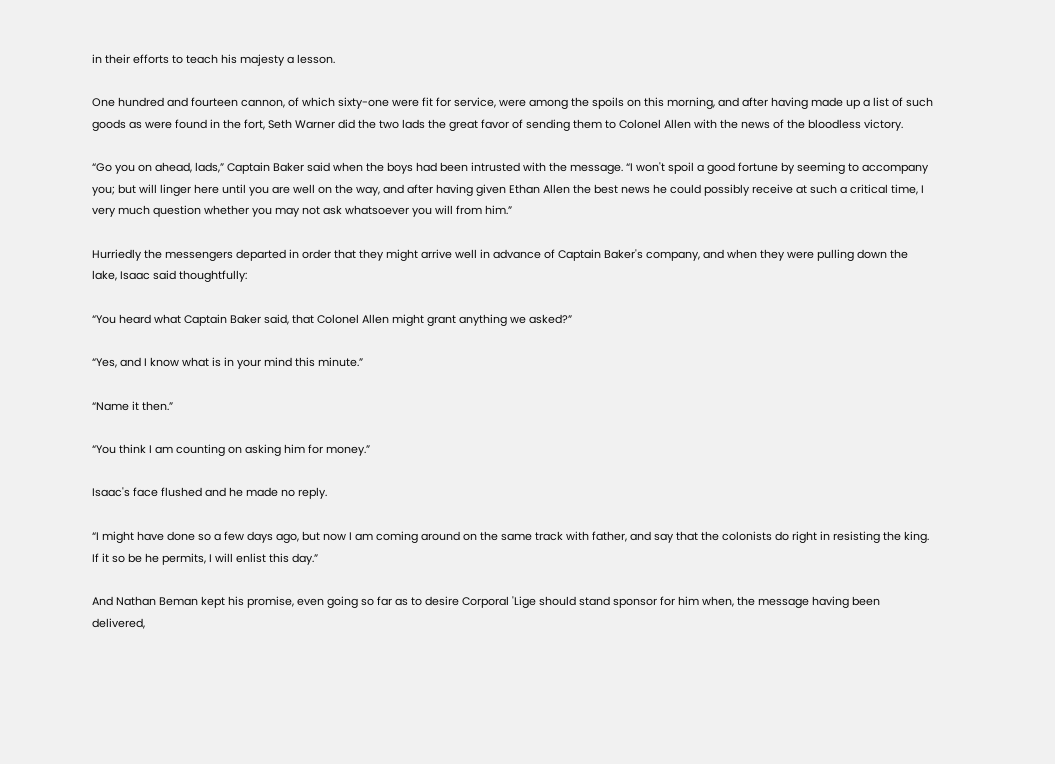in their efforts to teach his majesty a lesson.

One hundred and fourteen cannon, of which sixty-one were fit for service, were among the spoils on this morning, and after having made up a list of such goods as were found in the fort, Seth Warner did the two lads the great favor of sending them to Colonel Allen with the news of the bloodless victory.

“Go you on ahead, lads,” Captain Baker said when the boys had been intrusted with the message. “I won't spoil a good fortune by seeming to accompany you; but will linger here until you are well on the way, and after having given Ethan Allen the best news he could possibly receive at such a critical time, I very much question whether you may not ask whatsoever you will from him.”

Hurriedly the messengers departed in order that they might arrive well in advance of Captain Baker's company, and when they were pulling down the lake, Isaac said thoughtfully:

“You heard what Captain Baker said, that Colonel Allen might grant anything we asked?”

“Yes, and I know what is in your mind this minute.”

“Name it then.”

“You think I am counting on asking him for money.”

Isaac's face flushed and he made no reply.

“I might have done so a few days ago, but now I am coming around on the same track with father, and say that the colonists do right in resisting the king. If it so be he permits, I will enlist this day.”

And Nathan Beman kept his promise, even going so far as to desire Corporal 'Lige should stand sponsor for him when, the message having been delivered,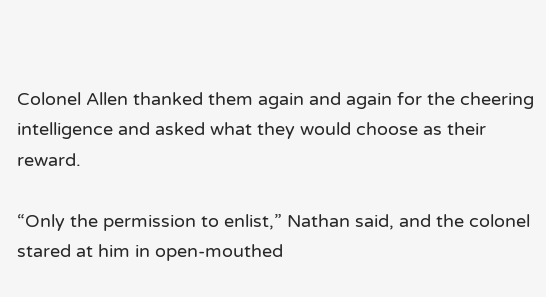Colonel Allen thanked them again and again for the cheering intelligence and asked what they would choose as their reward.

“Only the permission to enlist,” Nathan said, and the colonel stared at him in open-mouthed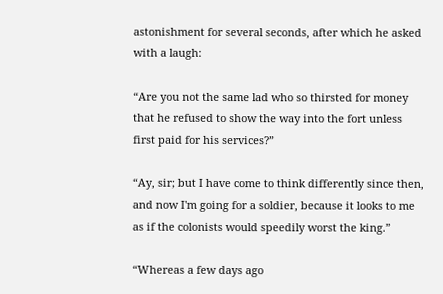astonishment for several seconds, after which he asked with a laugh:

“Are you not the same lad who so thirsted for money that he refused to show the way into the fort unless first paid for his services?”

“Ay, sir; but I have come to think differently since then, and now I'm going for a soldier, because it looks to me as if the colonists would speedily worst the king.”

“Whereas a few days ago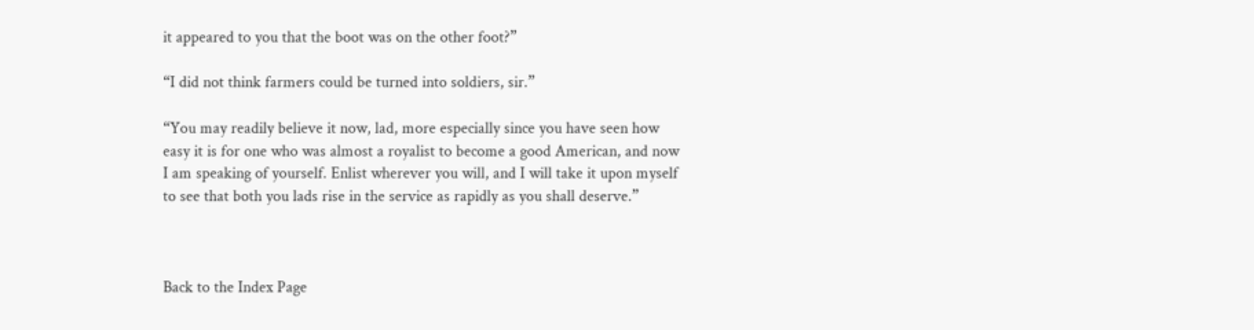it appeared to you that the boot was on the other foot?”

“I did not think farmers could be turned into soldiers, sir.”

“You may readily believe it now, lad, more especially since you have seen how easy it is for one who was almost a royalist to become a good American, and now I am speaking of yourself. Enlist wherever you will, and I will take it upon myself to see that both you lads rise in the service as rapidly as you shall deserve.”



Back to the Index Page